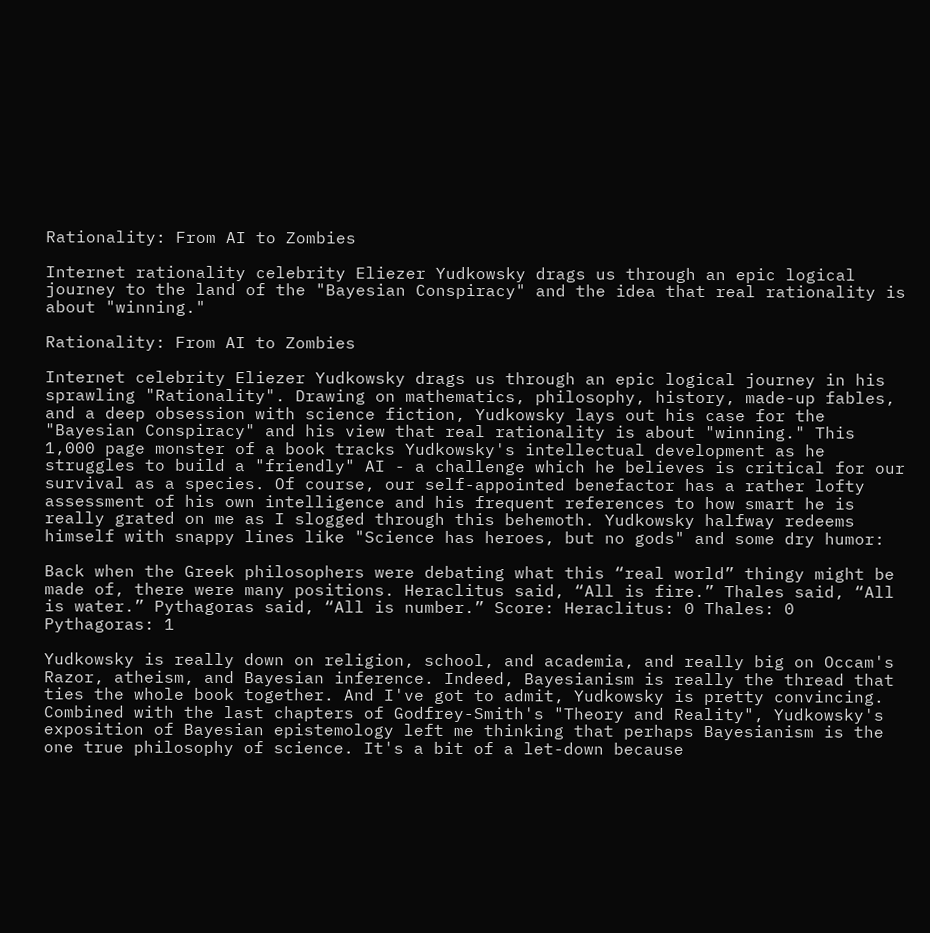Rationality: From AI to Zombies

Internet rationality celebrity Eliezer Yudkowsky drags us through an epic logical journey to the land of the "Bayesian Conspiracy" and the idea that real rationality is about "winning."

Rationality: From AI to Zombies

Internet celebrity Eliezer Yudkowsky drags us through an epic logical journey in his sprawling "Rationality". Drawing on mathematics, philosophy, history, made-up fables, and a deep obsession with science fiction, Yudkowsky lays out his case for the "Bayesian Conspiracy" and his view that real rationality is about "winning." This 1,000 page monster of a book tracks Yudkowsky's intellectual development as he struggles to build a "friendly" AI - a challenge which he believes is critical for our survival as a species. Of course, our self-appointed benefactor has a rather lofty assessment of his own intelligence and his frequent references to how smart he is really grated on me as I slogged through this behemoth. Yudkowsky halfway redeems himself with snappy lines like "Science has heroes, but no gods" and some dry humor:

Back when the Greek philosophers were debating what this “real world” thingy might be made of, there were many positions. Heraclitus said, “All is fire.” Thales said, “All is water.” Pythagoras said, “All is number.” Score: Heraclitus: 0 Thales: 0 Pythagoras: 1

Yudkowsky is really down on religion, school, and academia, and really big on Occam's Razor, atheism, and Bayesian inference. Indeed, Bayesianism is really the thread that ties the whole book together. And I've got to admit, Yudkowsky is pretty convincing. Combined with the last chapters of Godfrey-Smith's "Theory and Reality", Yudkowsky's exposition of Bayesian epistemology left me thinking that perhaps Bayesianism is the one true philosophy of science. It's a bit of a let-down because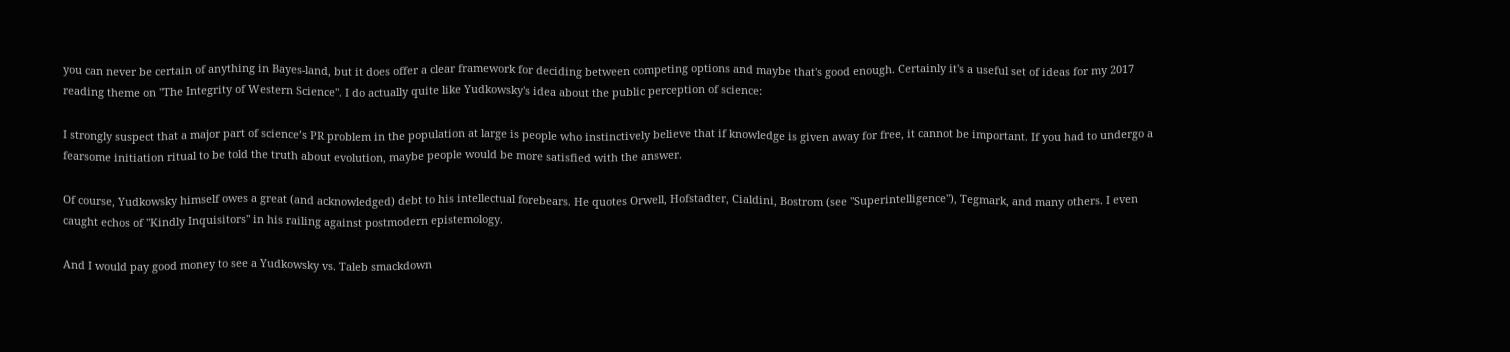you can never be certain of anything in Bayes-land, but it does offer a clear framework for deciding between competing options and maybe that's good enough. Certainly it's a useful set of ideas for my 2017 reading theme on "The Integrity of Western Science". I do actually quite like Yudkowsky's idea about the public perception of science:

I strongly suspect that a major part of science’s PR problem in the population at large is people who instinctively believe that if knowledge is given away for free, it cannot be important. If you had to undergo a fearsome initiation ritual to be told the truth about evolution, maybe people would be more satisfied with the answer.

Of course, Yudkowsky himself owes a great (and acknowledged) debt to his intellectual forebears. He quotes Orwell, Hofstadter, Cialdini, Bostrom (see "Superintelligence"), Tegmark, and many others. I even caught echos of "Kindly Inquisitors" in his railing against postmodern epistemology.

And I would pay good money to see a Yudkowsky vs. Taleb smackdown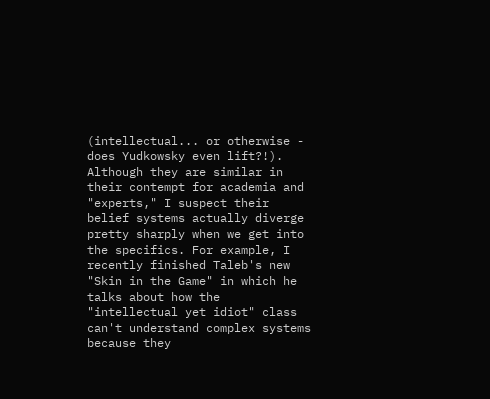(intellectual... or otherwise - does Yudkowsky even lift?!). Although they are similar in their contempt for academia and "experts," I suspect their belief systems actually diverge pretty sharply when we get into the specifics. For example, I recently finished Taleb's new "Skin in the Game" in which he talks about how the "intellectual yet idiot" class can't understand complex systems because they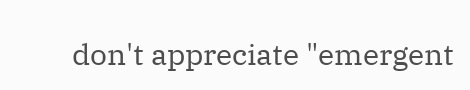don't appreciate "emergent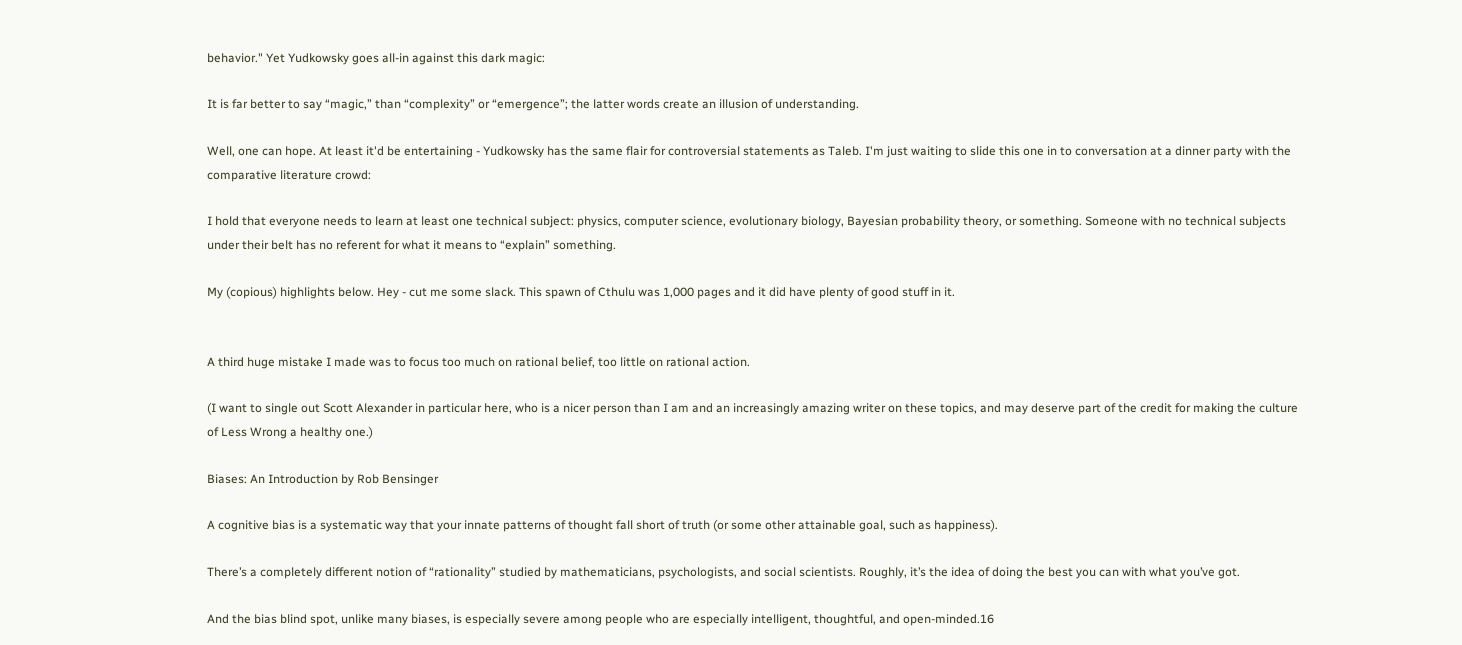behavior." Yet Yudkowsky goes all-in against this dark magic:

It is far better to say “magic,” than “complexity” or “emergence”; the latter words create an illusion of understanding.

Well, one can hope. At least it'd be entertaining - Yudkowsky has the same flair for controversial statements as Taleb. I'm just waiting to slide this one in to conversation at a dinner party with the comparative literature crowd:

I hold that everyone needs to learn at least one technical subject: physics, computer science, evolutionary biology, Bayesian probability theory, or something. Someone with no technical subjects under their belt has no referent for what it means to “explain” something.

My (copious) highlights below. Hey - cut me some slack. This spawn of Cthulu was 1,000 pages and it did have plenty of good stuff in it.


A third huge mistake I made was to focus too much on rational belief, too little on rational action.

(I want to single out Scott Alexander in particular here, who is a nicer person than I am and an increasingly amazing writer on these topics, and may deserve part of the credit for making the culture of Less Wrong a healthy one.)

Biases: An Introduction by Rob Bensinger

A cognitive bias is a systematic way that your innate patterns of thought fall short of truth (or some other attainable goal, such as happiness).

There’s a completely different notion of “rationality” studied by mathematicians, psychologists, and social scientists. Roughly, it’s the idea of doing the best you can with what you’ve got.

And the bias blind spot, unlike many biases, is especially severe among people who are especially intelligent, thoughtful, and open-minded.16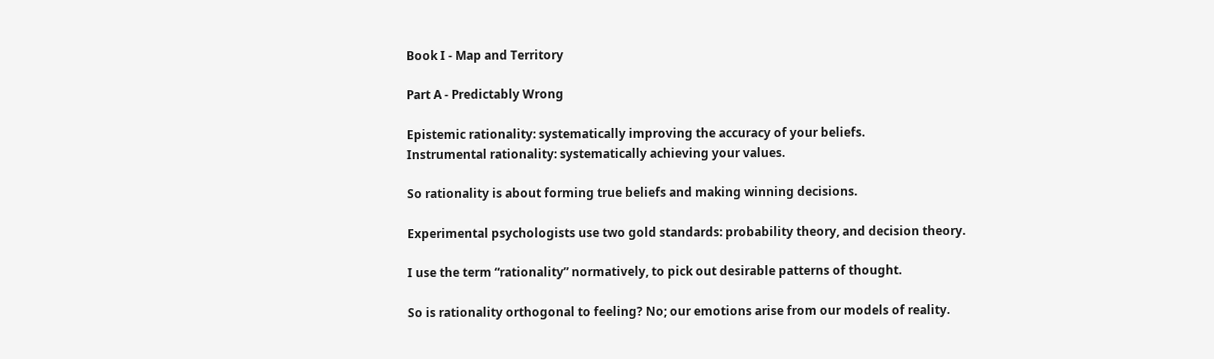Book I - Map and Territory

Part A - Predictably Wrong

Epistemic rationality: systematically improving the accuracy of your beliefs.
Instrumental rationality: systematically achieving your values.

So rationality is about forming true beliefs and making winning decisions.

Experimental psychologists use two gold standards: probability theory, and decision theory.

I use the term “rationality” normatively, to pick out desirable patterns of thought.

So is rationality orthogonal to feeling? No; our emotions arise from our models of reality.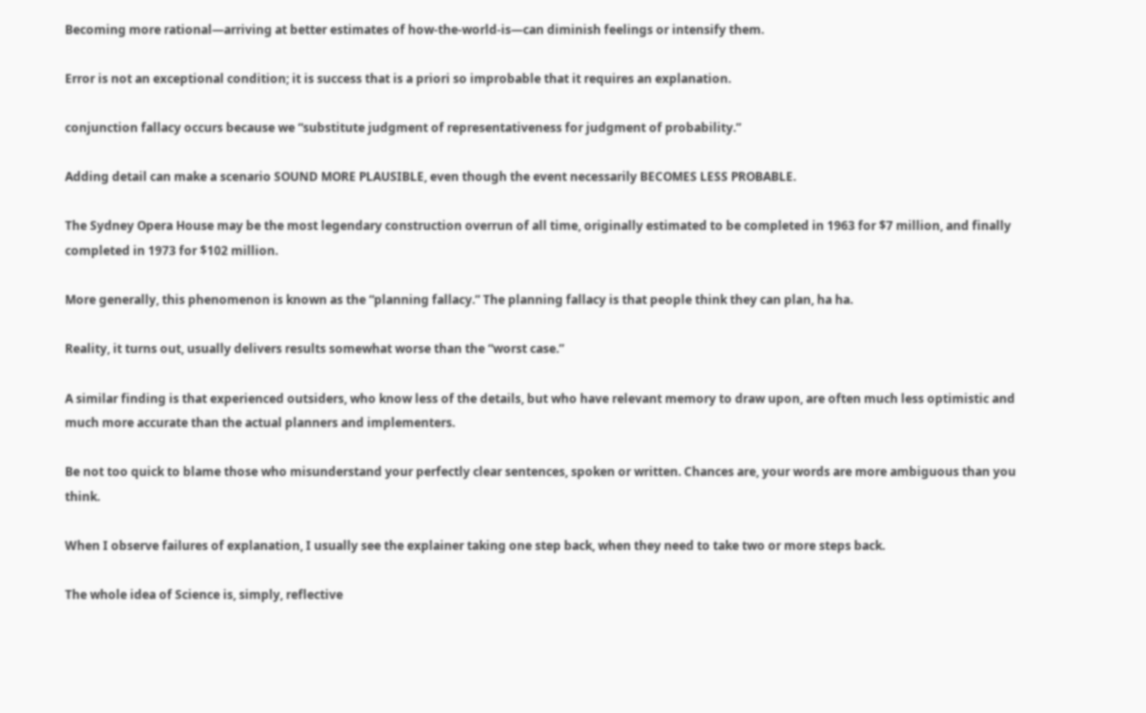Becoming more rational—arriving at better estimates of how-the-world-is—can diminish feelings or intensify them.

Error is not an exceptional condition; it is success that is a priori so improbable that it requires an explanation.

conjunction fallacy occurs because we “substitute judgment of representativeness for judgment of probability.”

Adding detail can make a scenario SOUND MORE PLAUSIBLE, even though the event necessarily BECOMES LESS PROBABLE.

The Sydney Opera House may be the most legendary construction overrun of all time, originally estimated to be completed in 1963 for $7 million, and finally completed in 1973 for $102 million.

More generally, this phenomenon is known as the “planning fallacy.” The planning fallacy is that people think they can plan, ha ha.

Reality, it turns out, usually delivers results somewhat worse than the “worst case.”

A similar finding is that experienced outsiders, who know less of the details, but who have relevant memory to draw upon, are often much less optimistic and much more accurate than the actual planners and implementers.

Be not too quick to blame those who misunderstand your perfectly clear sentences, spoken or written. Chances are, your words are more ambiguous than you think.

When I observe failures of explanation, I usually see the explainer taking one step back, when they need to take two or more steps back.

The whole idea of Science is, simply, reflective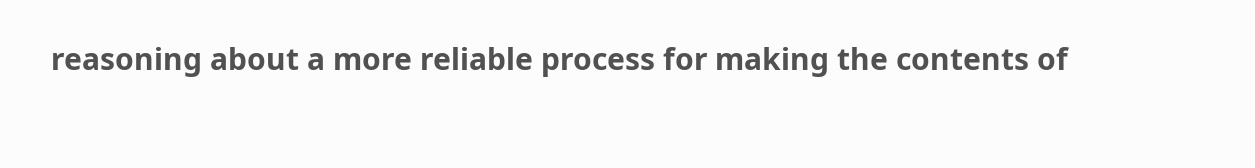reasoning about a more reliable process for making the contents of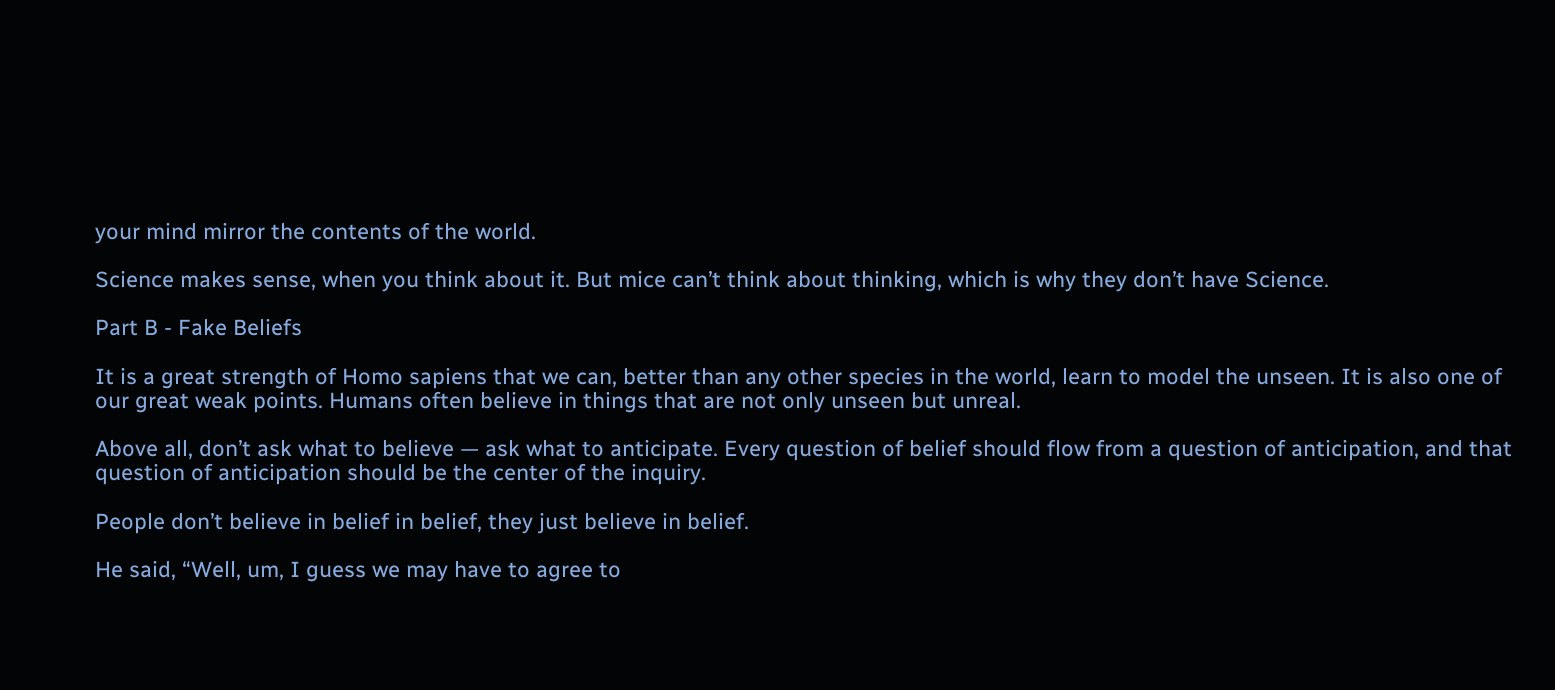your mind mirror the contents of the world.

Science makes sense, when you think about it. But mice can’t think about thinking, which is why they don’t have Science.

Part B - Fake Beliefs

It is a great strength of Homo sapiens that we can, better than any other species in the world, learn to model the unseen. It is also one of our great weak points. Humans often believe in things that are not only unseen but unreal.

Above all, don’t ask what to believe — ask what to anticipate. Every question of belief should flow from a question of anticipation, and that question of anticipation should be the center of the inquiry.

People don’t believe in belief in belief, they just believe in belief.

He said, “Well, um, I guess we may have to agree to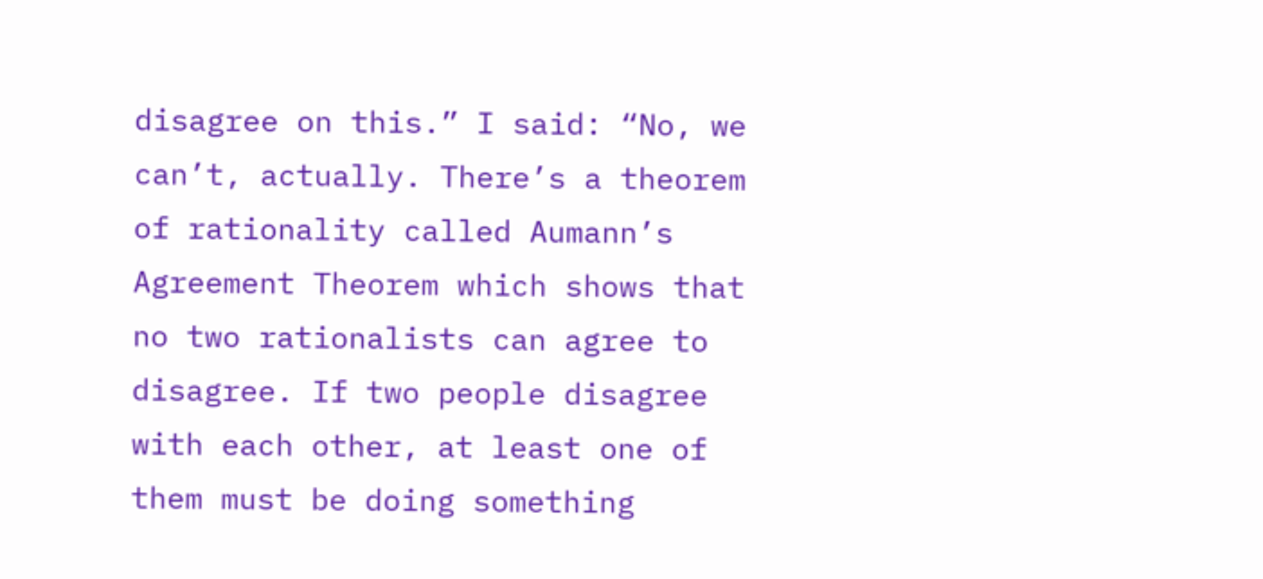disagree on this.” I said: “No, we can’t, actually. There’s a theorem of rationality called Aumann’s Agreement Theorem which shows that no two rationalists can agree to disagree. If two people disagree with each other, at least one of them must be doing something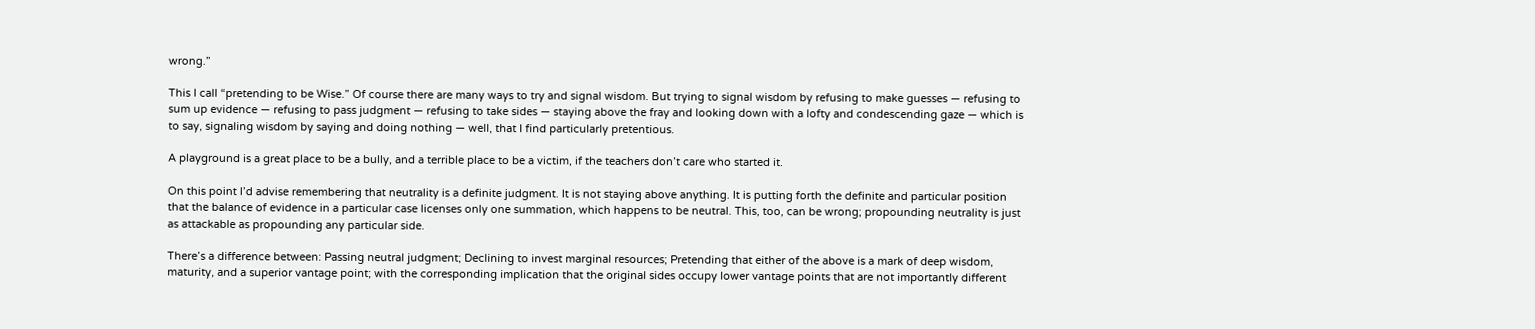wrong.”

This I call “pretending to be Wise.” Of course there are many ways to try and signal wisdom. But trying to signal wisdom by refusing to make guesses — refusing to sum up evidence — refusing to pass judgment — refusing to take sides — staying above the fray and looking down with a lofty and condescending gaze — which is to say, signaling wisdom by saying and doing nothing — well, that I find particularly pretentious.

A playground is a great place to be a bully, and a terrible place to be a victim, if the teachers don’t care who started it.

On this point I’d advise remembering that neutrality is a definite judgment. It is not staying above anything. It is putting forth the definite and particular position that the balance of evidence in a particular case licenses only one summation, which happens to be neutral. This, too, can be wrong; propounding neutrality is just as attackable as propounding any particular side.

There’s a difference between: Passing neutral judgment; Declining to invest marginal resources; Pretending that either of the above is a mark of deep wisdom, maturity, and a superior vantage point; with the corresponding implication that the original sides occupy lower vantage points that are not importantly different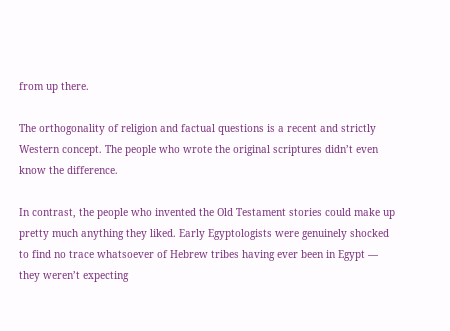from up there.

The orthogonality of religion and factual questions is a recent and strictly Western concept. The people who wrote the original scriptures didn’t even know the difference.

In contrast, the people who invented the Old Testament stories could make up pretty much anything they liked. Early Egyptologists were genuinely shocked to find no trace whatsoever of Hebrew tribes having ever been in Egypt — they weren’t expecting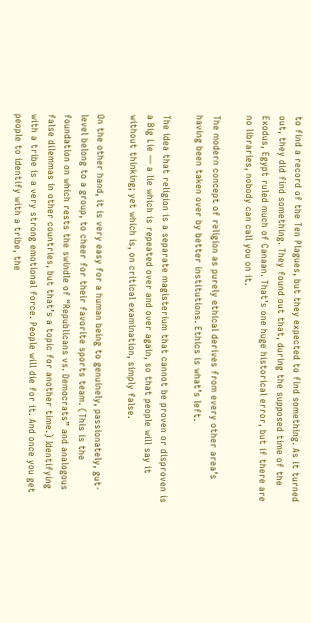to find a record of the Ten Plagues, but they expected to find something. As it turned out, they did find something. They found out that, during the supposed time of the Exodus, Egypt ruled much of Canaan. That’s one huge historical error, but if there are no libraries, nobody can call you on it.

The modern concept of religion as purely ethical derives from every other area’s having been taken over by better institutions. Ethics is what’s left.

The idea that religion is a separate magisterium that cannot be proven or disproven is a Big Lie — a lie which is repeated over and over again, so that people will say it without thinking; yet which is, on critical examination, simply false.

On the other hand, it is very easy for a human being to genuinely, passionately, gut-level belong to a group, to cheer for their favorite sports team. (This is the foundation on which rests the swindle of “Republicans vs. Democrats” and analogous false dilemmas in other countries, but that’s a topic for another time.) Identifying with a tribe is a very strong emotional force. People will die for it. And once you get people to identify with a tribe, the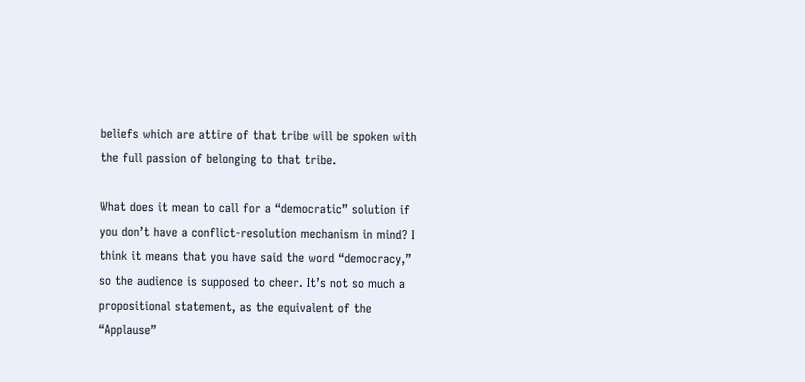beliefs which are attire of that tribe will be spoken with the full passion of belonging to that tribe.

What does it mean to call for a “democratic” solution if you don’t have a conflict-resolution mechanism in mind? I think it means that you have said the word “democracy,” so the audience is supposed to cheer. It’s not so much a propositional statement, as the equivalent of the “Applause”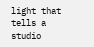light that tells a studio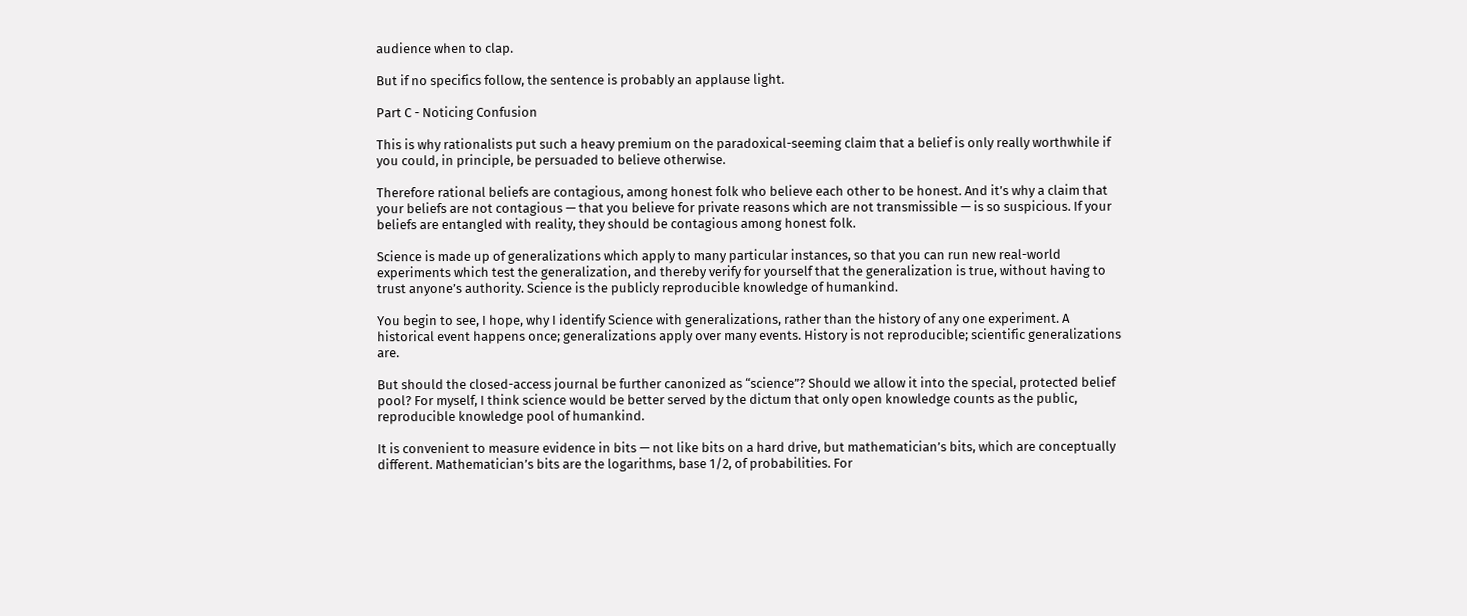audience when to clap.

But if no specifics follow, the sentence is probably an applause light.

Part C - Noticing Confusion

This is why rationalists put such a heavy premium on the paradoxical-seeming claim that a belief is only really worthwhile if you could, in principle, be persuaded to believe otherwise.

Therefore rational beliefs are contagious, among honest folk who believe each other to be honest. And it’s why a claim that your beliefs are not contagious — that you believe for private reasons which are not transmissible — is so suspicious. If your beliefs are entangled with reality, they should be contagious among honest folk.

Science is made up of generalizations which apply to many particular instances, so that you can run new real-world experiments which test the generalization, and thereby verify for yourself that the generalization is true, without having to trust anyone’s authority. Science is the publicly reproducible knowledge of humankind.

You begin to see, I hope, why I identify Science with generalizations, rather than the history of any one experiment. A historical event happens once; generalizations apply over many events. History is not reproducible; scientific generalizations are.

But should the closed-access journal be further canonized as “science”? Should we allow it into the special, protected belief pool? For myself, I think science would be better served by the dictum that only open knowledge counts as the public, reproducible knowledge pool of humankind.

It is convenient to measure evidence in bits — not like bits on a hard drive, but mathematician’s bits, which are conceptually different. Mathematician’s bits are the logarithms, base 1/2, of probabilities. For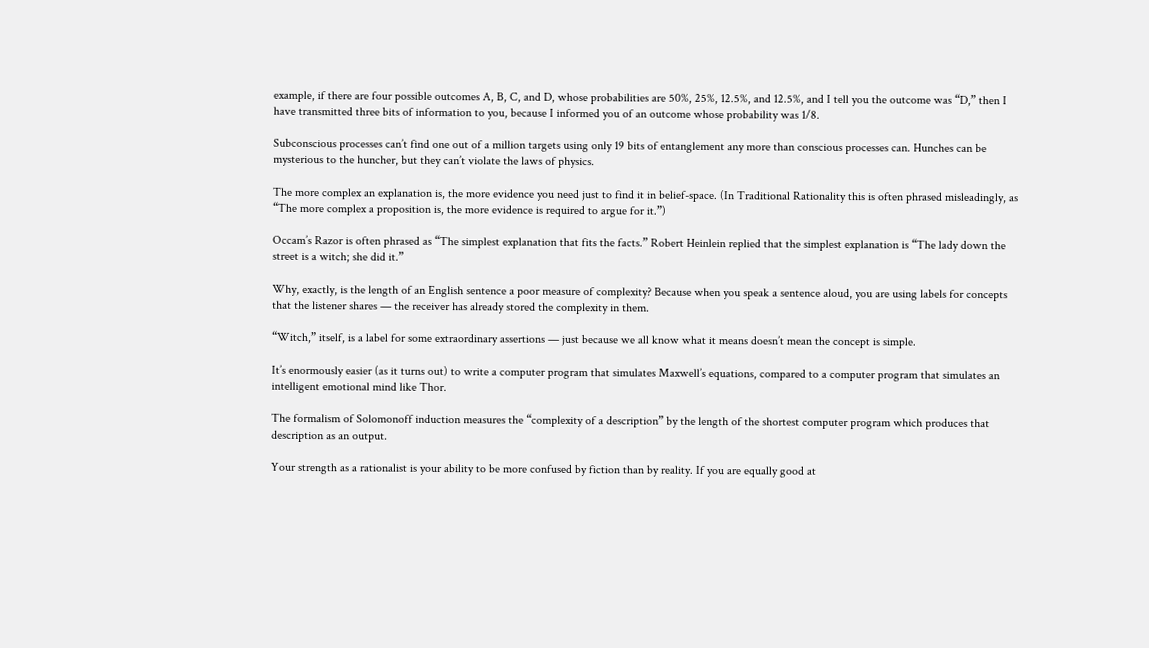example, if there are four possible outcomes A, B, C, and D, whose probabilities are 50%, 25%, 12.5%, and 12.5%, and I tell you the outcome was “D,” then I have transmitted three bits of information to you, because I informed you of an outcome whose probability was 1/8.

Subconscious processes can’t find one out of a million targets using only 19 bits of entanglement any more than conscious processes can. Hunches can be mysterious to the huncher, but they can’t violate the laws of physics.

The more complex an explanation is, the more evidence you need just to find it in belief-space. (In Traditional Rationality this is often phrased misleadingly, as “The more complex a proposition is, the more evidence is required to argue for it.”)

Occam’s Razor is often phrased as “The simplest explanation that fits the facts.” Robert Heinlein replied that the simplest explanation is “The lady down the street is a witch; she did it.”

Why, exactly, is the length of an English sentence a poor measure of complexity? Because when you speak a sentence aloud, you are using labels for concepts that the listener shares — the receiver has already stored the complexity in them.

“Witch,” itself, is a label for some extraordinary assertions — just because we all know what it means doesn’t mean the concept is simple.

It’s enormously easier (as it turns out) to write a computer program that simulates Maxwell’s equations, compared to a computer program that simulates an intelligent emotional mind like Thor.

The formalism of Solomonoff induction measures the “complexity of a description” by the length of the shortest computer program which produces that description as an output.

Your strength as a rationalist is your ability to be more confused by fiction than by reality. If you are equally good at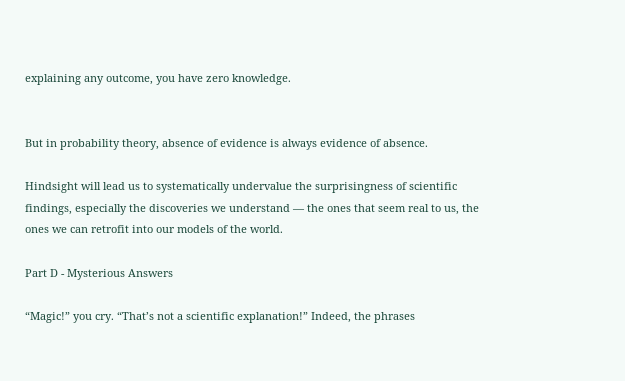explaining any outcome, you have zero knowledge.


But in probability theory, absence of evidence is always evidence of absence.

Hindsight will lead us to systematically undervalue the surprisingness of scientific findings, especially the discoveries we understand — the ones that seem real to us, the ones we can retrofit into our models of the world.

Part D - Mysterious Answers

“Magic!” you cry. “That’s not a scientific explanation!” Indeed, the phrases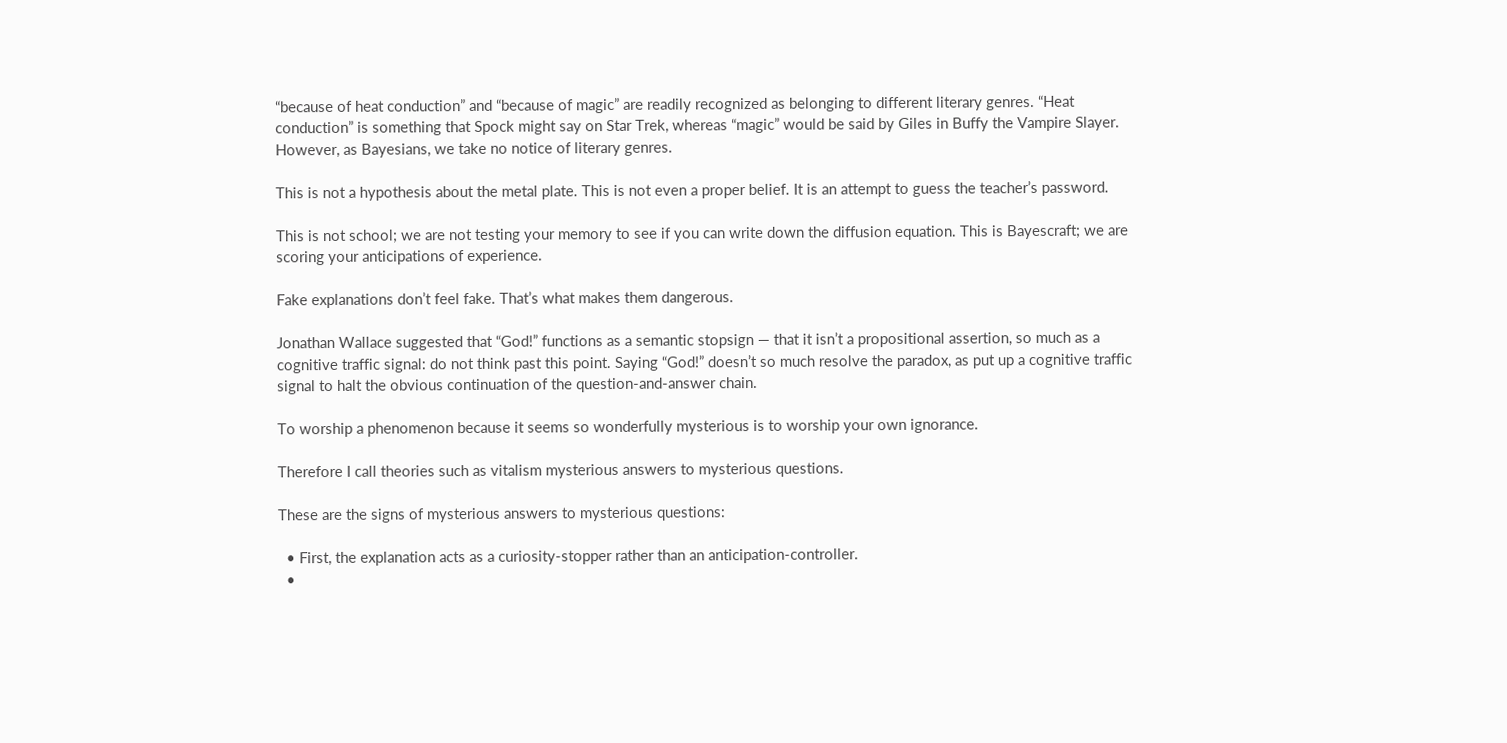“because of heat conduction” and “because of magic” are readily recognized as belonging to different literary genres. “Heat conduction” is something that Spock might say on Star Trek, whereas “magic” would be said by Giles in Buffy the Vampire Slayer. However, as Bayesians, we take no notice of literary genres.

This is not a hypothesis about the metal plate. This is not even a proper belief. It is an attempt to guess the teacher’s password.

This is not school; we are not testing your memory to see if you can write down the diffusion equation. This is Bayescraft; we are scoring your anticipations of experience.

Fake explanations don’t feel fake. That’s what makes them dangerous.

Jonathan Wallace suggested that “God!” functions as a semantic stopsign — that it isn’t a propositional assertion, so much as a cognitive traffic signal: do not think past this point. Saying “God!” doesn’t so much resolve the paradox, as put up a cognitive traffic signal to halt the obvious continuation of the question-and-answer chain.

To worship a phenomenon because it seems so wonderfully mysterious is to worship your own ignorance.

Therefore I call theories such as vitalism mysterious answers to mysterious questions.

These are the signs of mysterious answers to mysterious questions:

  • First, the explanation acts as a curiosity-stopper rather than an anticipation-controller.
  •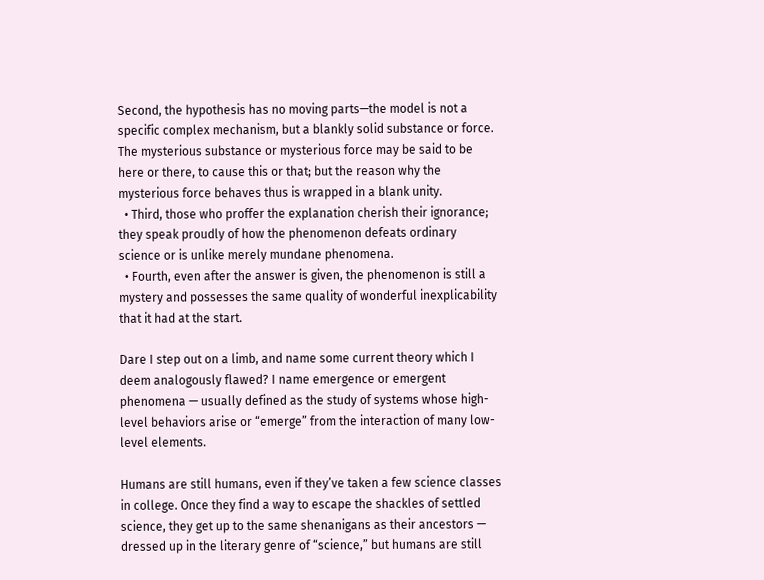Second, the hypothesis has no moving parts—the model is not a specific complex mechanism, but a blankly solid substance or force. The mysterious substance or mysterious force may be said to be here or there, to cause this or that; but the reason why the mysterious force behaves thus is wrapped in a blank unity.
  • Third, those who proffer the explanation cherish their ignorance; they speak proudly of how the phenomenon defeats ordinary science or is unlike merely mundane phenomena.
  • Fourth, even after the answer is given, the phenomenon is still a mystery and possesses the same quality of wonderful inexplicability that it had at the start.

Dare I step out on a limb, and name some current theory which I deem analogously flawed? I name emergence or emergent phenomena — usually defined as the study of systems whose high-level behaviors arise or “emerge” from the interaction of many low-level elements.

Humans are still humans, even if they’ve taken a few science classes in college. Once they find a way to escape the shackles of settled science, they get up to the same shenanigans as their ancestors — dressed up in the literary genre of “science,” but humans are still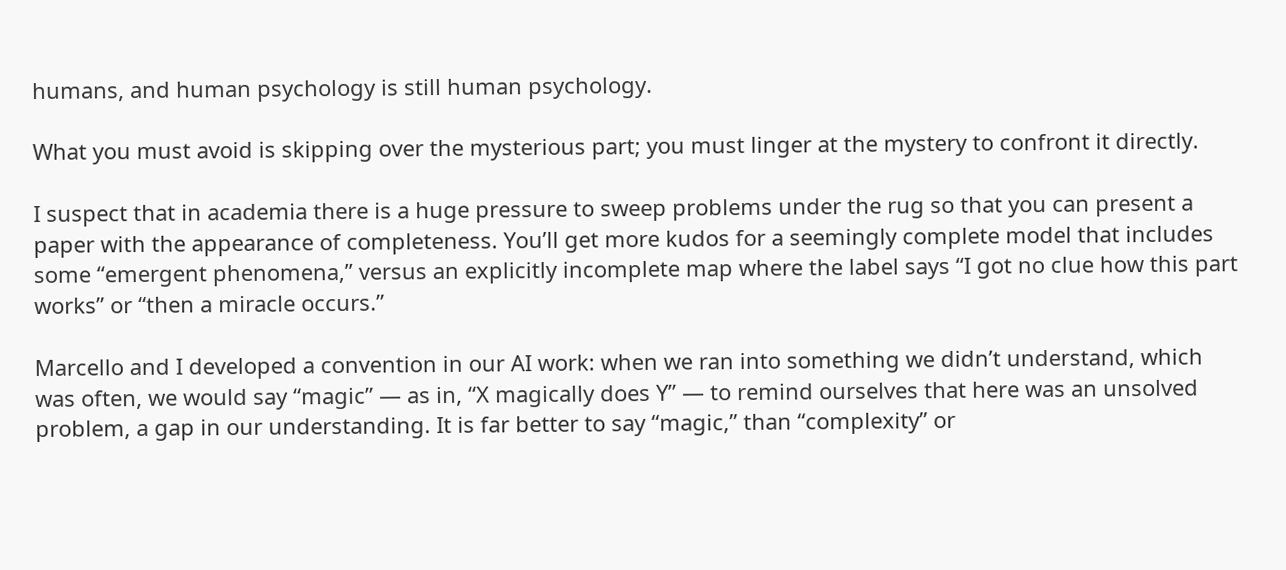humans, and human psychology is still human psychology.

What you must avoid is skipping over the mysterious part; you must linger at the mystery to confront it directly.

I suspect that in academia there is a huge pressure to sweep problems under the rug so that you can present a paper with the appearance of completeness. You’ll get more kudos for a seemingly complete model that includes some “emergent phenomena,” versus an explicitly incomplete map where the label says “I got no clue how this part works” or “then a miracle occurs.”

Marcello and I developed a convention in our AI work: when we ran into something we didn’t understand, which was often, we would say “magic” — as in, “X magically does Y” — to remind ourselves that here was an unsolved problem, a gap in our understanding. It is far better to say “magic,” than “complexity” or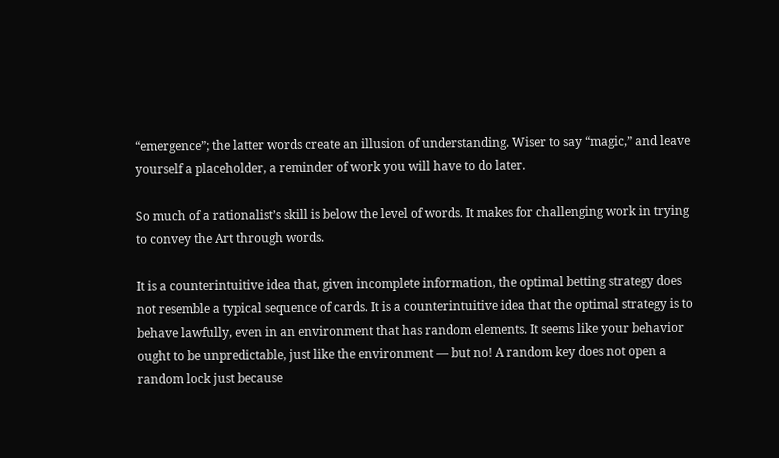“emergence”; the latter words create an illusion of understanding. Wiser to say “magic,” and leave yourself a placeholder, a reminder of work you will have to do later.

So much of a rationalist’s skill is below the level of words. It makes for challenging work in trying to convey the Art through words.

It is a counterintuitive idea that, given incomplete information, the optimal betting strategy does not resemble a typical sequence of cards. It is a counterintuitive idea that the optimal strategy is to behave lawfully, even in an environment that has random elements. It seems like your behavior ought to be unpredictable, just like the environment — but no! A random key does not open a random lock just because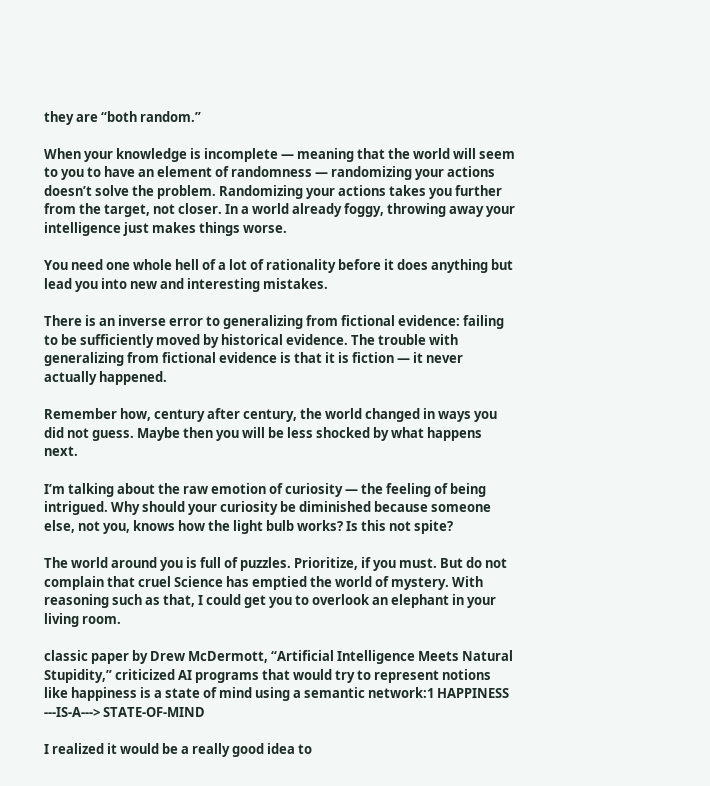they are “both random.”

When your knowledge is incomplete — meaning that the world will seem to you to have an element of randomness — randomizing your actions doesn’t solve the problem. Randomizing your actions takes you further from the target, not closer. In a world already foggy, throwing away your intelligence just makes things worse.

You need one whole hell of a lot of rationality before it does anything but lead you into new and interesting mistakes.

There is an inverse error to generalizing from fictional evidence: failing to be sufficiently moved by historical evidence. The trouble with generalizing from fictional evidence is that it is fiction — it never actually happened.

Remember how, century after century, the world changed in ways you did not guess. Maybe then you will be less shocked by what happens next.

I’m talking about the raw emotion of curiosity — the feeling of being intrigued. Why should your curiosity be diminished because someone else, not you, knows how the light bulb works? Is this not spite?

The world around you is full of puzzles. Prioritize, if you must. But do not complain that cruel Science has emptied the world of mystery. With reasoning such as that, I could get you to overlook an elephant in your living room.

classic paper by Drew McDermott, “Artificial Intelligence Meets Natural Stupidity,” criticized AI programs that would try to represent notions like happiness is a state of mind using a semantic network:1 HAPPINESS ---IS-A---> STATE-OF-MIND

I realized it would be a really good idea to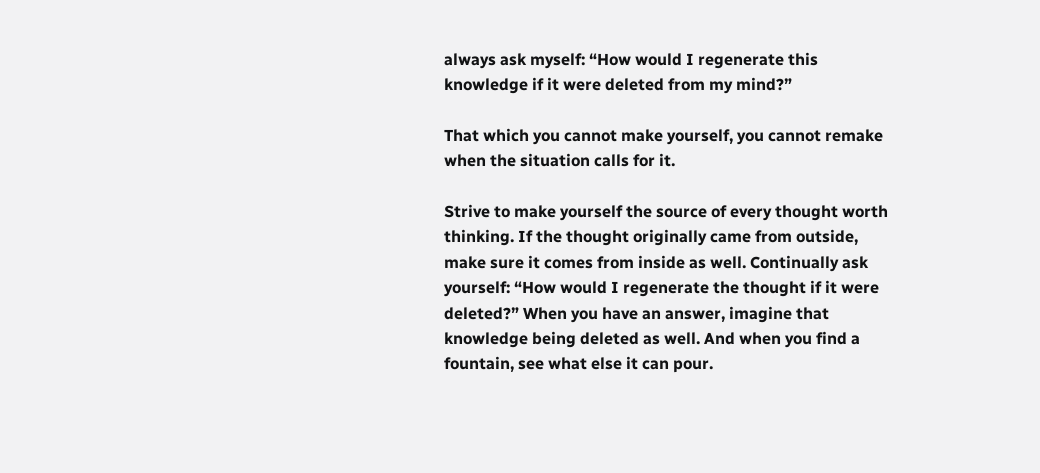always ask myself: “How would I regenerate this knowledge if it were deleted from my mind?”

That which you cannot make yourself, you cannot remake when the situation calls for it.

Strive to make yourself the source of every thought worth thinking. If the thought originally came from outside, make sure it comes from inside as well. Continually ask yourself: “How would I regenerate the thought if it were deleted?” When you have an answer, imagine that knowledge being deleted as well. And when you find a fountain, see what else it can pour.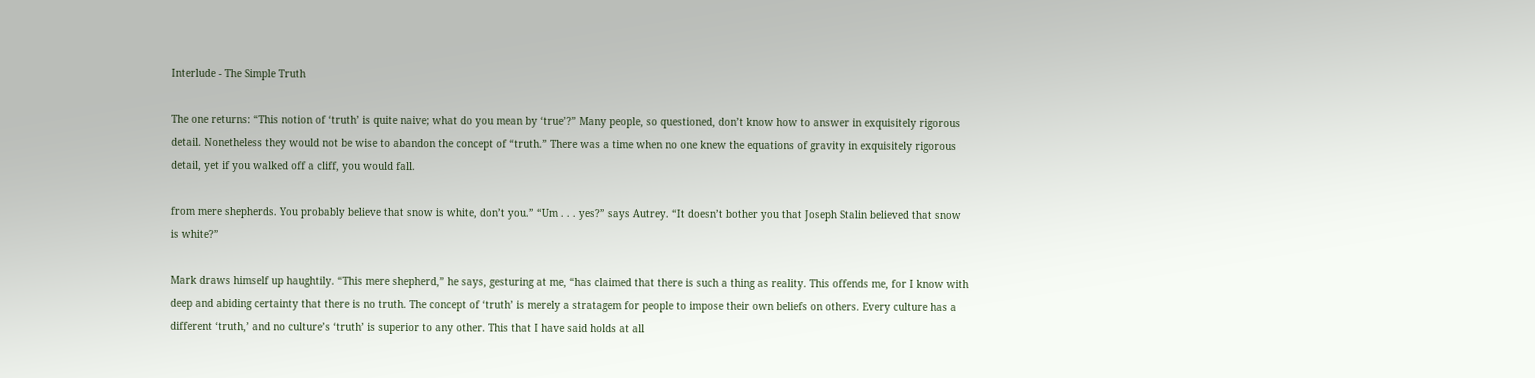Interlude - The Simple Truth

The one returns: “This notion of ‘truth’ is quite naive; what do you mean by ‘true’?” Many people, so questioned, don’t know how to answer in exquisitely rigorous detail. Nonetheless they would not be wise to abandon the concept of “truth.” There was a time when no one knew the equations of gravity in exquisitely rigorous detail, yet if you walked off a cliff, you would fall.

from mere shepherds. You probably believe that snow is white, don’t you.” “Um . . . yes?” says Autrey. “It doesn’t bother you that Joseph Stalin believed that snow is white?”

Mark draws himself up haughtily. “This mere shepherd,” he says, gesturing at me, “has claimed that there is such a thing as reality. This offends me, for I know with deep and abiding certainty that there is no truth. The concept of ‘truth’ is merely a stratagem for people to impose their own beliefs on others. Every culture has a different ‘truth,’ and no culture’s ‘truth’ is superior to any other. This that I have said holds at all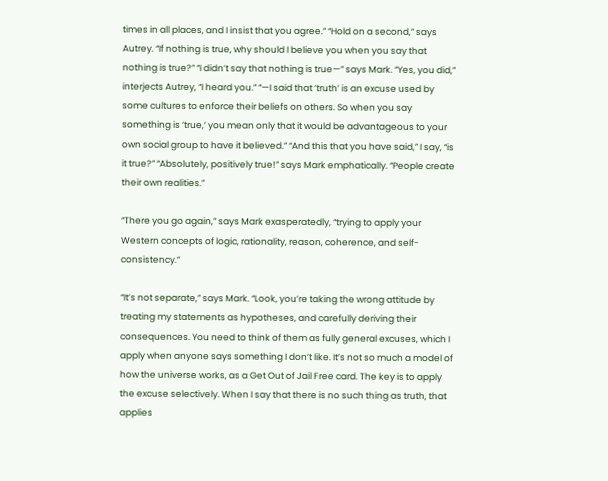times in all places, and I insist that you agree.” “Hold on a second,” says Autrey. “If nothing is true, why should I believe you when you say that nothing is true?” “I didn’t say that nothing is true—” says Mark. “Yes, you did,” interjects Autrey, “I heard you.” “—I said that ‘truth’ is an excuse used by some cultures to enforce their beliefs on others. So when you say something is ‘true,’ you mean only that it would be advantageous to your own social group to have it believed.” “And this that you have said,” I say, “is it true?” “Absolutely, positively true!” says Mark emphatically. “People create their own realities.”

“There you go again,” says Mark exasperatedly, “trying to apply your Western concepts of logic, rationality, reason, coherence, and self-consistency.”

“It’s not separate,” says Mark. “Look, you’re taking the wrong attitude by treating my statements as hypotheses, and carefully deriving their consequences. You need to think of them as fully general excuses, which I apply when anyone says something I don’t like. It’s not so much a model of how the universe works, as a Get Out of Jail Free card. The key is to apply the excuse selectively. When I say that there is no such thing as truth, that applies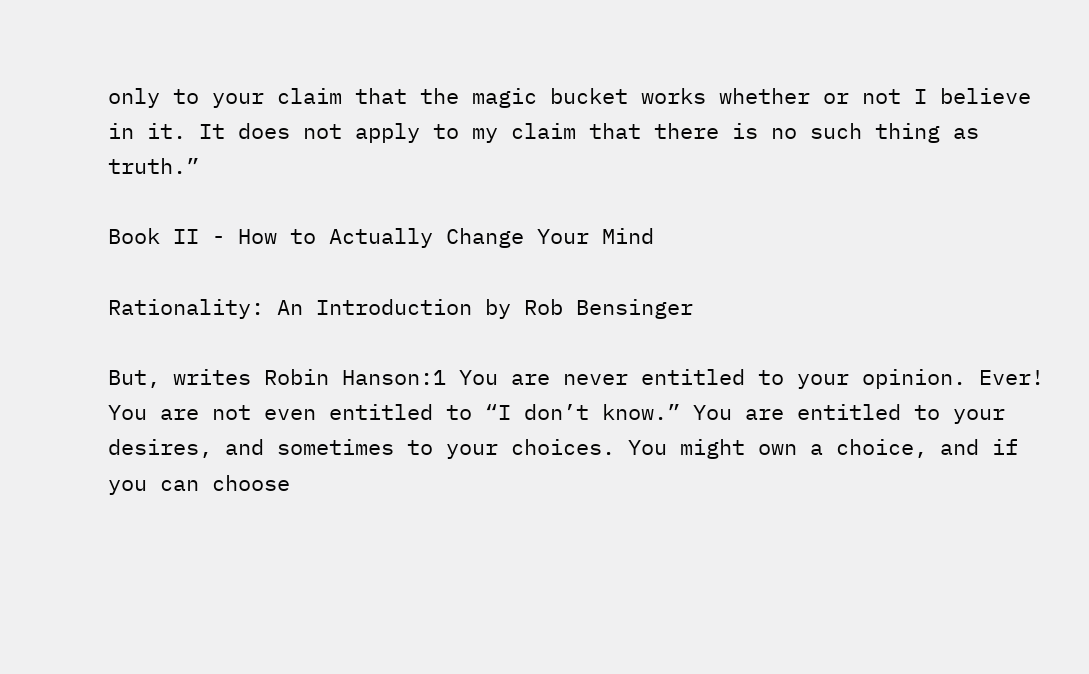only to your claim that the magic bucket works whether or not I believe in it. It does not apply to my claim that there is no such thing as truth.”

Book II - How to Actually Change Your Mind

Rationality: An Introduction by Rob Bensinger

But, writes Robin Hanson:1 You are never entitled to your opinion. Ever! You are not even entitled to “I don’t know.” You are entitled to your desires, and sometimes to your choices. You might own a choice, and if you can choose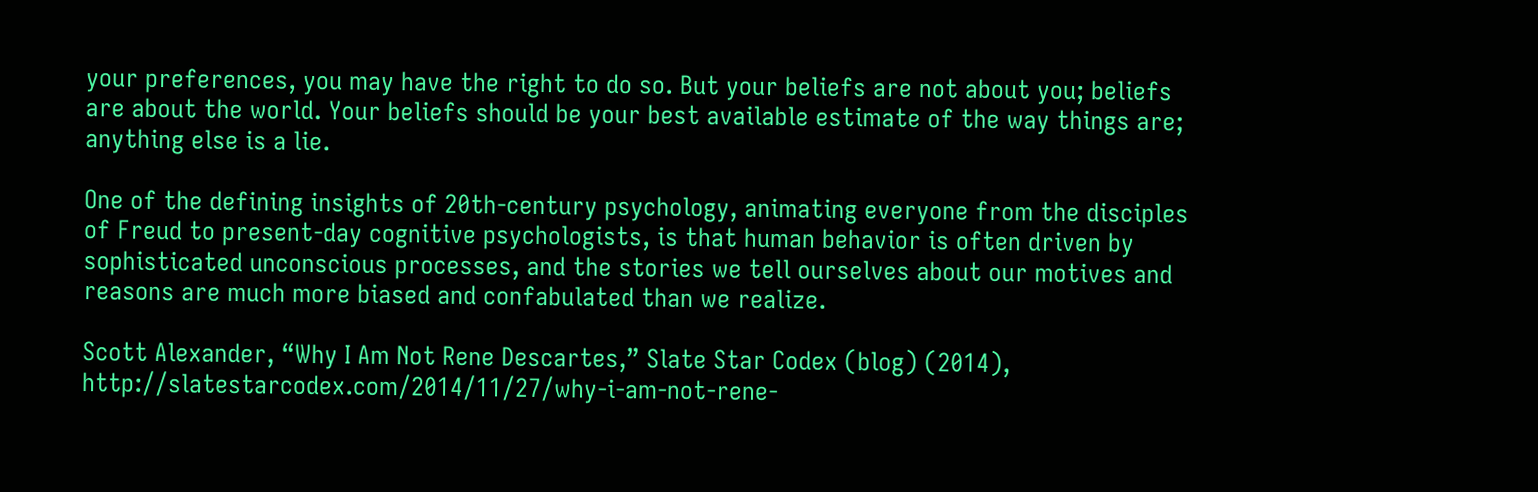your preferences, you may have the right to do so. But your beliefs are not about you; beliefs are about the world. Your beliefs should be your best available estimate of the way things are; anything else is a lie.

One of the defining insights of 20th-century psychology, animating everyone from the disciples of Freud to present-day cognitive psychologists, is that human behavior is often driven by sophisticated unconscious processes, and the stories we tell ourselves about our motives and reasons are much more biased and confabulated than we realize.

Scott Alexander, “Why I Am Not Rene Descartes,” Slate Star Codex (blog) (2014), http://slatestarcodex.com/2014/11/27/why-i-am-not-rene-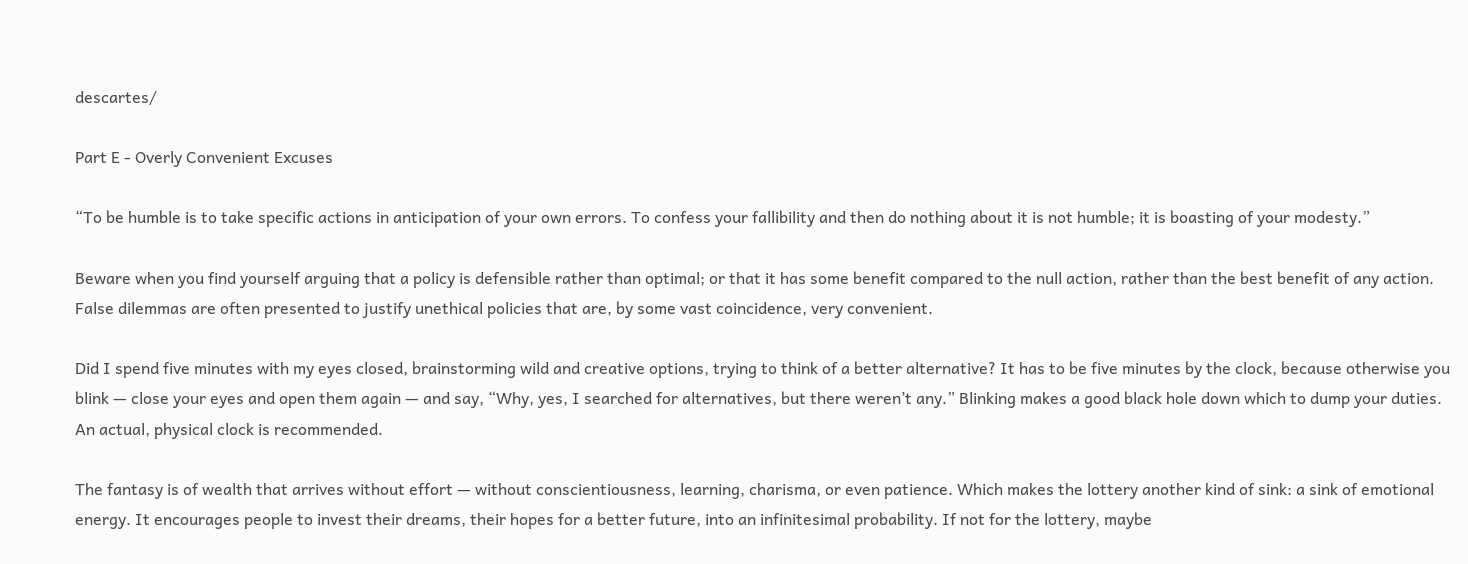descartes/

Part E - Overly Convenient Excuses

“To be humble is to take specific actions in anticipation of your own errors. To confess your fallibility and then do nothing about it is not humble; it is boasting of your modesty.”

Beware when you find yourself arguing that a policy is defensible rather than optimal; or that it has some benefit compared to the null action, rather than the best benefit of any action. False dilemmas are often presented to justify unethical policies that are, by some vast coincidence, very convenient.

Did I spend five minutes with my eyes closed, brainstorming wild and creative options, trying to think of a better alternative? It has to be five minutes by the clock, because otherwise you blink — close your eyes and open them again — and say, “Why, yes, I searched for alternatives, but there weren’t any.” Blinking makes a good black hole down which to dump your duties. An actual, physical clock is recommended.

The fantasy is of wealth that arrives without effort — without conscientiousness, learning, charisma, or even patience. Which makes the lottery another kind of sink: a sink of emotional energy. It encourages people to invest their dreams, their hopes for a better future, into an infinitesimal probability. If not for the lottery, maybe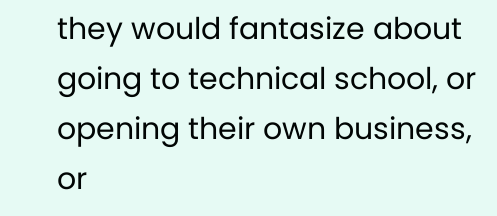they would fantasize about going to technical school, or opening their own business, or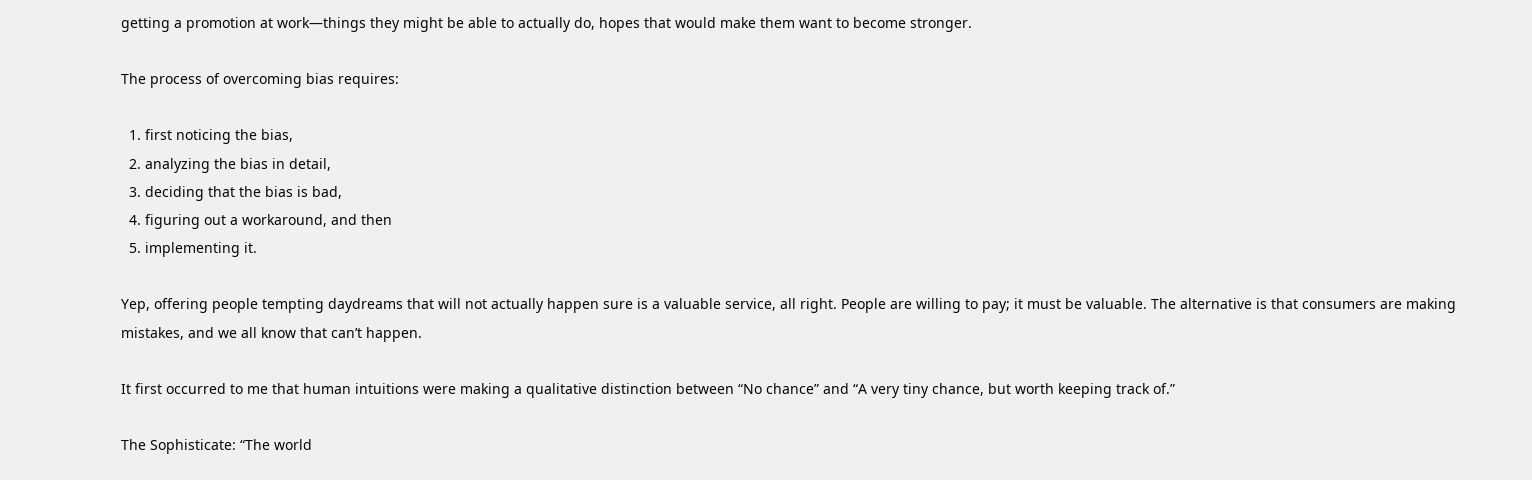getting a promotion at work—things they might be able to actually do, hopes that would make them want to become stronger.

The process of overcoming bias requires:

  1. first noticing the bias,
  2. analyzing the bias in detail,
  3. deciding that the bias is bad,
  4. figuring out a workaround, and then
  5. implementing it.

Yep, offering people tempting daydreams that will not actually happen sure is a valuable service, all right. People are willing to pay; it must be valuable. The alternative is that consumers are making mistakes, and we all know that can’t happen.

It first occurred to me that human intuitions were making a qualitative distinction between “No chance” and “A very tiny chance, but worth keeping track of.”

The Sophisticate: “The world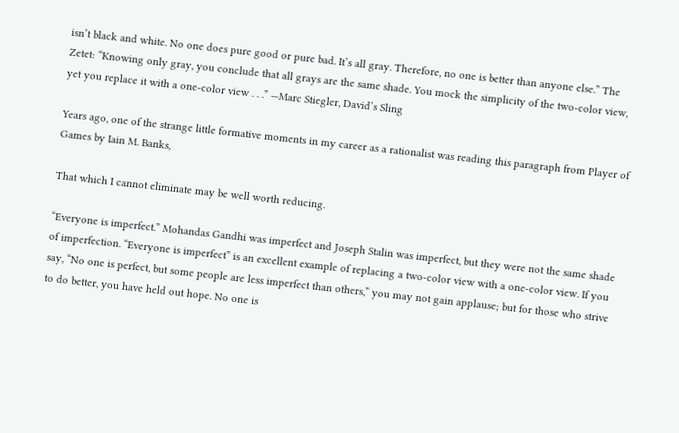isn’t black and white. No one does pure good or pure bad. It’s all gray. Therefore, no one is better than anyone else.” The Zetet: “Knowing only gray, you conclude that all grays are the same shade. You mock the simplicity of the two-color view, yet you replace it with a one-color view . . .” —Marc Stiegler, David’s Sling

Years ago, one of the strange little formative moments in my career as a rationalist was reading this paragraph from Player of Games by Iain M. Banks,

That which I cannot eliminate may be well worth reducing.

“Everyone is imperfect.” Mohandas Gandhi was imperfect and Joseph Stalin was imperfect, but they were not the same shade of imperfection. “Everyone is imperfect” is an excellent example of replacing a two-color view with a one-color view. If you say, “No one is perfect, but some people are less imperfect than others,” you may not gain applause; but for those who strive to do better, you have held out hope. No one is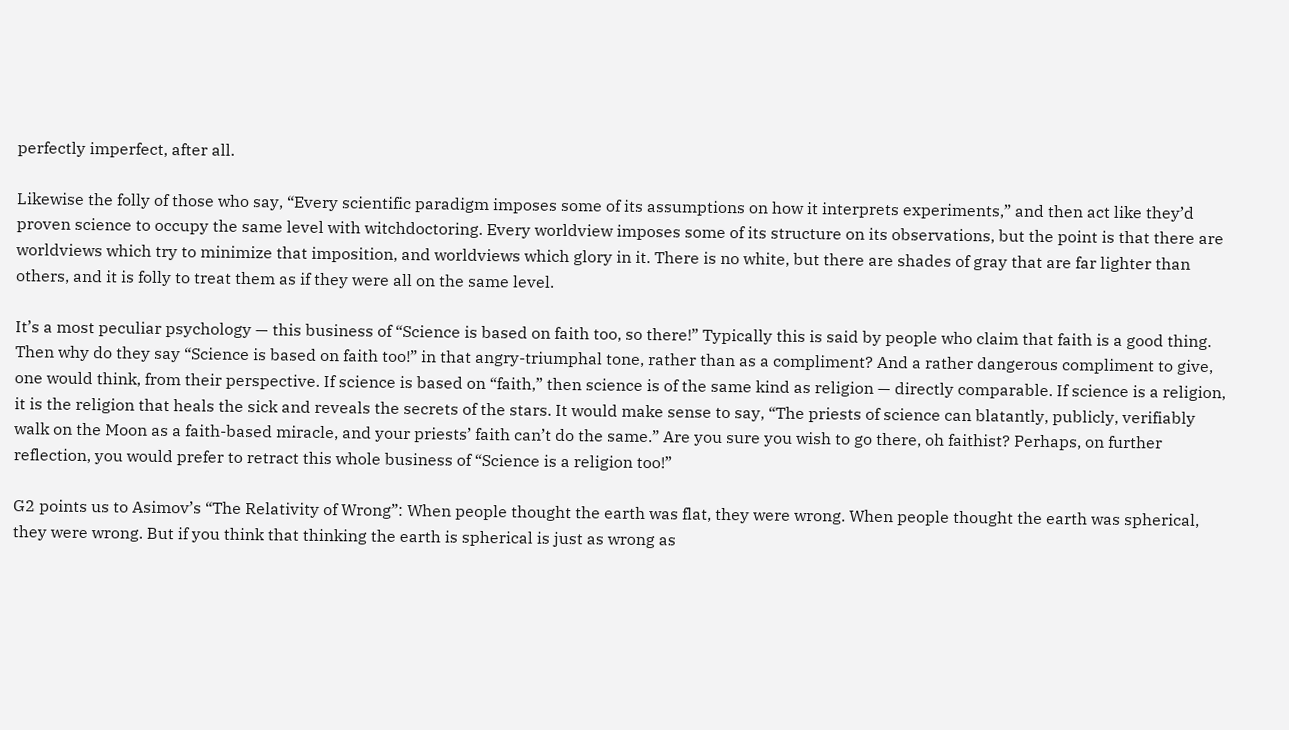perfectly imperfect, after all.

Likewise the folly of those who say, “Every scientific paradigm imposes some of its assumptions on how it interprets experiments,” and then act like they’d proven science to occupy the same level with witchdoctoring. Every worldview imposes some of its structure on its observations, but the point is that there are worldviews which try to minimize that imposition, and worldviews which glory in it. There is no white, but there are shades of gray that are far lighter than others, and it is folly to treat them as if they were all on the same level.

It’s a most peculiar psychology — this business of “Science is based on faith too, so there!” Typically this is said by people who claim that faith is a good thing. Then why do they say “Science is based on faith too!” in that angry-triumphal tone, rather than as a compliment? And a rather dangerous compliment to give, one would think, from their perspective. If science is based on “faith,” then science is of the same kind as religion — directly comparable. If science is a religion, it is the religion that heals the sick and reveals the secrets of the stars. It would make sense to say, “The priests of science can blatantly, publicly, verifiably walk on the Moon as a faith-based miracle, and your priests’ faith can’t do the same.” Are you sure you wish to go there, oh faithist? Perhaps, on further reflection, you would prefer to retract this whole business of “Science is a religion too!”

G2 points us to Asimov’s “The Relativity of Wrong”: When people thought the earth was flat, they were wrong. When people thought the earth was spherical, they were wrong. But if you think that thinking the earth is spherical is just as wrong as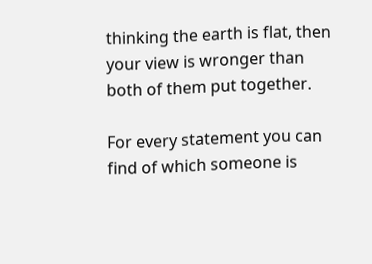thinking the earth is flat, then your view is wronger than both of them put together.

For every statement you can find of which someone is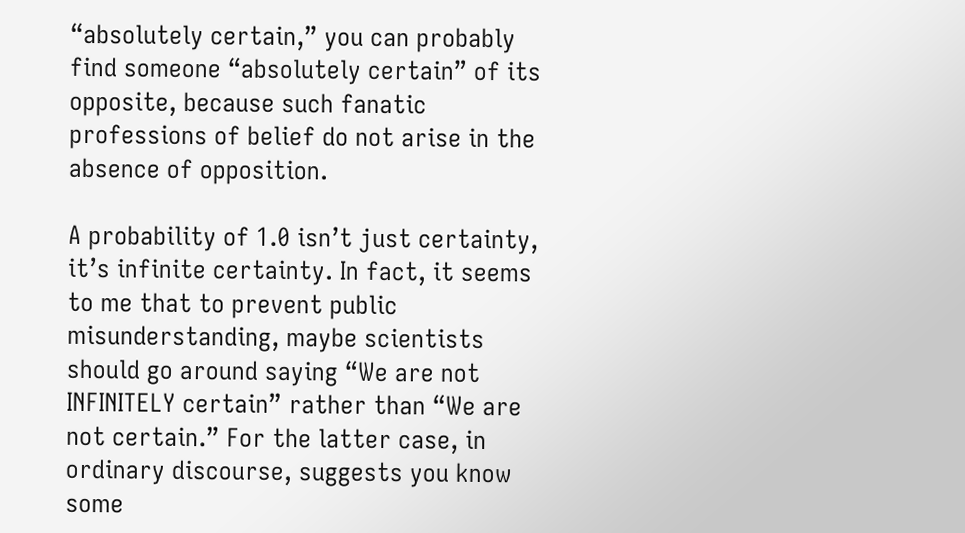“absolutely certain,” you can probably find someone “absolutely certain” of its opposite, because such fanatic professions of belief do not arise in the absence of opposition.

A probability of 1.0 isn’t just certainty, it’s infinite certainty. In fact, it seems to me that to prevent public misunderstanding, maybe scientists should go around saying “We are not INFINITELY certain” rather than “We are not certain.” For the latter case, in ordinary discourse, suggests you know some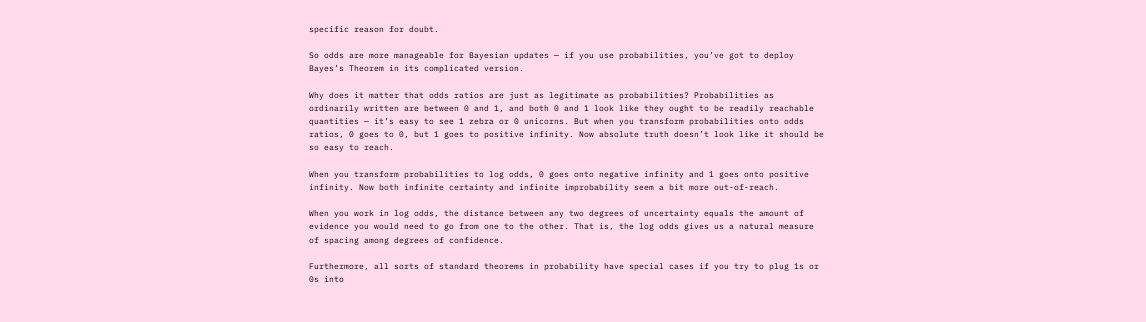specific reason for doubt.

So odds are more manageable for Bayesian updates — if you use probabilities, you’ve got to deploy Bayes’s Theorem in its complicated version.

Why does it matter that odds ratios are just as legitimate as probabilities? Probabilities as ordinarily written are between 0 and 1, and both 0 and 1 look like they ought to be readily reachable quantities — it’s easy to see 1 zebra or 0 unicorns. But when you transform probabilities onto odds ratios, 0 goes to 0, but 1 goes to positive infinity. Now absolute truth doesn’t look like it should be so easy to reach.

When you transform probabilities to log odds, 0 goes onto negative infinity and 1 goes onto positive infinity. Now both infinite certainty and infinite improbability seem a bit more out-of-reach.

When you work in log odds, the distance between any two degrees of uncertainty equals the amount of evidence you would need to go from one to the other. That is, the log odds gives us a natural measure of spacing among degrees of confidence.

Furthermore, all sorts of standard theorems in probability have special cases if you try to plug 1s or 0s into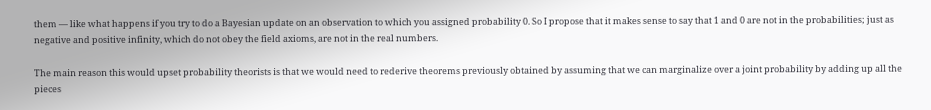them — like what happens if you try to do a Bayesian update on an observation to which you assigned probability 0. So I propose that it makes sense to say that 1 and 0 are not in the probabilities; just as negative and positive infinity, which do not obey the field axioms, are not in the real numbers.

The main reason this would upset probability theorists is that we would need to rederive theorems previously obtained by assuming that we can marginalize over a joint probability by adding up all the pieces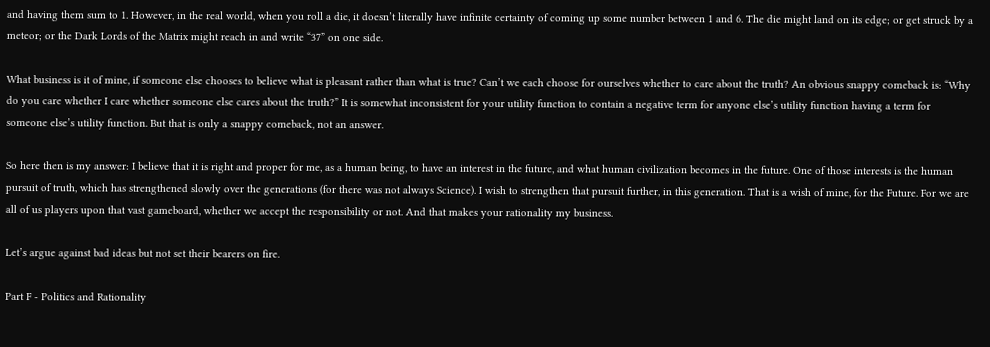and having them sum to 1. However, in the real world, when you roll a die, it doesn’t literally have infinite certainty of coming up some number between 1 and 6. The die might land on its edge; or get struck by a meteor; or the Dark Lords of the Matrix might reach in and write “37” on one side.

What business is it of mine, if someone else chooses to believe what is pleasant rather than what is true? Can’t we each choose for ourselves whether to care about the truth? An obvious snappy comeback is: “Why do you care whether I care whether someone else cares about the truth?” It is somewhat inconsistent for your utility function to contain a negative term for anyone else’s utility function having a term for someone else’s utility function. But that is only a snappy comeback, not an answer.

So here then is my answer: I believe that it is right and proper for me, as a human being, to have an interest in the future, and what human civilization becomes in the future. One of those interests is the human pursuit of truth, which has strengthened slowly over the generations (for there was not always Science). I wish to strengthen that pursuit further, in this generation. That is a wish of mine, for the Future. For we are all of us players upon that vast gameboard, whether we accept the responsibility or not. And that makes your rationality my business.

Let’s argue against bad ideas but not set their bearers on fire.

Part F - Politics and Rationality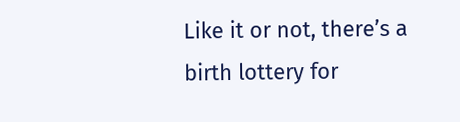Like it or not, there’s a birth lottery for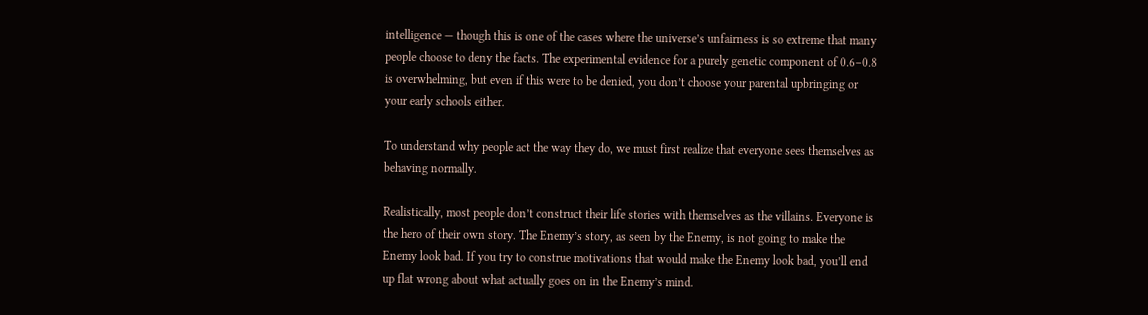intelligence — though this is one of the cases where the universe’s unfairness is so extreme that many people choose to deny the facts. The experimental evidence for a purely genetic component of 0.6–0.8 is overwhelming, but even if this were to be denied, you don’t choose your parental upbringing or your early schools either.

To understand why people act the way they do, we must first realize that everyone sees themselves as behaving normally.

Realistically, most people don’t construct their life stories with themselves as the villains. Everyone is the hero of their own story. The Enemy’s story, as seen by the Enemy, is not going to make the Enemy look bad. If you try to construe motivations that would make the Enemy look bad, you’ll end up flat wrong about what actually goes on in the Enemy’s mind.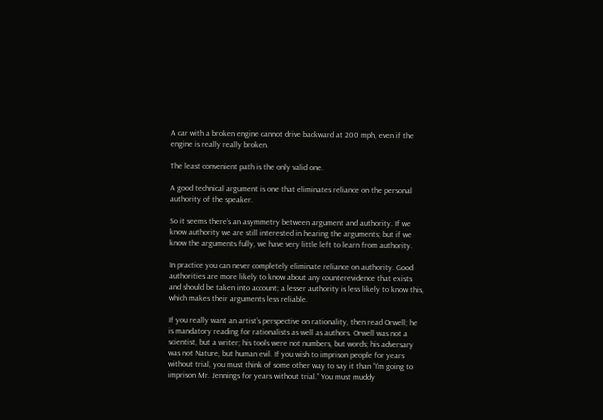A car with a broken engine cannot drive backward at 200 mph, even if the engine is really really broken.

The least convenient path is the only valid one.

A good technical argument is one that eliminates reliance on the personal authority of the speaker.

So it seems there’s an asymmetry between argument and authority. If we know authority we are still interested in hearing the arguments; but if we know the arguments fully, we have very little left to learn from authority.

In practice you can never completely eliminate reliance on authority. Good authorities are more likely to know about any counterevidence that exists and should be taken into account; a lesser authority is less likely to know this, which makes their arguments less reliable.

If you really want an artist’s perspective on rationality, then read Orwell; he is mandatory reading for rationalists as well as authors. Orwell was not a scientist, but a writer; his tools were not numbers, but words; his adversary was not Nature, but human evil. If you wish to imprison people for years without trial, you must think of some other way to say it than “I’m going to imprison Mr. Jennings for years without trial.” You must muddy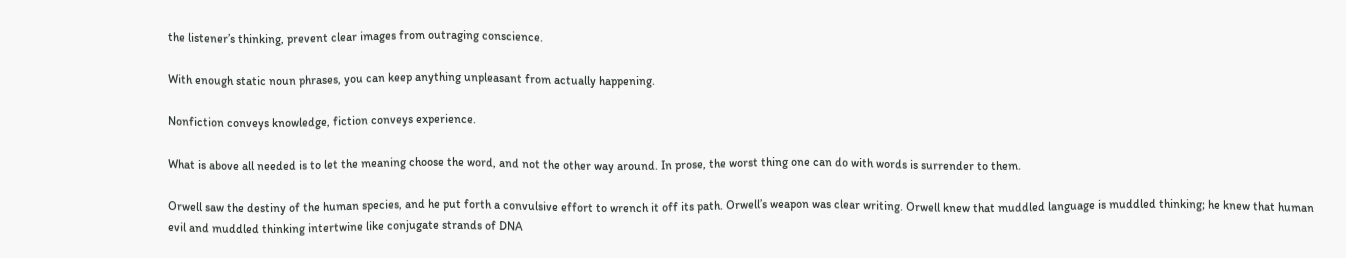the listener’s thinking, prevent clear images from outraging conscience.

With enough static noun phrases, you can keep anything unpleasant from actually happening.

Nonfiction conveys knowledge, fiction conveys experience.

What is above all needed is to let the meaning choose the word, and not the other way around. In prose, the worst thing one can do with words is surrender to them.

Orwell saw the destiny of the human species, and he put forth a convulsive effort to wrench it off its path. Orwell’s weapon was clear writing. Orwell knew that muddled language is muddled thinking; he knew that human evil and muddled thinking intertwine like conjugate strands of DNA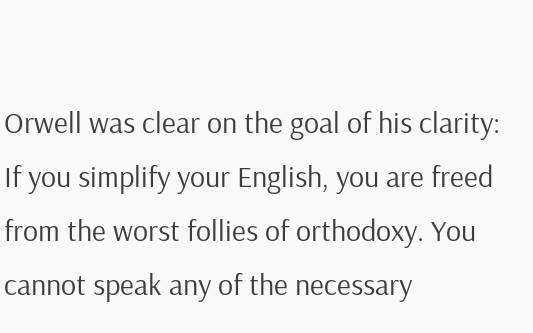Orwell was clear on the goal of his clarity: If you simplify your English, you are freed from the worst follies of orthodoxy. You cannot speak any of the necessary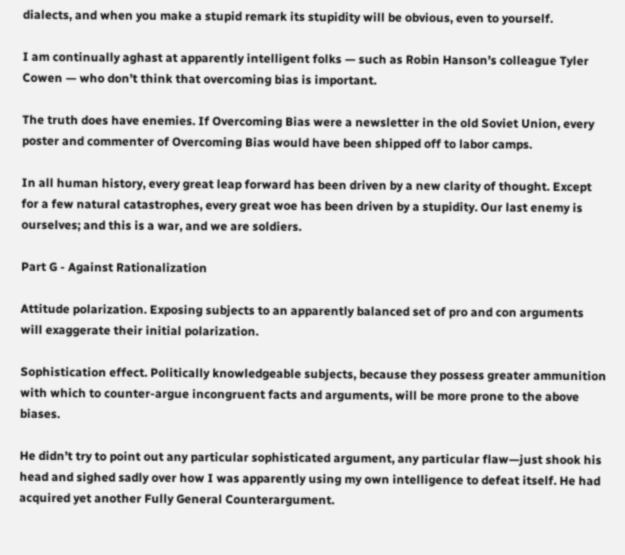dialects, and when you make a stupid remark its stupidity will be obvious, even to yourself.

I am continually aghast at apparently intelligent folks — such as Robin Hanson’s colleague Tyler Cowen — who don’t think that overcoming bias is important.

The truth does have enemies. If Overcoming Bias were a newsletter in the old Soviet Union, every poster and commenter of Overcoming Bias would have been shipped off to labor camps.

In all human history, every great leap forward has been driven by a new clarity of thought. Except for a few natural catastrophes, every great woe has been driven by a stupidity. Our last enemy is ourselves; and this is a war, and we are soldiers.

Part G - Against Rationalization

Attitude polarization. Exposing subjects to an apparently balanced set of pro and con arguments will exaggerate their initial polarization.

Sophistication effect. Politically knowledgeable subjects, because they possess greater ammunition with which to counter-argue incongruent facts and arguments, will be more prone to the above biases.

He didn’t try to point out any particular sophisticated argument, any particular flaw—just shook his head and sighed sadly over how I was apparently using my own intelligence to defeat itself. He had acquired yet another Fully General Counterargument.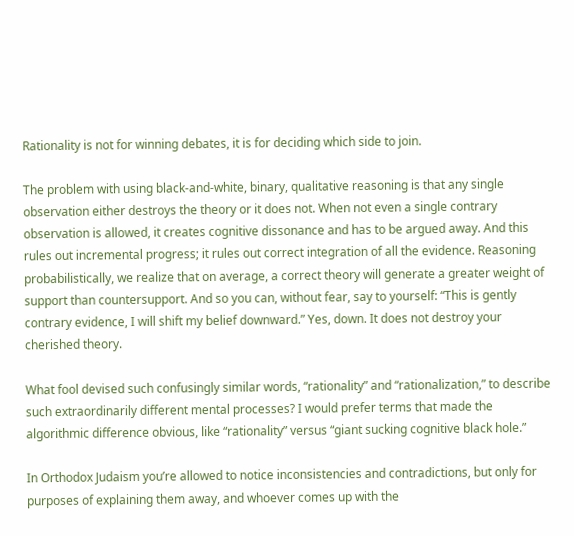Rationality is not for winning debates, it is for deciding which side to join.

The problem with using black-and-white, binary, qualitative reasoning is that any single observation either destroys the theory or it does not. When not even a single contrary observation is allowed, it creates cognitive dissonance and has to be argued away. And this rules out incremental progress; it rules out correct integration of all the evidence. Reasoning probabilistically, we realize that on average, a correct theory will generate a greater weight of support than countersupport. And so you can, without fear, say to yourself: “This is gently contrary evidence, I will shift my belief downward.” Yes, down. It does not destroy your cherished theory.

What fool devised such confusingly similar words, “rationality” and “rationalization,” to describe such extraordinarily different mental processes? I would prefer terms that made the algorithmic difference obvious, like “rationality” versus “giant sucking cognitive black hole.”

In Orthodox Judaism you’re allowed to notice inconsistencies and contradictions, but only for purposes of explaining them away, and whoever comes up with the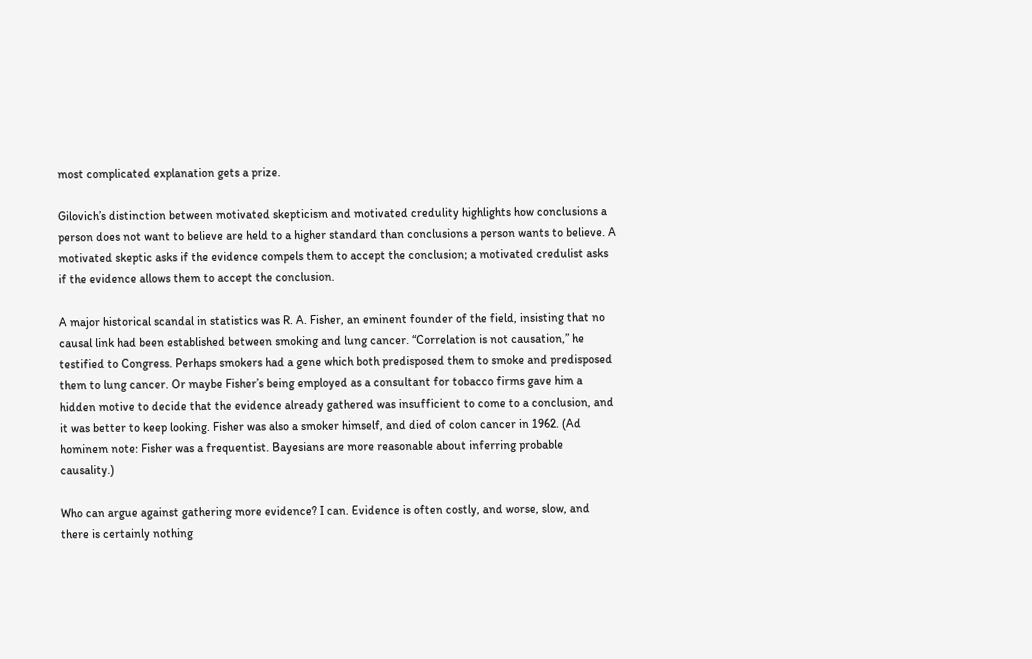most complicated explanation gets a prize.

Gilovich’s distinction between motivated skepticism and motivated credulity highlights how conclusions a person does not want to believe are held to a higher standard than conclusions a person wants to believe. A motivated skeptic asks if the evidence compels them to accept the conclusion; a motivated credulist asks if the evidence allows them to accept the conclusion.

A major historical scandal in statistics was R. A. Fisher, an eminent founder of the field, insisting that no causal link had been established between smoking and lung cancer. “Correlation is not causation,” he testified to Congress. Perhaps smokers had a gene which both predisposed them to smoke and predisposed them to lung cancer. Or maybe Fisher’s being employed as a consultant for tobacco firms gave him a hidden motive to decide that the evidence already gathered was insufficient to come to a conclusion, and it was better to keep looking. Fisher was also a smoker himself, and died of colon cancer in 1962. (Ad hominem note: Fisher was a frequentist. Bayesians are more reasonable about inferring probable causality.)

Who can argue against gathering more evidence? I can. Evidence is often costly, and worse, slow, and there is certainly nothing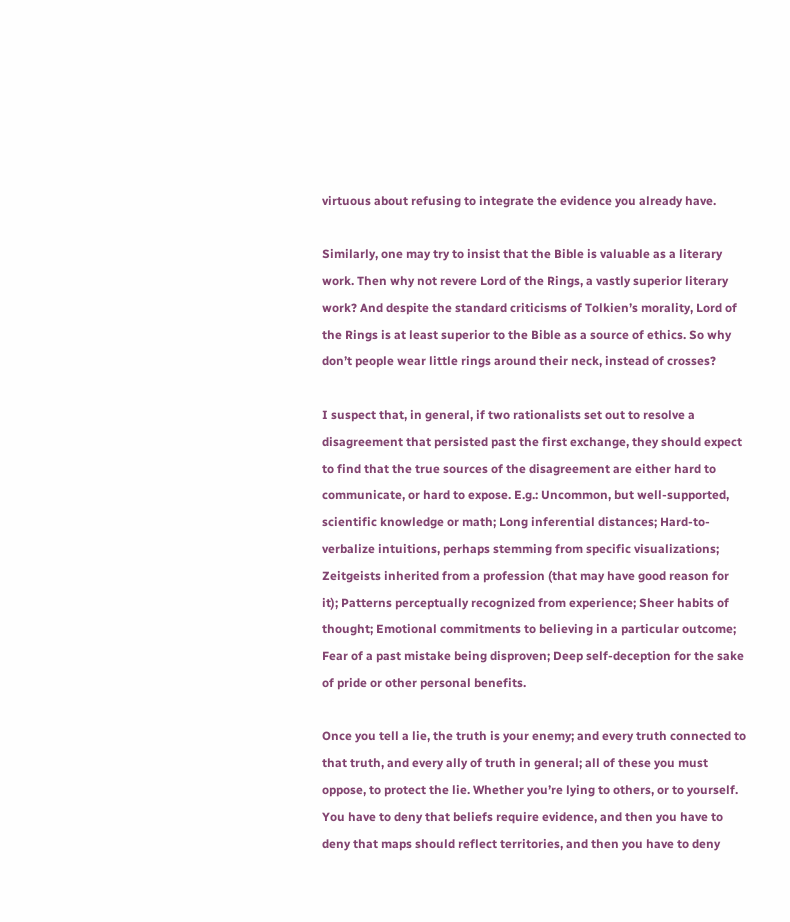virtuous about refusing to integrate the evidence you already have.

Similarly, one may try to insist that the Bible is valuable as a literary work. Then why not revere Lord of the Rings, a vastly superior literary work? And despite the standard criticisms of Tolkien’s morality, Lord of the Rings is at least superior to the Bible as a source of ethics. So why don’t people wear little rings around their neck, instead of crosses?

I suspect that, in general, if two rationalists set out to resolve a disagreement that persisted past the first exchange, they should expect to find that the true sources of the disagreement are either hard to communicate, or hard to expose. E.g.: Uncommon, but well-supported, scientific knowledge or math; Long inferential distances; Hard-to-verbalize intuitions, perhaps stemming from specific visualizations; Zeitgeists inherited from a profession (that may have good reason for it); Patterns perceptually recognized from experience; Sheer habits of thought; Emotional commitments to believing in a particular outcome; Fear of a past mistake being disproven; Deep self-deception for the sake of pride or other personal benefits.

Once you tell a lie, the truth is your enemy; and every truth connected to that truth, and every ally of truth in general; all of these you must oppose, to protect the lie. Whether you’re lying to others, or to yourself. You have to deny that beliefs require evidence, and then you have to deny that maps should reflect territories, and then you have to deny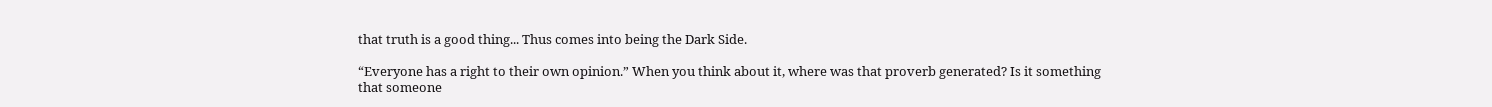that truth is a good thing... Thus comes into being the Dark Side.

“Everyone has a right to their own opinion.” When you think about it, where was that proverb generated? Is it something that someone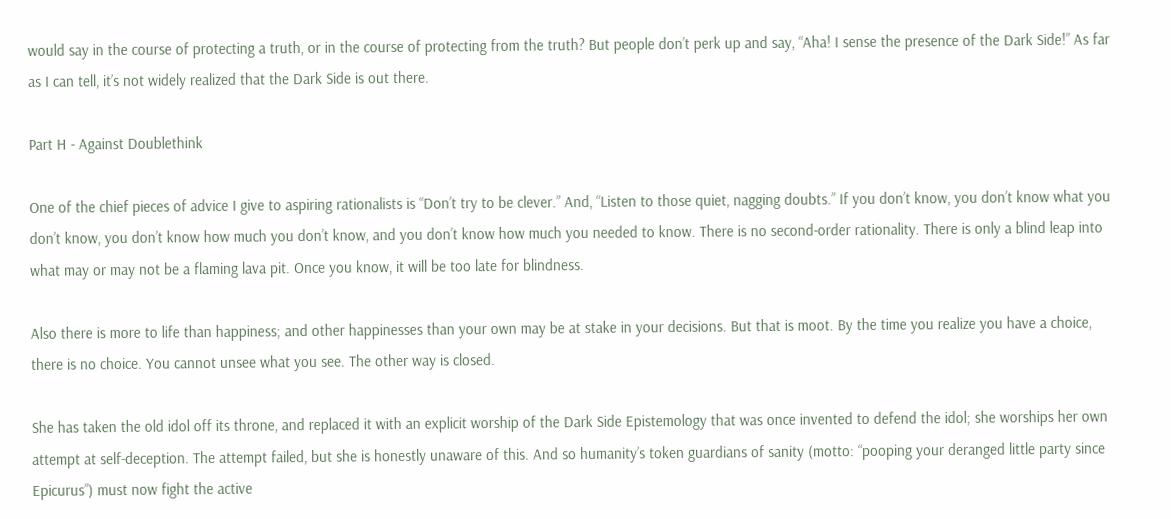would say in the course of protecting a truth, or in the course of protecting from the truth? But people don’t perk up and say, “Aha! I sense the presence of the Dark Side!” As far as I can tell, it’s not widely realized that the Dark Side is out there.

Part H - Against Doublethink

One of the chief pieces of advice I give to aspiring rationalists is “Don’t try to be clever.” And, “Listen to those quiet, nagging doubts.” If you don’t know, you don’t know what you don’t know, you don’t know how much you don’t know, and you don’t know how much you needed to know. There is no second-order rationality. There is only a blind leap into what may or may not be a flaming lava pit. Once you know, it will be too late for blindness.

Also there is more to life than happiness; and other happinesses than your own may be at stake in your decisions. But that is moot. By the time you realize you have a choice, there is no choice. You cannot unsee what you see. The other way is closed.

She has taken the old idol off its throne, and replaced it with an explicit worship of the Dark Side Epistemology that was once invented to defend the idol; she worships her own attempt at self-deception. The attempt failed, but she is honestly unaware of this. And so humanity’s token guardians of sanity (motto: “pooping your deranged little party since Epicurus”) must now fight the active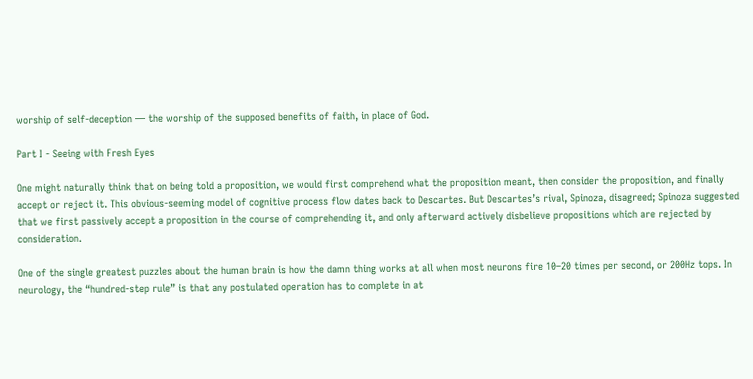worship of self-deception — the worship of the supposed benefits of faith, in place of God.

Part I - Seeing with Fresh Eyes

One might naturally think that on being told a proposition, we would first comprehend what the proposition meant, then consider the proposition, and finally accept or reject it. This obvious-seeming model of cognitive process flow dates back to Descartes. But Descartes’s rival, Spinoza, disagreed; Spinoza suggested that we first passively accept a proposition in the course of comprehending it, and only afterward actively disbelieve propositions which are rejected by consideration.

One of the single greatest puzzles about the human brain is how the damn thing works at all when most neurons fire 10–20 times per second, or 200Hz tops. In neurology, the “hundred-step rule” is that any postulated operation has to complete in at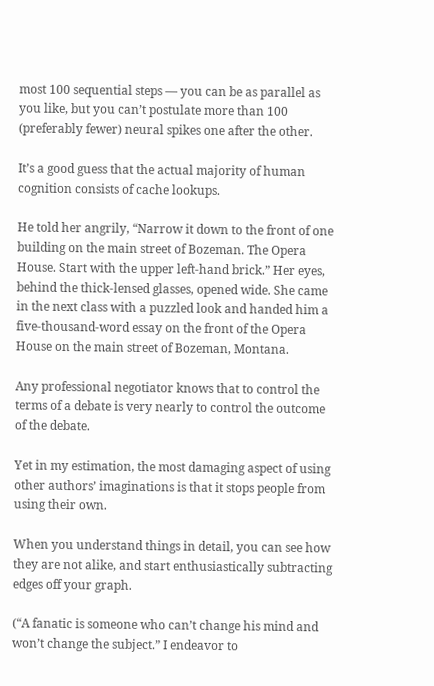most 100 sequential steps — you can be as parallel as you like, but you can’t postulate more than 100 (preferably fewer) neural spikes one after the other.

It’s a good guess that the actual majority of human cognition consists of cache lookups.

He told her angrily, “Narrow it down to the front of one building on the main street of Bozeman. The Opera House. Start with the upper left-hand brick.” Her eyes, behind the thick-lensed glasses, opened wide. She came in the next class with a puzzled look and handed him a five-thousand-word essay on the front of the Opera House on the main street of Bozeman, Montana.

Any professional negotiator knows that to control the terms of a debate is very nearly to control the outcome of the debate.

Yet in my estimation, the most damaging aspect of using other authors’ imaginations is that it stops people from using their own.

When you understand things in detail, you can see how they are not alike, and start enthusiastically subtracting edges off your graph.

(“A fanatic is someone who can’t change his mind and won’t change the subject.” I endeavor to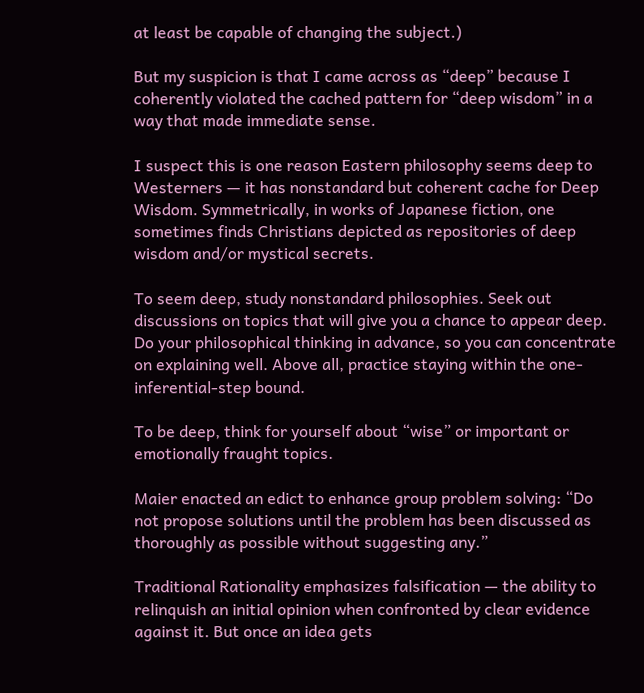at least be capable of changing the subject.)

But my suspicion is that I came across as “deep” because I coherently violated the cached pattern for “deep wisdom” in a way that made immediate sense.

I suspect this is one reason Eastern philosophy seems deep to Westerners — it has nonstandard but coherent cache for Deep Wisdom. Symmetrically, in works of Japanese fiction, one sometimes finds Christians depicted as repositories of deep wisdom and/or mystical secrets.

To seem deep, study nonstandard philosophies. Seek out discussions on topics that will give you a chance to appear deep. Do your philosophical thinking in advance, so you can concentrate on explaining well. Above all, practice staying within the one-inferential-step bound.

To be deep, think for yourself about “wise” or important or emotionally fraught topics.

Maier enacted an edict to enhance group problem solving: “Do not propose solutions until the problem has been discussed as thoroughly as possible without suggesting any.”

Traditional Rationality emphasizes falsification — the ability to relinquish an initial opinion when confronted by clear evidence against it. But once an idea gets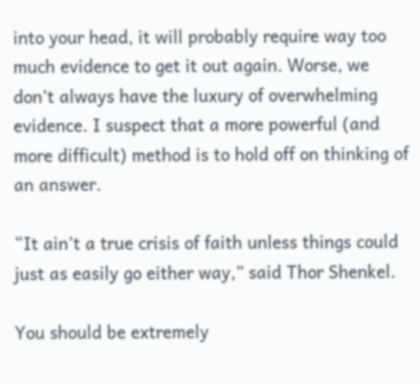into your head, it will probably require way too much evidence to get it out again. Worse, we don’t always have the luxury of overwhelming evidence. I suspect that a more powerful (and more difficult) method is to hold off on thinking of an answer.

“It ain’t a true crisis of faith unless things could just as easily go either way,” said Thor Shenkel.

You should be extremely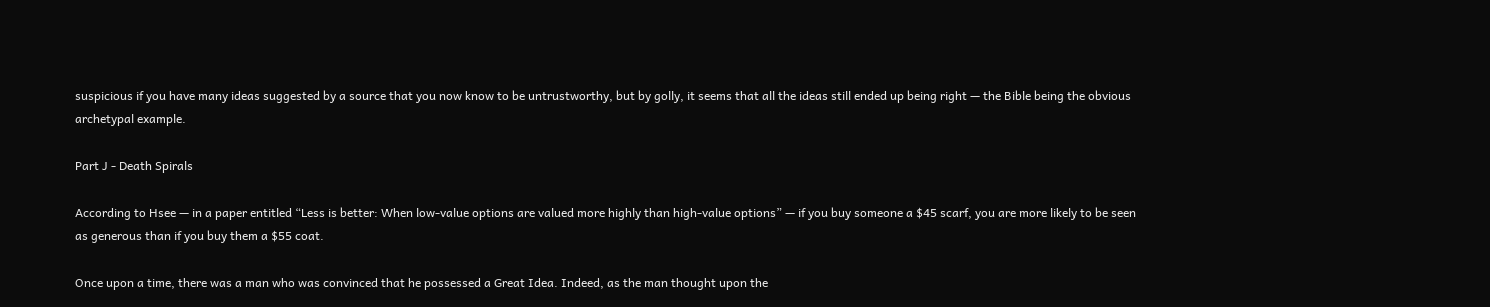suspicious if you have many ideas suggested by a source that you now know to be untrustworthy, but by golly, it seems that all the ideas still ended up being right — the Bible being the obvious archetypal example.

Part J - Death Spirals

According to Hsee — in a paper entitled “Less is better: When low-value options are valued more highly than high-value options” — if you buy someone a $45 scarf, you are more likely to be seen as generous than if you buy them a $55 coat.

Once upon a time, there was a man who was convinced that he possessed a Great Idea. Indeed, as the man thought upon the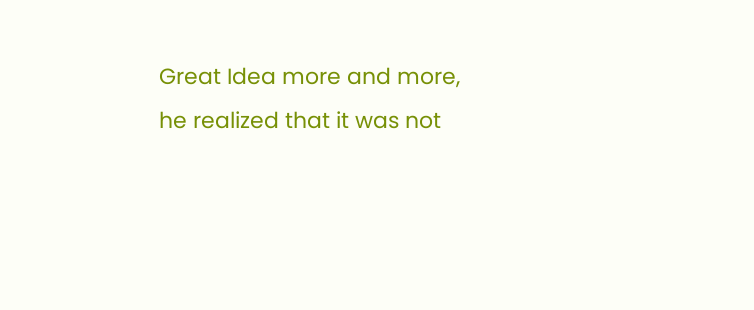Great Idea more and more, he realized that it was not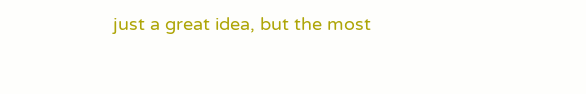just a great idea, but the most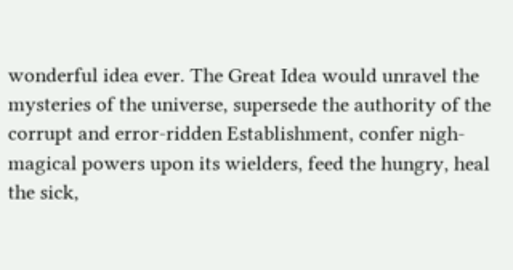wonderful idea ever. The Great Idea would unravel the mysteries of the universe, supersede the authority of the corrupt and error-ridden Establishment, confer nigh-magical powers upon its wielders, feed the hungry, heal the sick,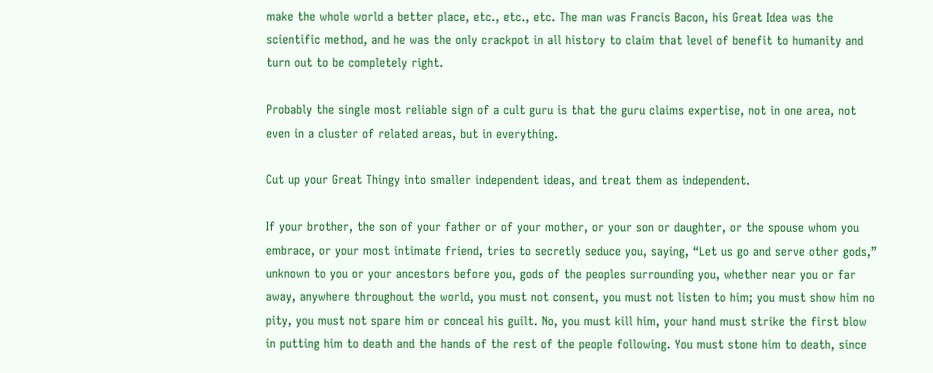make the whole world a better place, etc., etc., etc. The man was Francis Bacon, his Great Idea was the scientific method, and he was the only crackpot in all history to claim that level of benefit to humanity and turn out to be completely right.

Probably the single most reliable sign of a cult guru is that the guru claims expertise, not in one area, not even in a cluster of related areas, but in everything.

Cut up your Great Thingy into smaller independent ideas, and treat them as independent.

If your brother, the son of your father or of your mother, or your son or daughter, or the spouse whom you embrace, or your most intimate friend, tries to secretly seduce you, saying, “Let us go and serve other gods,” unknown to you or your ancestors before you, gods of the peoples surrounding you, whether near you or far away, anywhere throughout the world, you must not consent, you must not listen to him; you must show him no pity, you must not spare him or conceal his guilt. No, you must kill him, your hand must strike the first blow in putting him to death and the hands of the rest of the people following. You must stone him to death, since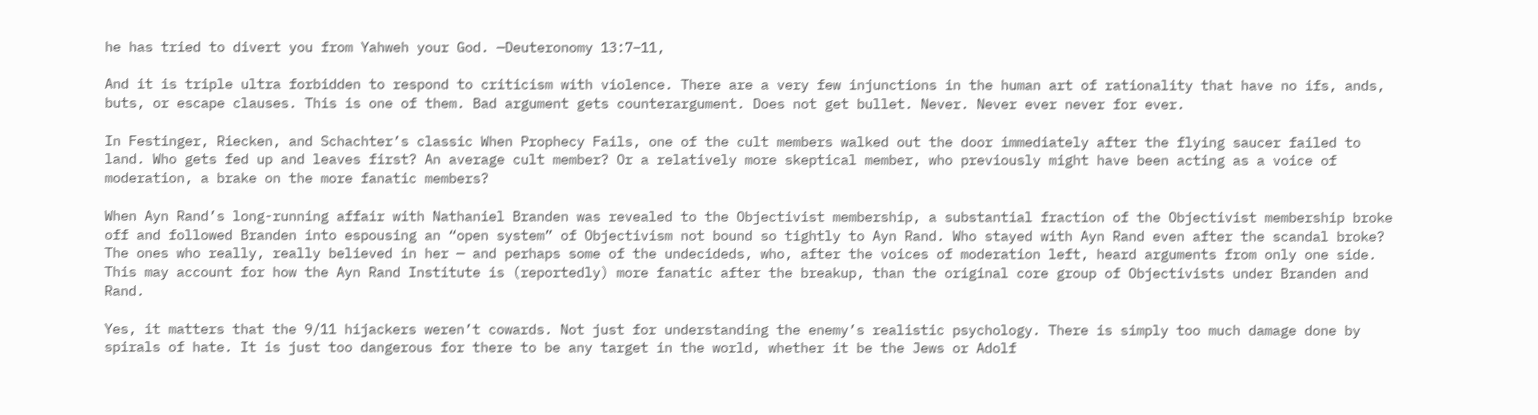he has tried to divert you from Yahweh your God. —Deuteronomy 13:7–11,

And it is triple ultra forbidden to respond to criticism with violence. There are a very few injunctions in the human art of rationality that have no ifs, ands, buts, or escape clauses. This is one of them. Bad argument gets counterargument. Does not get bullet. Never. Never ever never for ever.

In Festinger, Riecken, and Schachter’s classic When Prophecy Fails, one of the cult members walked out the door immediately after the flying saucer failed to land. Who gets fed up and leaves first? An average cult member? Or a relatively more skeptical member, who previously might have been acting as a voice of moderation, a brake on the more fanatic members?

When Ayn Rand’s long-running affair with Nathaniel Branden was revealed to the Objectivist membership, a substantial fraction of the Objectivist membership broke off and followed Branden into espousing an “open system” of Objectivism not bound so tightly to Ayn Rand. Who stayed with Ayn Rand even after the scandal broke? The ones who really, really believed in her — and perhaps some of the undecideds, who, after the voices of moderation left, heard arguments from only one side. This may account for how the Ayn Rand Institute is (reportedly) more fanatic after the breakup, than the original core group of Objectivists under Branden and Rand.

Yes, it matters that the 9/11 hijackers weren’t cowards. Not just for understanding the enemy’s realistic psychology. There is simply too much damage done by spirals of hate. It is just too dangerous for there to be any target in the world, whether it be the Jews or Adolf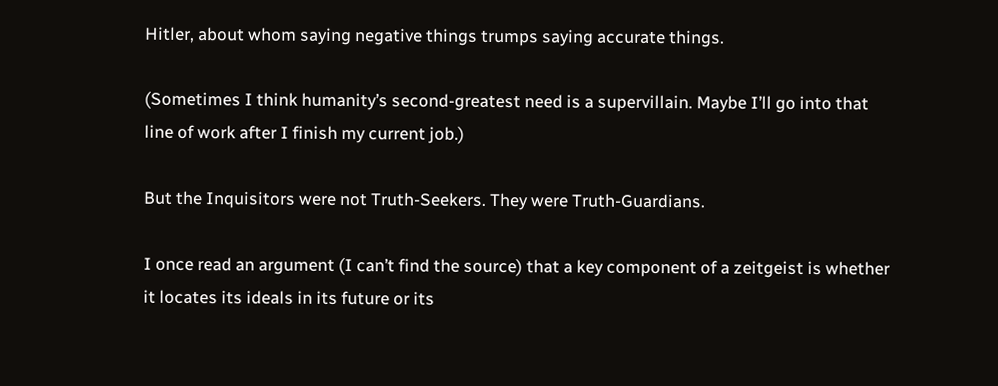Hitler, about whom saying negative things trumps saying accurate things.

(Sometimes I think humanity’s second-greatest need is a supervillain. Maybe I’ll go into that line of work after I finish my current job.)

But the Inquisitors were not Truth-Seekers. They were Truth-Guardians.

I once read an argument (I can’t find the source) that a key component of a zeitgeist is whether it locates its ideals in its future or its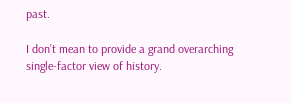past.

I don’t mean to provide a grand overarching single-factor view of history.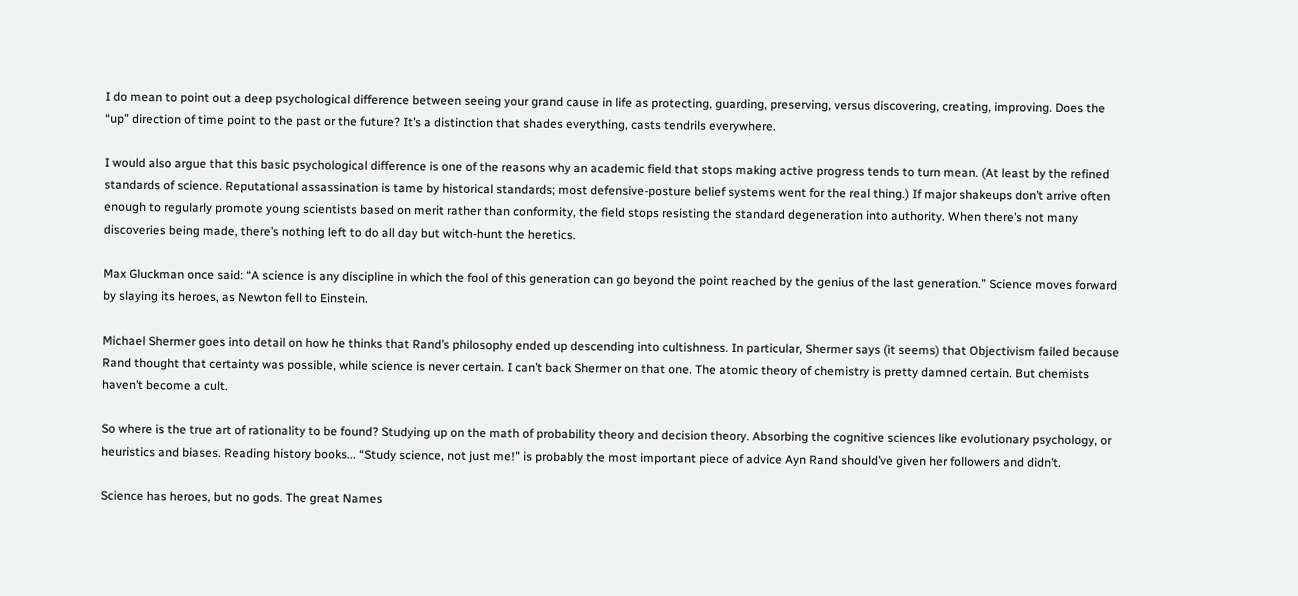I do mean to point out a deep psychological difference between seeing your grand cause in life as protecting, guarding, preserving, versus discovering, creating, improving. Does the “up” direction of time point to the past or the future? It’s a distinction that shades everything, casts tendrils everywhere.

I would also argue that this basic psychological difference is one of the reasons why an academic field that stops making active progress tends to turn mean. (At least by the refined standards of science. Reputational assassination is tame by historical standards; most defensive-posture belief systems went for the real thing.) If major shakeups don’t arrive often enough to regularly promote young scientists based on merit rather than conformity, the field stops resisting the standard degeneration into authority. When there’s not many discoveries being made, there’s nothing left to do all day but witch-hunt the heretics.

Max Gluckman once said: “A science is any discipline in which the fool of this generation can go beyond the point reached by the genius of the last generation.” Science moves forward by slaying its heroes, as Newton fell to Einstein.

Michael Shermer goes into detail on how he thinks that Rand’s philosophy ended up descending into cultishness. In particular, Shermer says (it seems) that Objectivism failed because Rand thought that certainty was possible, while science is never certain. I can’t back Shermer on that one. The atomic theory of chemistry is pretty damned certain. But chemists haven’t become a cult.

So where is the true art of rationality to be found? Studying up on the math of probability theory and decision theory. Absorbing the cognitive sciences like evolutionary psychology, or heuristics and biases. Reading history books... “Study science, not just me!” is probably the most important piece of advice Ayn Rand should’ve given her followers and didn’t.

Science has heroes, but no gods. The great Names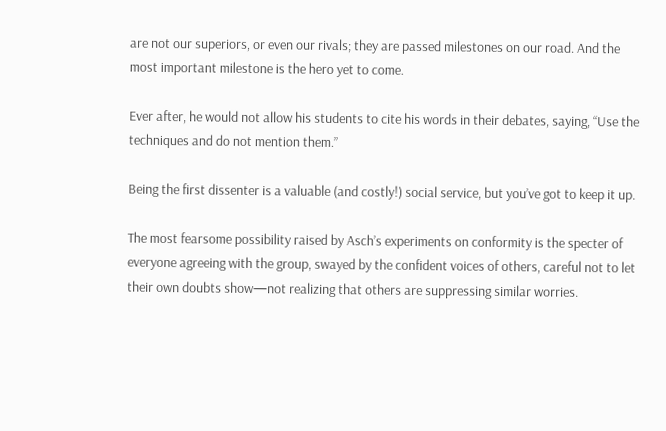are not our superiors, or even our rivals; they are passed milestones on our road. And the most important milestone is the hero yet to come.

Ever after, he would not allow his students to cite his words in their debates, saying, “Use the techniques and do not mention them.”

Being the first dissenter is a valuable (and costly!) social service, but you’ve got to keep it up.

The most fearsome possibility raised by Asch’s experiments on conformity is the specter of everyone agreeing with the group, swayed by the confident voices of others, careful not to let their own doubts show—not realizing that others are suppressing similar worries.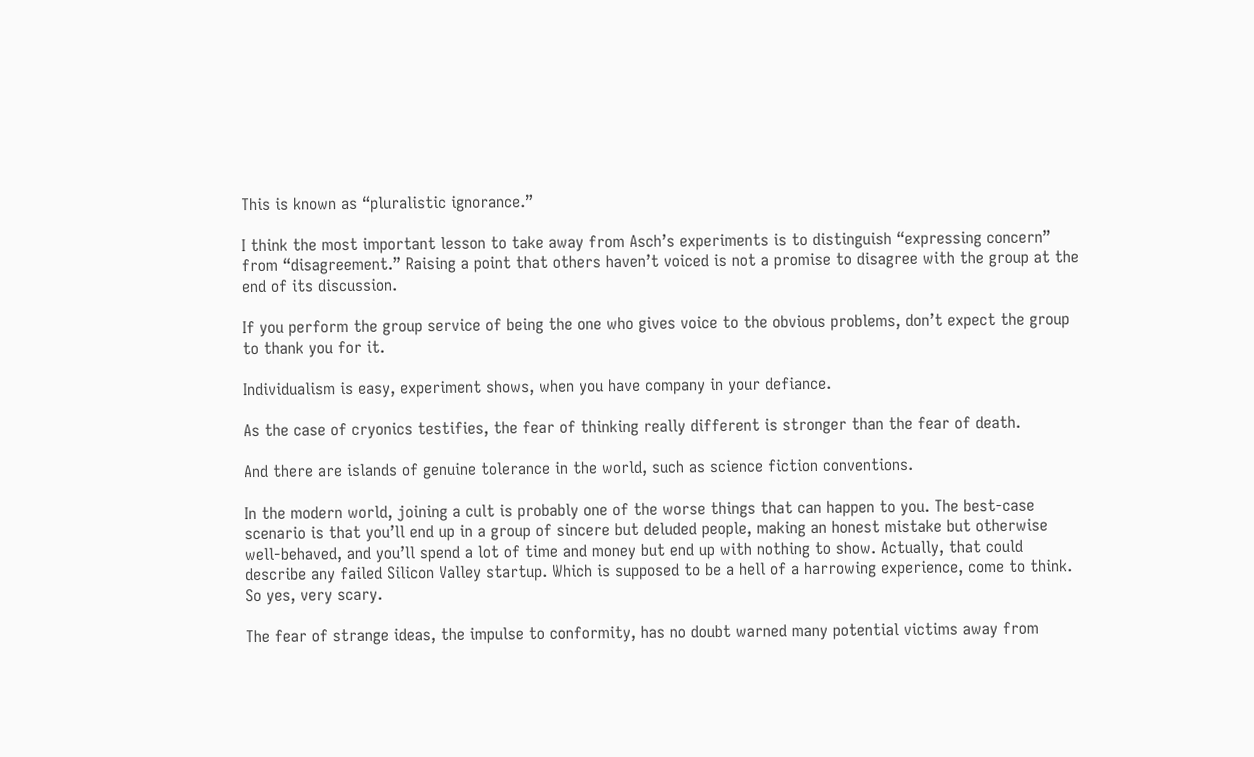This is known as “pluralistic ignorance.”

I think the most important lesson to take away from Asch’s experiments is to distinguish “expressing concern” from “disagreement.” Raising a point that others haven’t voiced is not a promise to disagree with the group at the end of its discussion.

If you perform the group service of being the one who gives voice to the obvious problems, don’t expect the group to thank you for it.

Individualism is easy, experiment shows, when you have company in your defiance.

As the case of cryonics testifies, the fear of thinking really different is stronger than the fear of death.

And there are islands of genuine tolerance in the world, such as science fiction conventions.

In the modern world, joining a cult is probably one of the worse things that can happen to you. The best-case scenario is that you’ll end up in a group of sincere but deluded people, making an honest mistake but otherwise well-behaved, and you’ll spend a lot of time and money but end up with nothing to show. Actually, that could describe any failed Silicon Valley startup. Which is supposed to be a hell of a harrowing experience, come to think. So yes, very scary.

The fear of strange ideas, the impulse to conformity, has no doubt warned many potential victims away from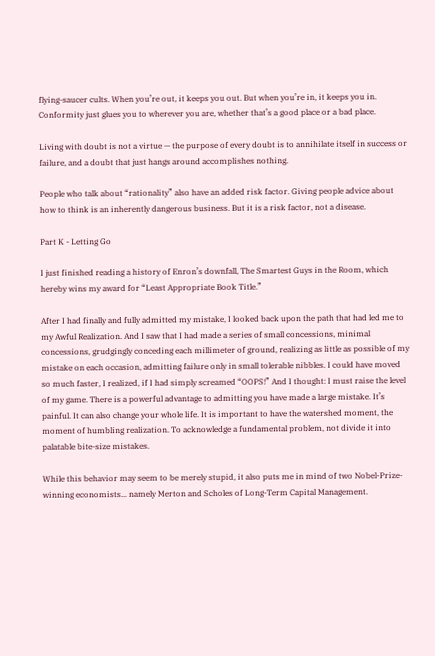flying-saucer cults. When you’re out, it keeps you out. But when you’re in, it keeps you in. Conformity just glues you to wherever you are, whether that’s a good place or a bad place.

Living with doubt is not a virtue — the purpose of every doubt is to annihilate itself in success or failure, and a doubt that just hangs around accomplishes nothing.

People who talk about “rationality” also have an added risk factor. Giving people advice about how to think is an inherently dangerous business. But it is a risk factor, not a disease.

Part K - Letting Go

I just finished reading a history of Enron’s downfall, The Smartest Guys in the Room, which hereby wins my award for “Least Appropriate Book Title.”

After I had finally and fully admitted my mistake, I looked back upon the path that had led me to my Awful Realization. And I saw that I had made a series of small concessions, minimal concessions, grudgingly conceding each millimeter of ground, realizing as little as possible of my mistake on each occasion, admitting failure only in small tolerable nibbles. I could have moved so much faster, I realized, if I had simply screamed “OOPS!” And I thought: I must raise the level of my game. There is a powerful advantage to admitting you have made a large mistake. It’s painful. It can also change your whole life. It is important to have the watershed moment, the moment of humbling realization. To acknowledge a fundamental problem, not divide it into palatable bite-size mistakes.

While this behavior may seem to be merely stupid, it also puts me in mind of two Nobel-Prize-winning economists... namely Merton and Scholes of Long-Term Capital Management.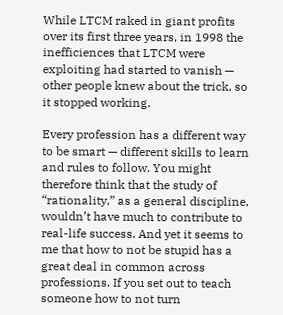While LTCM raked in giant profits over its first three years, in 1998 the inefficiences that LTCM were exploiting had started to vanish — other people knew about the trick, so it stopped working.

Every profession has a different way to be smart — different skills to learn and rules to follow. You might therefore think that the study of “rationality,” as a general discipline, wouldn’t have much to contribute to real-life success. And yet it seems to me that how to not be stupid has a great deal in common across professions. If you set out to teach someone how to not turn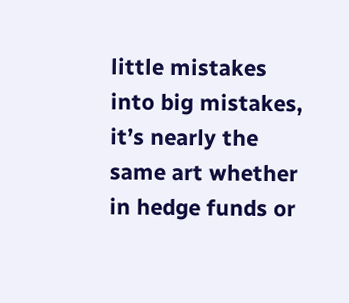little mistakes into big mistakes, it’s nearly the same art whether in hedge funds or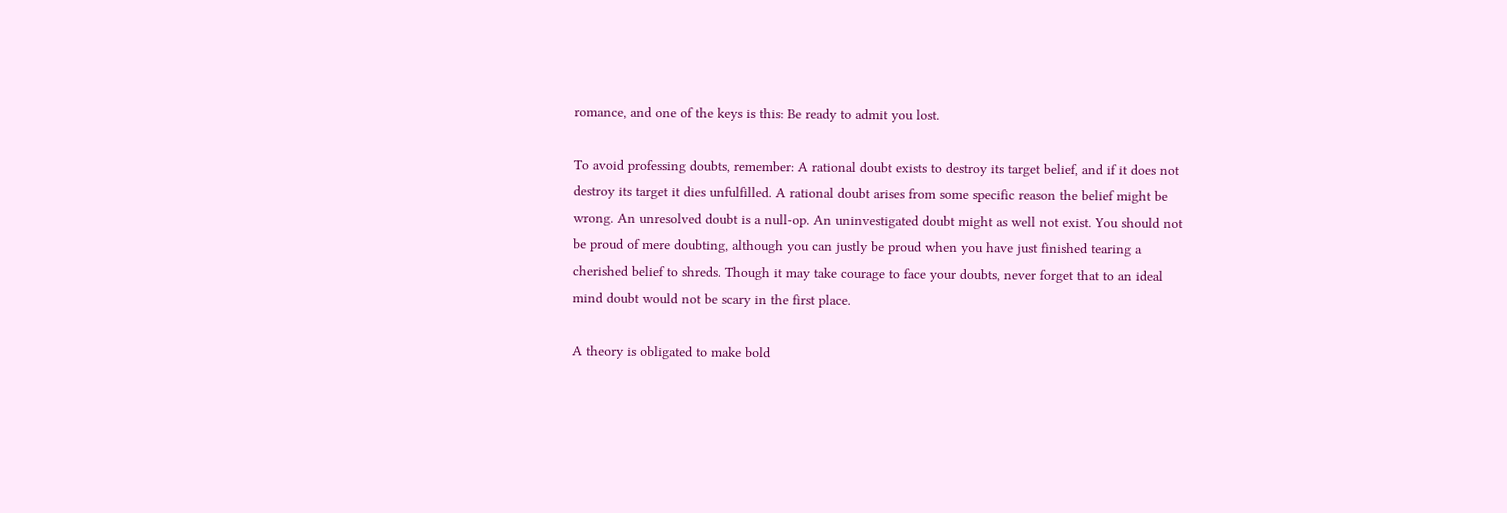romance, and one of the keys is this: Be ready to admit you lost.

To avoid professing doubts, remember: A rational doubt exists to destroy its target belief, and if it does not destroy its target it dies unfulfilled. A rational doubt arises from some specific reason the belief might be wrong. An unresolved doubt is a null-op. An uninvestigated doubt might as well not exist. You should not be proud of mere doubting, although you can justly be proud when you have just finished tearing a cherished belief to shreds. Though it may take courage to face your doubts, never forget that to an ideal mind doubt would not be scary in the first place.

A theory is obligated to make bold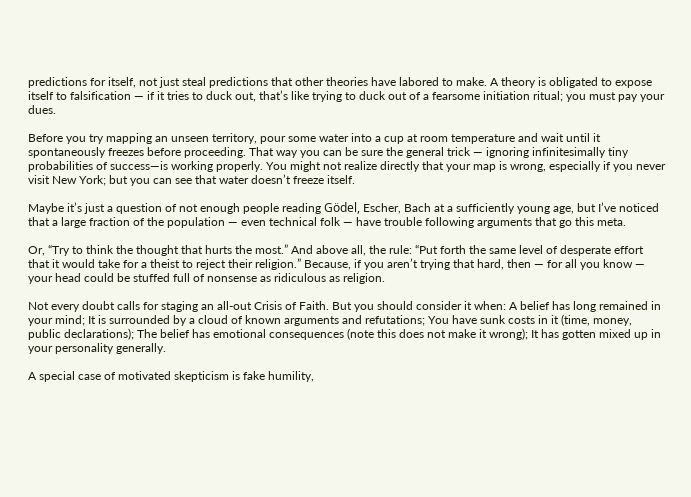predictions for itself, not just steal predictions that other theories have labored to make. A theory is obligated to expose itself to falsification — if it tries to duck out, that’s like trying to duck out of a fearsome initiation ritual; you must pay your dues.

Before you try mapping an unseen territory, pour some water into a cup at room temperature and wait until it spontaneously freezes before proceeding. That way you can be sure the general trick — ignoring infinitesimally tiny probabilities of success—is working properly. You might not realize directly that your map is wrong, especially if you never visit New York; but you can see that water doesn’t freeze itself.

Maybe it’s just a question of not enough people reading Gödel, Escher, Bach at a sufficiently young age, but I’ve noticed that a large fraction of the population — even technical folk — have trouble following arguments that go this meta.

Or, “Try to think the thought that hurts the most.” And above all, the rule: “Put forth the same level of desperate effort that it would take for a theist to reject their religion.” Because, if you aren’t trying that hard, then — for all you know — your head could be stuffed full of nonsense as ridiculous as religion.

Not every doubt calls for staging an all-out Crisis of Faith. But you should consider it when: A belief has long remained in your mind; It is surrounded by a cloud of known arguments and refutations; You have sunk costs in it (time, money, public declarations); The belief has emotional consequences (note this does not make it wrong); It has gotten mixed up in your personality generally.

A special case of motivated skepticism is fake humility,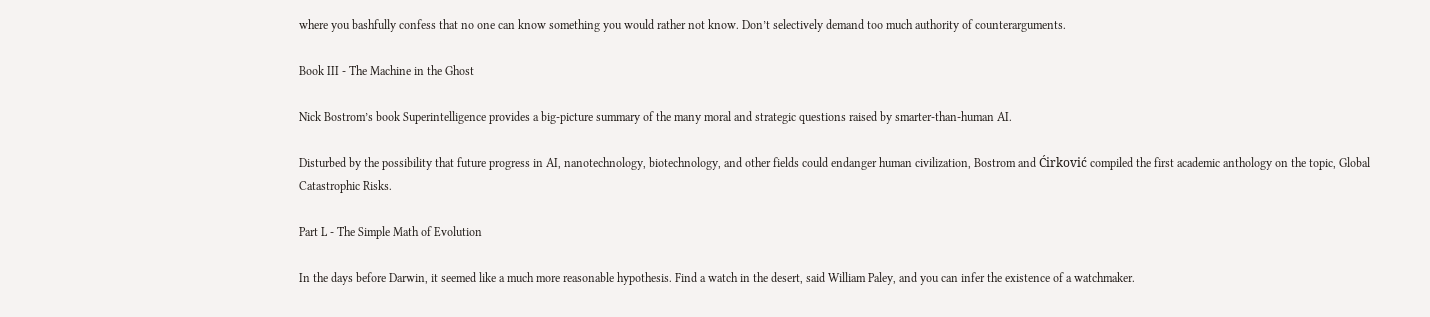where you bashfully confess that no one can know something you would rather not know. Don’t selectively demand too much authority of counterarguments.

Book III - The Machine in the Ghost

Nick Bostrom’s book Superintelligence provides a big-picture summary of the many moral and strategic questions raised by smarter-than-human AI.

Disturbed by the possibility that future progress in AI, nanotechnology, biotechnology, and other fields could endanger human civilization, Bostrom and Ćirković compiled the first academic anthology on the topic, Global Catastrophic Risks.

Part L - The Simple Math of Evolution

In the days before Darwin, it seemed like a much more reasonable hypothesis. Find a watch in the desert, said William Paley, and you can infer the existence of a watchmaker.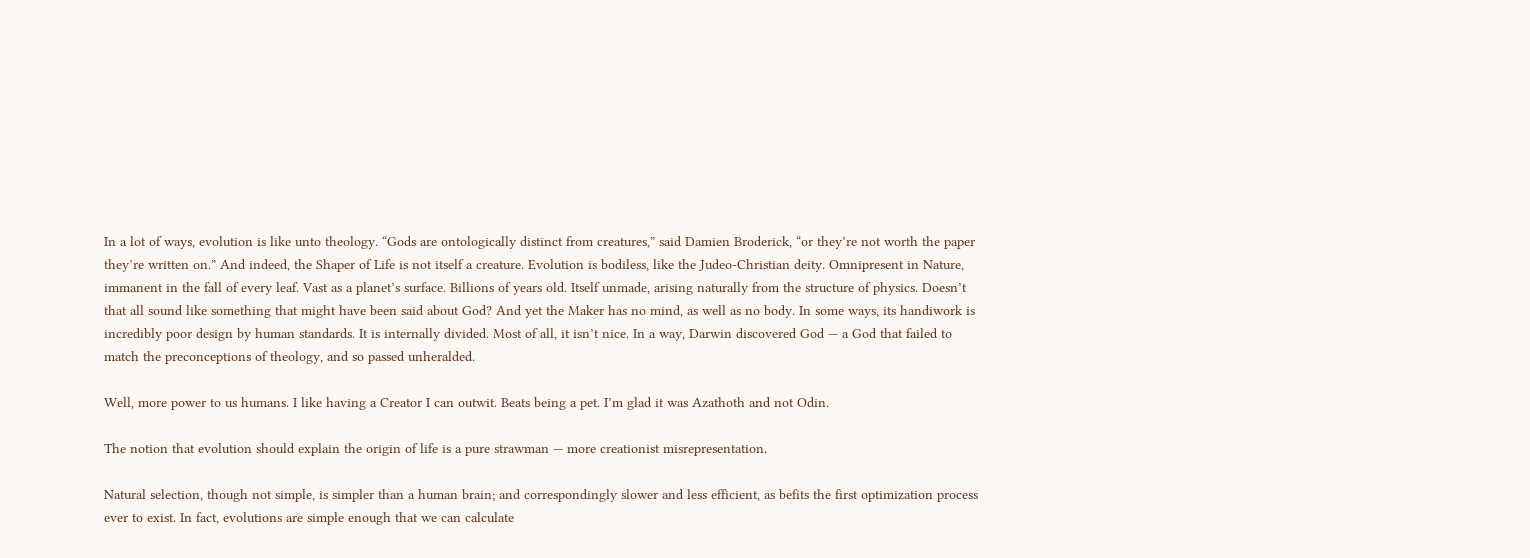In a lot of ways, evolution is like unto theology. “Gods are ontologically distinct from creatures,” said Damien Broderick, “or they’re not worth the paper they’re written on.” And indeed, the Shaper of Life is not itself a creature. Evolution is bodiless, like the Judeo-Christian deity. Omnipresent in Nature, immanent in the fall of every leaf. Vast as a planet’s surface. Billions of years old. Itself unmade, arising naturally from the structure of physics. Doesn’t that all sound like something that might have been said about God? And yet the Maker has no mind, as well as no body. In some ways, its handiwork is incredibly poor design by human standards. It is internally divided. Most of all, it isn’t nice. In a way, Darwin discovered God — a God that failed to match the preconceptions of theology, and so passed unheralded.

Well, more power to us humans. I like having a Creator I can outwit. Beats being a pet. I’m glad it was Azathoth and not Odin.

The notion that evolution should explain the origin of life is a pure strawman — more creationist misrepresentation.

Natural selection, though not simple, is simpler than a human brain; and correspondingly slower and less efficient, as befits the first optimization process ever to exist. In fact, evolutions are simple enough that we can calculate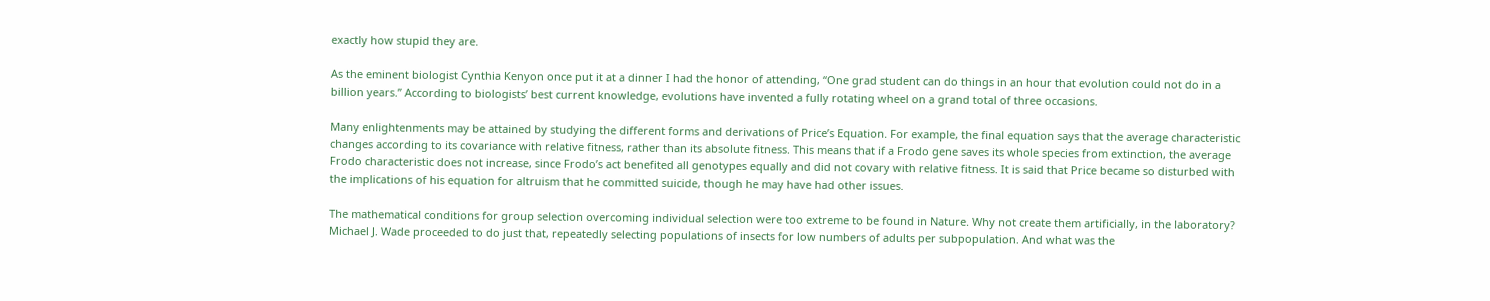exactly how stupid they are.

As the eminent biologist Cynthia Kenyon once put it at a dinner I had the honor of attending, “One grad student can do things in an hour that evolution could not do in a billion years.” According to biologists’ best current knowledge, evolutions have invented a fully rotating wheel on a grand total of three occasions.

Many enlightenments may be attained by studying the different forms and derivations of Price’s Equation. For example, the final equation says that the average characteristic changes according to its covariance with relative fitness, rather than its absolute fitness. This means that if a Frodo gene saves its whole species from extinction, the average Frodo characteristic does not increase, since Frodo’s act benefited all genotypes equally and did not covary with relative fitness. It is said that Price became so disturbed with the implications of his equation for altruism that he committed suicide, though he may have had other issues.

The mathematical conditions for group selection overcoming individual selection were too extreme to be found in Nature. Why not create them artificially, in the laboratory? Michael J. Wade proceeded to do just that, repeatedly selecting populations of insects for low numbers of adults per subpopulation. And what was the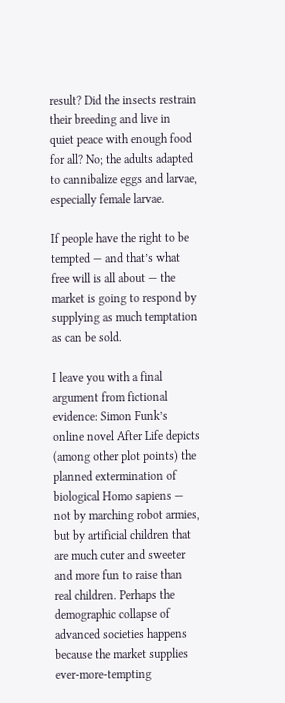result? Did the insects restrain their breeding and live in quiet peace with enough food for all? No; the adults adapted to cannibalize eggs and larvae, especially female larvae.

If people have the right to be tempted — and that’s what free will is all about — the market is going to respond by supplying as much temptation as can be sold.

I leave you with a final argument from fictional evidence: Simon Funk’s online novel After Life depicts (among other plot points) the planned extermination of biological Homo sapiens — not by marching robot armies, but by artificial children that are much cuter and sweeter and more fun to raise than real children. Perhaps the demographic collapse of advanced societies happens because the market supplies ever-more-tempting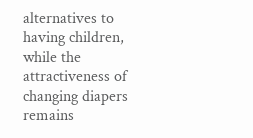alternatives to having children, while the attractiveness of changing diapers remains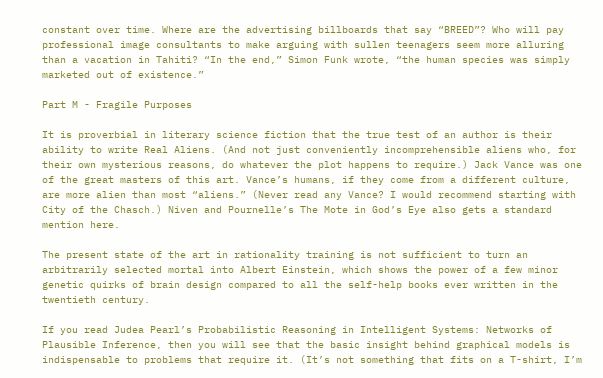constant over time. Where are the advertising billboards that say “BREED”? Who will pay professional image consultants to make arguing with sullen teenagers seem more alluring than a vacation in Tahiti? “In the end,” Simon Funk wrote, “the human species was simply marketed out of existence.”

Part M - Fragile Purposes

It is proverbial in literary science fiction that the true test of an author is their ability to write Real Aliens. (And not just conveniently incomprehensible aliens who, for their own mysterious reasons, do whatever the plot happens to require.) Jack Vance was one of the great masters of this art. Vance’s humans, if they come from a different culture, are more alien than most “aliens.” (Never read any Vance? I would recommend starting with City of the Chasch.) Niven and Pournelle’s The Mote in God’s Eye also gets a standard mention here.

The present state of the art in rationality training is not sufficient to turn an arbitrarily selected mortal into Albert Einstein, which shows the power of a few minor genetic quirks of brain design compared to all the self-help books ever written in the twentieth century.

If you read Judea Pearl’s Probabilistic Reasoning in Intelligent Systems: Networks of Plausible Inference, then you will see that the basic insight behind graphical models is indispensable to problems that require it. (It’s not something that fits on a T-shirt, I’m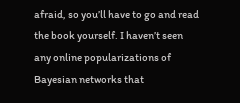afraid, so you’ll have to go and read the book yourself. I haven’t seen any online popularizations of Bayesian networks that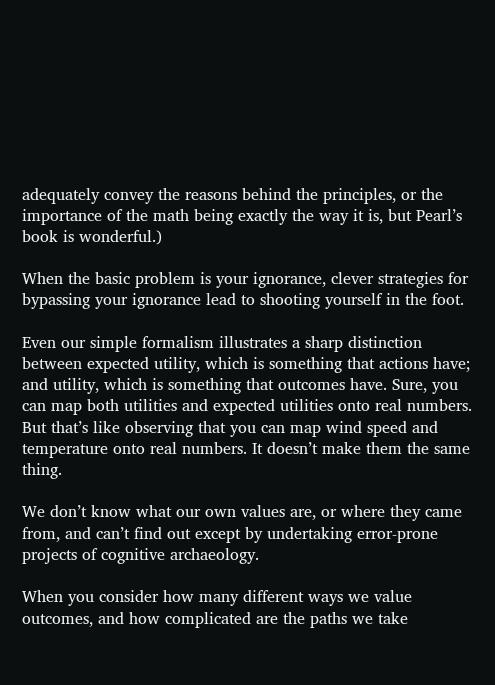adequately convey the reasons behind the principles, or the importance of the math being exactly the way it is, but Pearl’s book is wonderful.)

When the basic problem is your ignorance, clever strategies for bypassing your ignorance lead to shooting yourself in the foot.

Even our simple formalism illustrates a sharp distinction between expected utility, which is something that actions have; and utility, which is something that outcomes have. Sure, you can map both utilities and expected utilities onto real numbers. But that’s like observing that you can map wind speed and temperature onto real numbers. It doesn’t make them the same thing.

We don’t know what our own values are, or where they came from, and can’t find out except by undertaking error-prone projects of cognitive archaeology.

When you consider how many different ways we value outcomes, and how complicated are the paths we take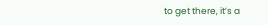to get there, it’s a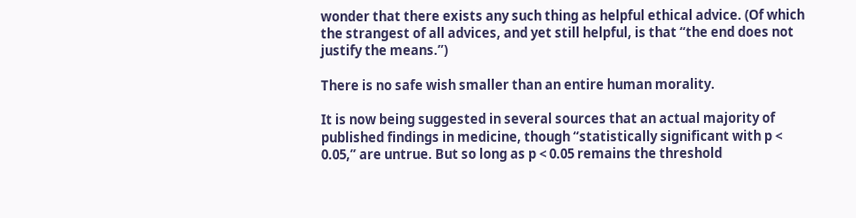wonder that there exists any such thing as helpful ethical advice. (Of which the strangest of all advices, and yet still helpful, is that “the end does not justify the means.”)

There is no safe wish smaller than an entire human morality.

It is now being suggested in several sources that an actual majority of published findings in medicine, though “statistically significant with p < 0.05,” are untrue. But so long as p < 0.05 remains the threshold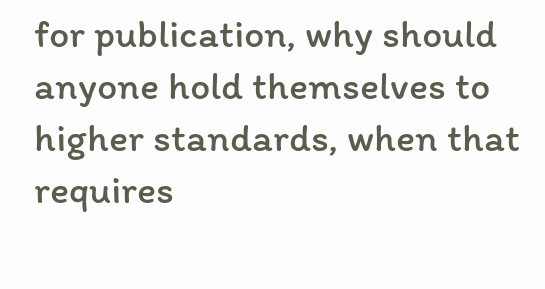for publication, why should anyone hold themselves to higher standards, when that requires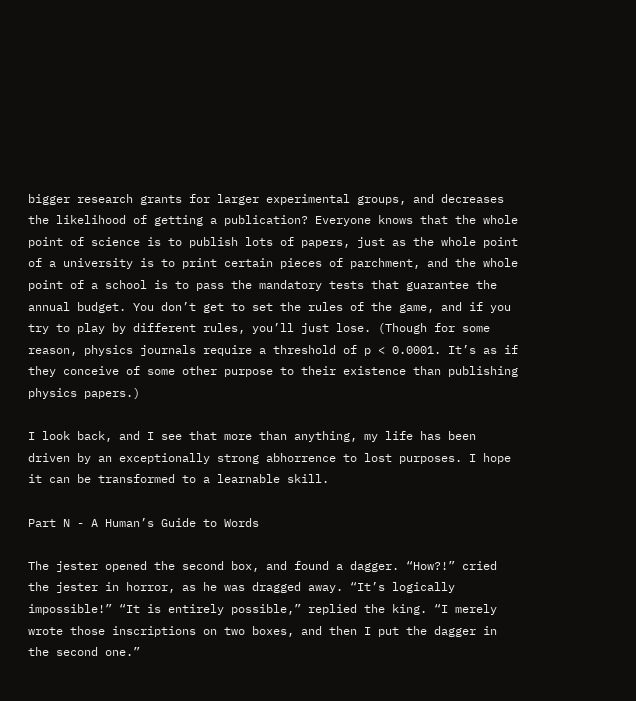bigger research grants for larger experimental groups, and decreases the likelihood of getting a publication? Everyone knows that the whole point of science is to publish lots of papers, just as the whole point of a university is to print certain pieces of parchment, and the whole point of a school is to pass the mandatory tests that guarantee the annual budget. You don’t get to set the rules of the game, and if you try to play by different rules, you’ll just lose. (Though for some reason, physics journals require a threshold of p < 0.0001. It’s as if they conceive of some other purpose to their existence than publishing physics papers.)

I look back, and I see that more than anything, my life has been driven by an exceptionally strong abhorrence to lost purposes. I hope it can be transformed to a learnable skill.

Part N - A Human’s Guide to Words

The jester opened the second box, and found a dagger. “How?!” cried the jester in horror, as he was dragged away. “It’s logically impossible!” “It is entirely possible,” replied the king. “I merely wrote those inscriptions on two boxes, and then I put the dagger in the second one.”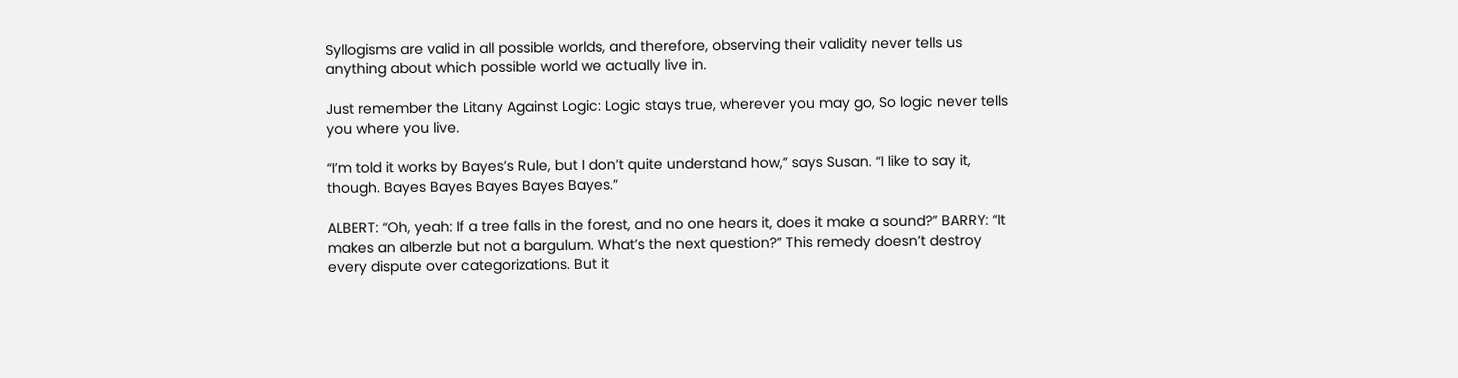Syllogisms are valid in all possible worlds, and therefore, observing their validity never tells us anything about which possible world we actually live in.

Just remember the Litany Against Logic: Logic stays true, wherever you may go, So logic never tells you where you live.

“I’m told it works by Bayes’s Rule, but I don’t quite understand how,” says Susan. “I like to say it, though. Bayes Bayes Bayes Bayes Bayes.”

ALBERT: “Oh, yeah: If a tree falls in the forest, and no one hears it, does it make a sound?” BARRY: “It makes an alberzle but not a bargulum. What’s the next question?” This remedy doesn’t destroy every dispute over categorizations. But it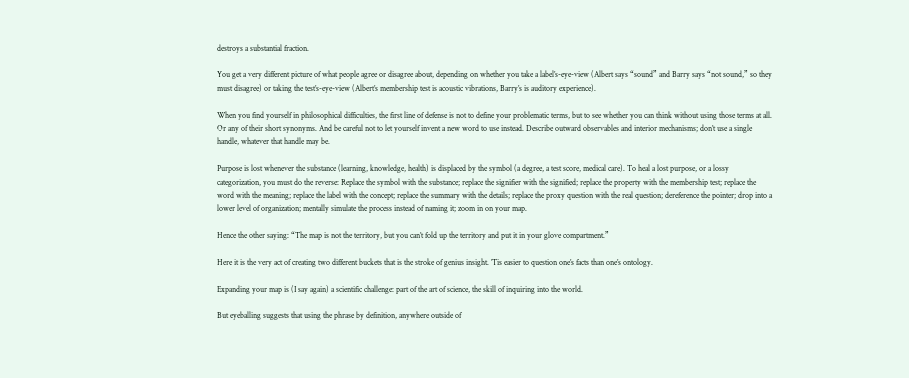destroys a substantial fraction.

You get a very different picture of what people agree or disagree about, depending on whether you take a label’s-eye-view (Albert says “sound” and Barry says “not sound,” so they must disagree) or taking the test’s-eye-view (Albert’s membership test is acoustic vibrations, Barry’s is auditory experience).

When you find yourself in philosophical difficulties, the first line of defense is not to define your problematic terms, but to see whether you can think without using those terms at all. Or any of their short synonyms. And be careful not to let yourself invent a new word to use instead. Describe outward observables and interior mechanisms; don’t use a single handle, whatever that handle may be.

Purpose is lost whenever the substance (learning, knowledge, health) is displaced by the symbol (a degree, a test score, medical care). To heal a lost purpose, or a lossy categorization, you must do the reverse: Replace the symbol with the substance; replace the signifier with the signified; replace the property with the membership test; replace the word with the meaning; replace the label with the concept; replace the summary with the details; replace the proxy question with the real question; dereference the pointer; drop into a lower level of organization; mentally simulate the process instead of naming it; zoom in on your map.

Hence the other saying: “The map is not the territory, but you can’t fold up the territory and put it in your glove compartment.”

Here it is the very act of creating two different buckets that is the stroke of genius insight. ’Tis easier to question one’s facts than one’s ontology.

Expanding your map is (I say again) a scientific challenge: part of the art of science, the skill of inquiring into the world.

But eyeballing suggests that using the phrase by definition, anywhere outside of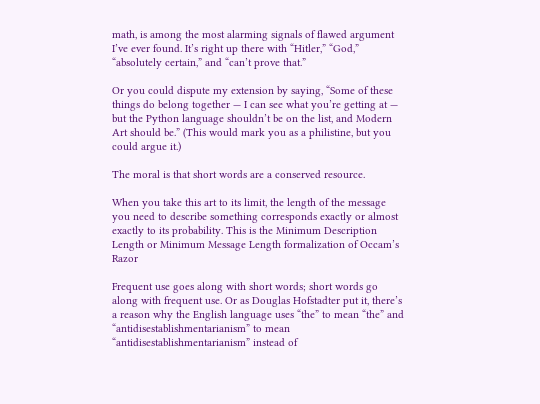math, is among the most alarming signals of flawed argument I’ve ever found. It’s right up there with “Hitler,” “God,” “absolutely certain,” and “can’t prove that.”

Or you could dispute my extension by saying, “Some of these things do belong together — I can see what you’re getting at — but the Python language shouldn’t be on the list, and Modern Art should be.” (This would mark you as a philistine, but you could argue it.)

The moral is that short words are a conserved resource.

When you take this art to its limit, the length of the message you need to describe something corresponds exactly or almost exactly to its probability. This is the Minimum Description Length or Minimum Message Length formalization of Occam’s Razor

Frequent use goes along with short words; short words go along with frequent use. Or as Douglas Hofstadter put it, there’s a reason why the English language uses “the” to mean “the” and “antidisestablishmentarianism” to mean “antidisestablishmentarianism” instead of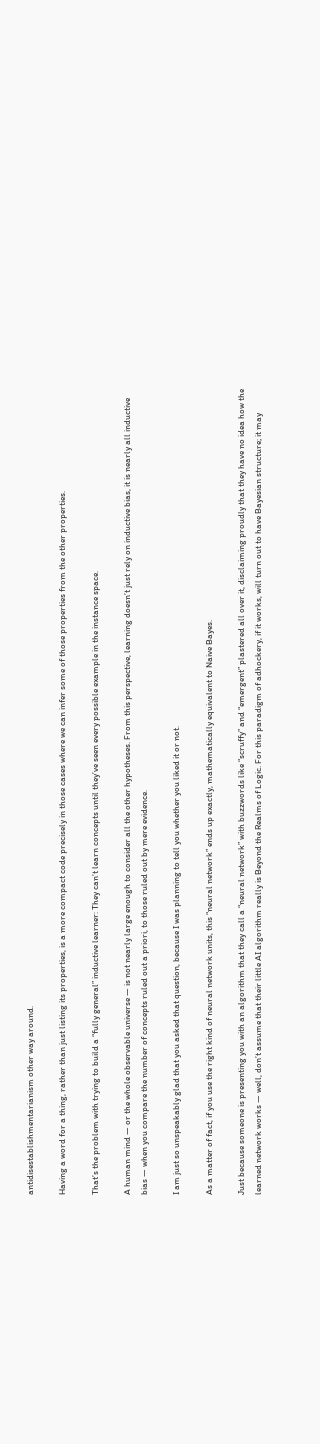antidisestablishmentarianism other way around.

Having a word for a thing, rather than just listing its properties, is a more compact code precisely in those cases where we can infer some of those properties from the other properties.

That’s the problem with trying to build a “fully general” inductive learner: They can’t learn concepts until they’ve seen every possible example in the instance space.

A human mind — or the whole observable universe — is not nearly large enough to consider all the other hypotheses. From this perspective, learning doesn’t just rely on inductive bias, it is nearly all inductive bias — when you compare the number of concepts ruled out a priori, to those ruled out by mere evidence.

I am just so unspeakably glad that you asked that question, because I was planning to tell you whether you liked it or not.

As a matter of fact, if you use the right kind of neural network units, this “neural network” ends up exactly, mathematically equivalent to Naive Bayes.

Just because someone is presenting you with an algorithm that they call a “neural network” with buzzwords like “scruffy” and “emergent” plastered all over it, disclaiming proudly that they have no idea how the learned network works — well, don’t assume that their little AI algorithm really is Beyond the Realms of Logic. For this paradigm of adhockery, if it works, will turn out to have Bayesian structure; it may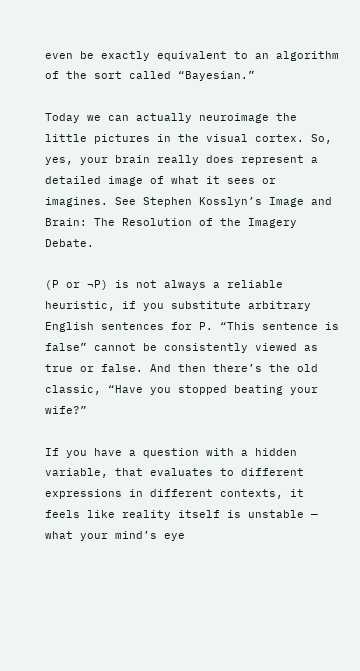even be exactly equivalent to an algorithm of the sort called “Bayesian.”

Today we can actually neuroimage the little pictures in the visual cortex. So, yes, your brain really does represent a detailed image of what it sees or imagines. See Stephen Kosslyn’s Image and Brain: The Resolution of the Imagery Debate.

(P or ¬P) is not always a reliable heuristic, if you substitute arbitrary English sentences for P. “This sentence is false” cannot be consistently viewed as true or false. And then there’s the old classic, “Have you stopped beating your wife?”

If you have a question with a hidden variable, that evaluates to different expressions in different contexts, it feels like reality itself is unstable — what your mind’s eye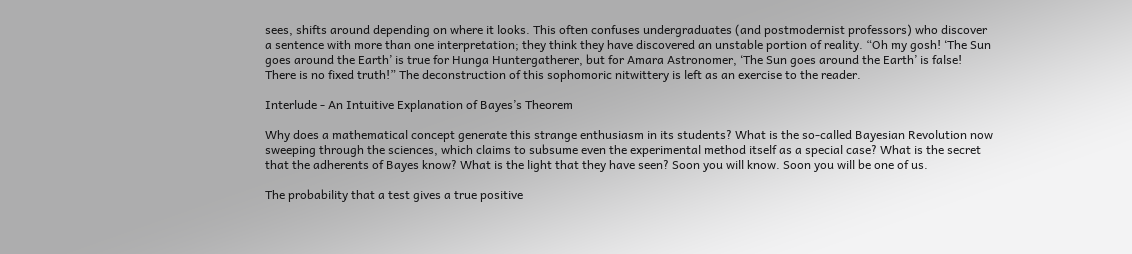sees, shifts around depending on where it looks. This often confuses undergraduates (and postmodernist professors) who discover a sentence with more than one interpretation; they think they have discovered an unstable portion of reality. “Oh my gosh! ‘The Sun goes around the Earth’ is true for Hunga Huntergatherer, but for Amara Astronomer, ‘The Sun goes around the Earth’ is false! There is no fixed truth!” The deconstruction of this sophomoric nitwittery is left as an exercise to the reader.

Interlude - An Intuitive Explanation of Bayes’s Theorem

Why does a mathematical concept generate this strange enthusiasm in its students? What is the so-called Bayesian Revolution now sweeping through the sciences, which claims to subsume even the experimental method itself as a special case? What is the secret that the adherents of Bayes know? What is the light that they have seen? Soon you will know. Soon you will be one of us.

The probability that a test gives a true positive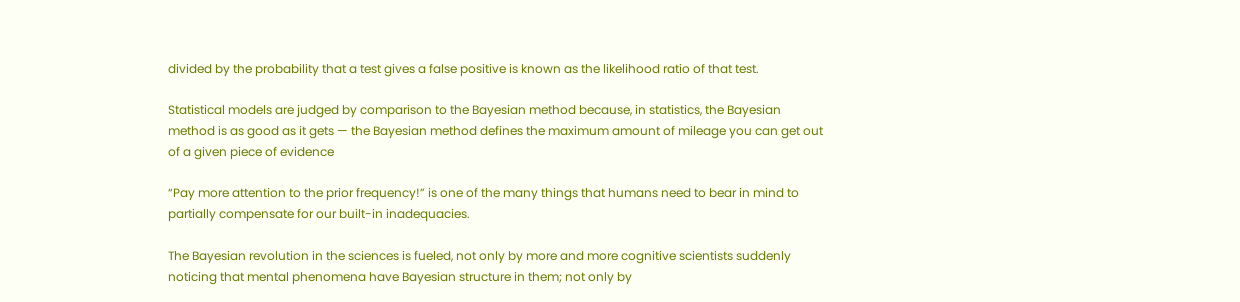divided by the probability that a test gives a false positive is known as the likelihood ratio of that test.

Statistical models are judged by comparison to the Bayesian method because, in statistics, the Bayesian method is as good as it gets — the Bayesian method defines the maximum amount of mileage you can get out of a given piece of evidence

“Pay more attention to the prior frequency!” is one of the many things that humans need to bear in mind to partially compensate for our built-in inadequacies.

The Bayesian revolution in the sciences is fueled, not only by more and more cognitive scientists suddenly noticing that mental phenomena have Bayesian structure in them; not only by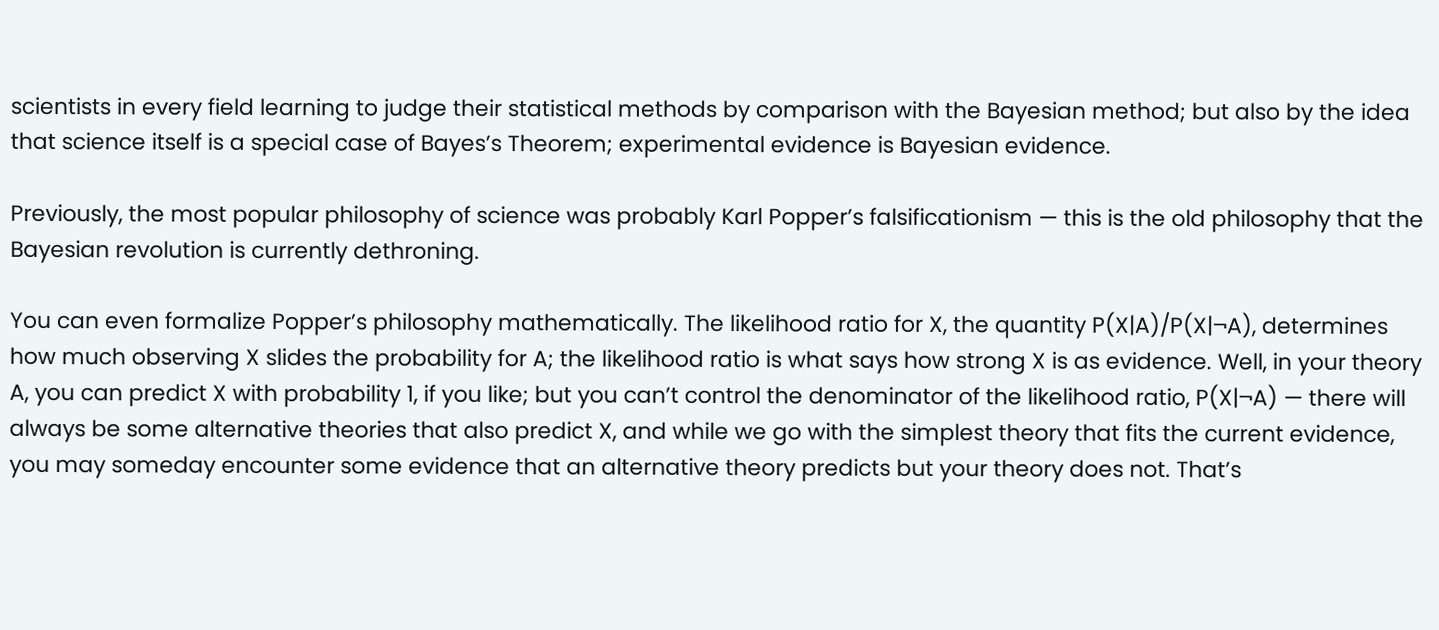scientists in every field learning to judge their statistical methods by comparison with the Bayesian method; but also by the idea that science itself is a special case of Bayes’s Theorem; experimental evidence is Bayesian evidence.

Previously, the most popular philosophy of science was probably Karl Popper’s falsificationism — this is the old philosophy that the Bayesian revolution is currently dethroning.

You can even formalize Popper’s philosophy mathematically. The likelihood ratio for X, the quantity P(X|A)/P(X|¬A), determines how much observing X slides the probability for A; the likelihood ratio is what says how strong X is as evidence. Well, in your theory A, you can predict X with probability 1, if you like; but you can’t control the denominator of the likelihood ratio, P(X|¬A) — there will always be some alternative theories that also predict X, and while we go with the simplest theory that fits the current evidence, you may someday encounter some evidence that an alternative theory predicts but your theory does not. That’s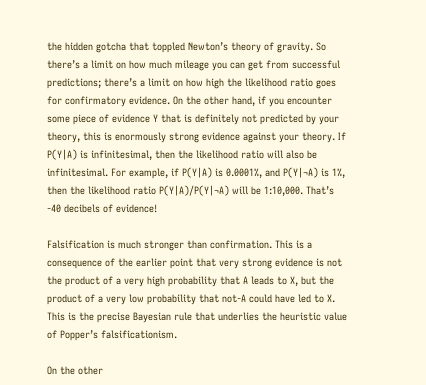the hidden gotcha that toppled Newton’s theory of gravity. So there’s a limit on how much mileage you can get from successful predictions; there’s a limit on how high the likelihood ratio goes for confirmatory evidence. On the other hand, if you encounter some piece of evidence Y that is definitely not predicted by your theory, this is enormously strong evidence against your theory. If P(Y|A) is infinitesimal, then the likelihood ratio will also be infinitesimal. For example, if P(Y|A) is 0.0001%, and P(Y|¬A) is 1%, then the likelihood ratio P(Y|A)/P(Y|¬A) will be 1:10,000. That’s -40 decibels of evidence!

Falsification is much stronger than confirmation. This is a consequence of the earlier point that very strong evidence is not the product of a very high probability that A leads to X, but the product of a very low probability that not-A could have led to X. This is the precise Bayesian rule that underlies the heuristic value of Popper’s falsificationism.

On the other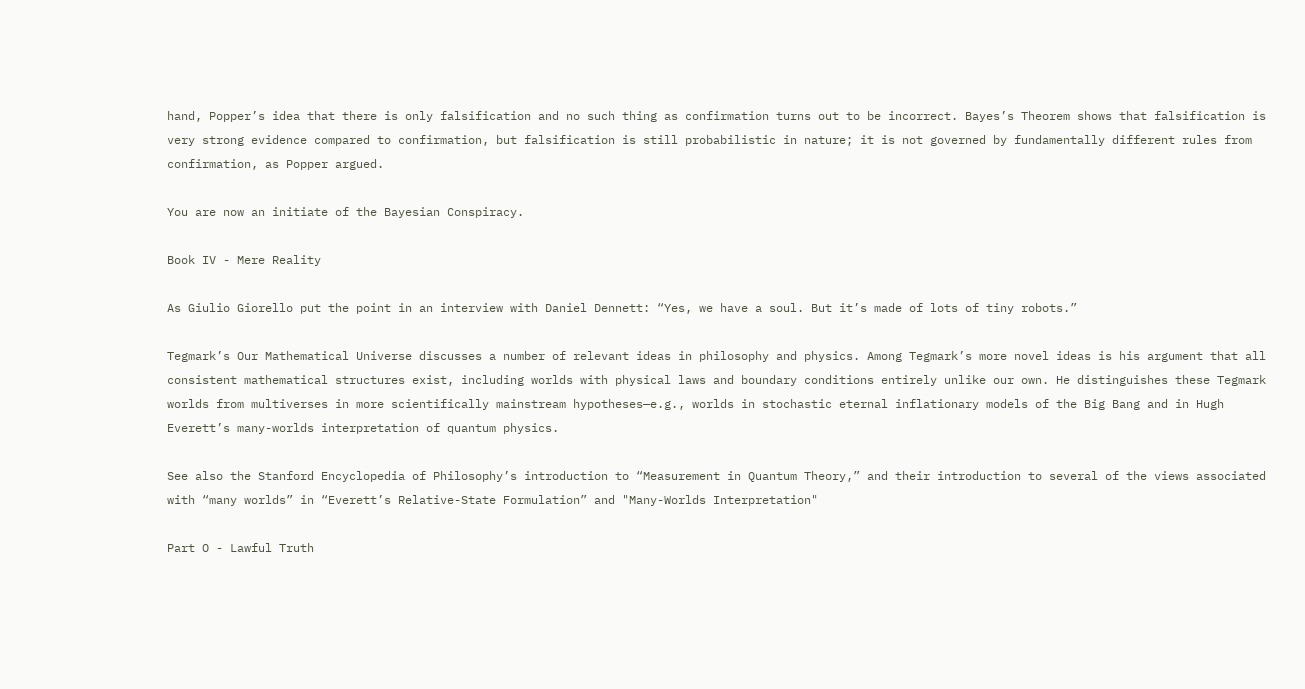hand, Popper’s idea that there is only falsification and no such thing as confirmation turns out to be incorrect. Bayes’s Theorem shows that falsification is very strong evidence compared to confirmation, but falsification is still probabilistic in nature; it is not governed by fundamentally different rules from confirmation, as Popper argued.

You are now an initiate of the Bayesian Conspiracy.

Book IV - Mere Reality

As Giulio Giorello put the point in an interview with Daniel Dennett: “Yes, we have a soul. But it’s made of lots of tiny robots.”

Tegmark’s Our Mathematical Universe discusses a number of relevant ideas in philosophy and physics. Among Tegmark’s more novel ideas is his argument that all consistent mathematical structures exist, including worlds with physical laws and boundary conditions entirely unlike our own. He distinguishes these Tegmark worlds from multiverses in more scientifically mainstream hypotheses—e.g., worlds in stochastic eternal inflationary models of the Big Bang and in Hugh Everett’s many-worlds interpretation of quantum physics.

See also the Stanford Encyclopedia of Philosophy’s introduction to “Measurement in Quantum Theory,” and their introduction to several of the views associated with “many worlds” in “Everett’s Relative-State Formulation” and "Many-Worlds Interpretation"

Part O - Lawful Truth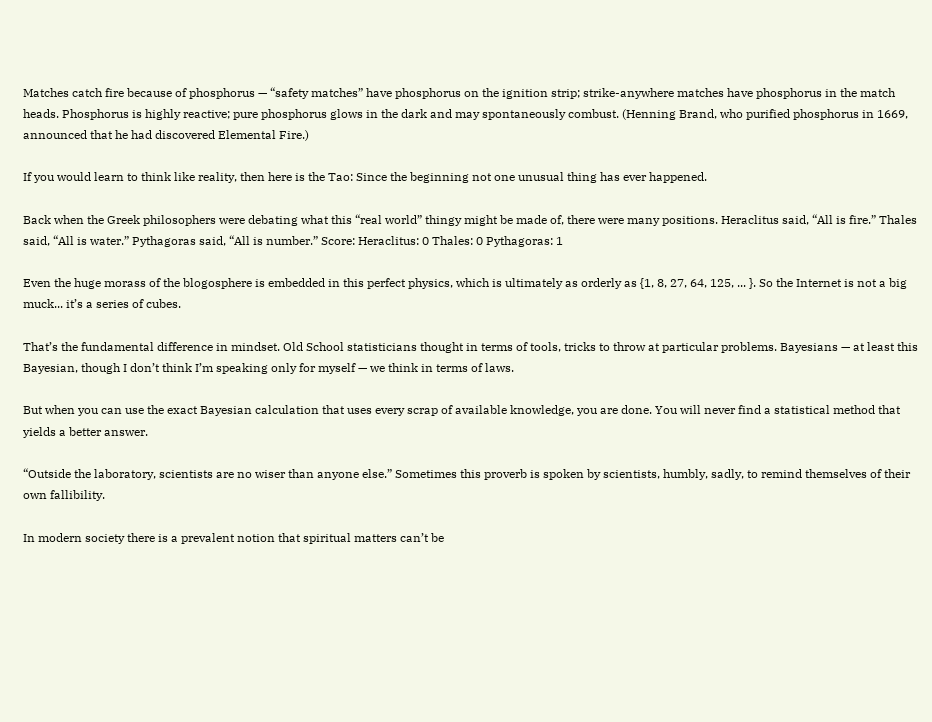Matches catch fire because of phosphorus — “safety matches” have phosphorus on the ignition strip; strike-anywhere matches have phosphorus in the match heads. Phosphorus is highly reactive; pure phosphorus glows in the dark and may spontaneously combust. (Henning Brand, who purified phosphorus in 1669, announced that he had discovered Elemental Fire.)

If you would learn to think like reality, then here is the Tao: Since the beginning not one unusual thing has ever happened.

Back when the Greek philosophers were debating what this “real world” thingy might be made of, there were many positions. Heraclitus said, “All is fire.” Thales said, “All is water.” Pythagoras said, “All is number.” Score: Heraclitus: 0 Thales: 0 Pythagoras: 1

Even the huge morass of the blogosphere is embedded in this perfect physics, which is ultimately as orderly as {1, 8, 27, 64, 125, ... }. So the Internet is not a big muck... it’s a series of cubes.

That’s the fundamental difference in mindset. Old School statisticians thought in terms of tools, tricks to throw at particular problems. Bayesians — at least this Bayesian, though I don’t think I’m speaking only for myself — we think in terms of laws.

But when you can use the exact Bayesian calculation that uses every scrap of available knowledge, you are done. You will never find a statistical method that yields a better answer.

“Outside the laboratory, scientists are no wiser than anyone else.” Sometimes this proverb is spoken by scientists, humbly, sadly, to remind themselves of their own fallibility.

In modern society there is a prevalent notion that spiritual matters can’t be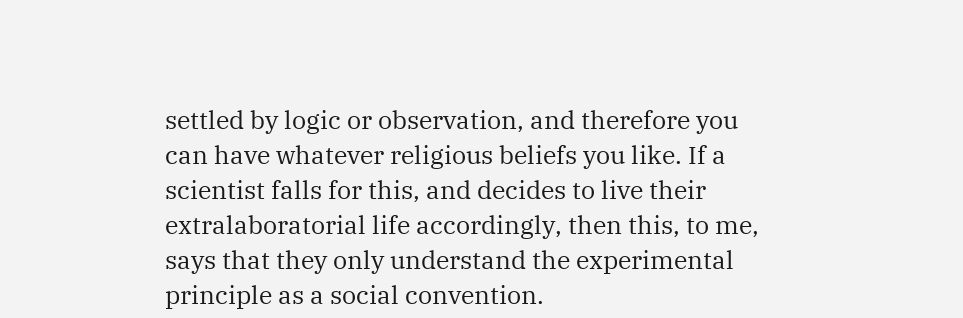settled by logic or observation, and therefore you can have whatever religious beliefs you like. If a scientist falls for this, and decides to live their extralaboratorial life accordingly, then this, to me, says that they only understand the experimental principle as a social convention.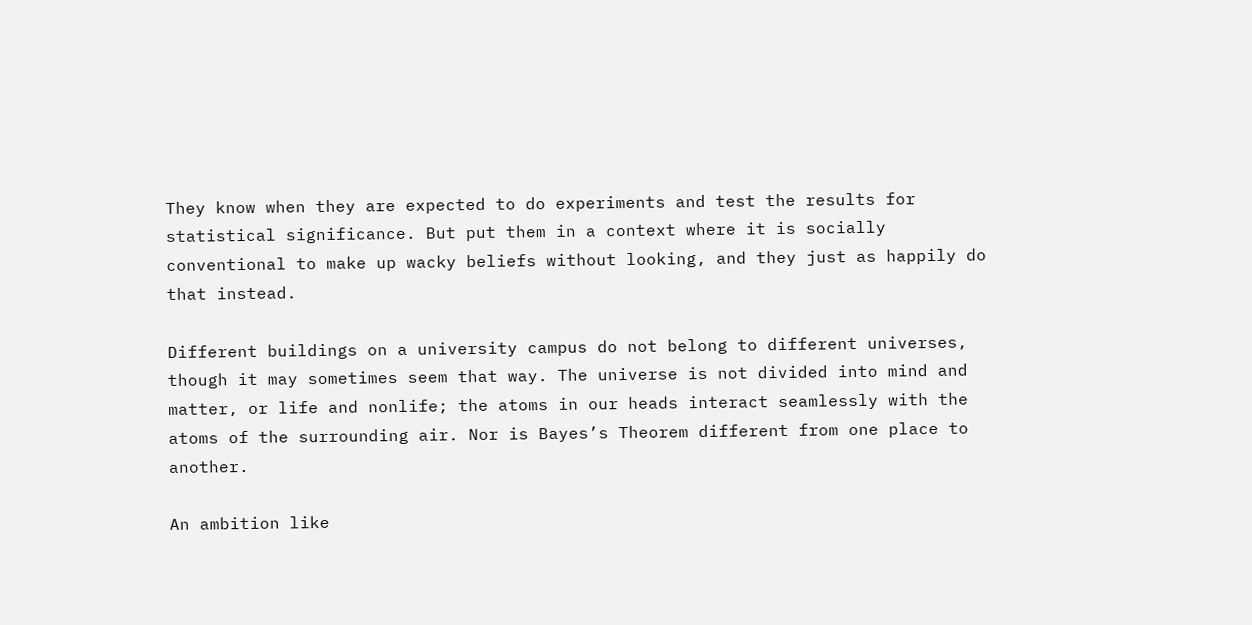They know when they are expected to do experiments and test the results for statistical significance. But put them in a context where it is socially conventional to make up wacky beliefs without looking, and they just as happily do that instead.

Different buildings on a university campus do not belong to different universes, though it may sometimes seem that way. The universe is not divided into mind and matter, or life and nonlife; the atoms in our heads interact seamlessly with the atoms of the surrounding air. Nor is Bayes’s Theorem different from one place to another.

An ambition like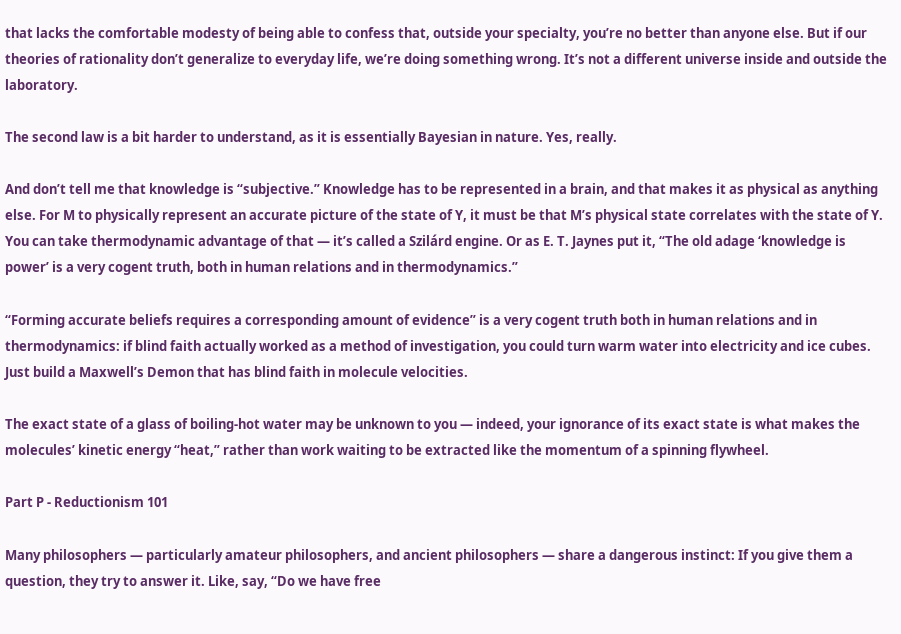that lacks the comfortable modesty of being able to confess that, outside your specialty, you’re no better than anyone else. But if our theories of rationality don’t generalize to everyday life, we’re doing something wrong. It’s not a different universe inside and outside the laboratory.

The second law is a bit harder to understand, as it is essentially Bayesian in nature. Yes, really.

And don’t tell me that knowledge is “subjective.” Knowledge has to be represented in a brain, and that makes it as physical as anything else. For M to physically represent an accurate picture of the state of Y, it must be that M’s physical state correlates with the state of Y. You can take thermodynamic advantage of that — it’s called a Szilárd engine. Or as E. T. Jaynes put it, “The old adage ‘knowledge is power’ is a very cogent truth, both in human relations and in thermodynamics.”

“Forming accurate beliefs requires a corresponding amount of evidence” is a very cogent truth both in human relations and in thermodynamics: if blind faith actually worked as a method of investigation, you could turn warm water into electricity and ice cubes. Just build a Maxwell’s Demon that has blind faith in molecule velocities.

The exact state of a glass of boiling-hot water may be unknown to you — indeed, your ignorance of its exact state is what makes the molecules’ kinetic energy “heat,” rather than work waiting to be extracted like the momentum of a spinning flywheel.

Part P - Reductionism 101

Many philosophers — particularly amateur philosophers, and ancient philosophers — share a dangerous instinct: If you give them a question, they try to answer it. Like, say, “Do we have free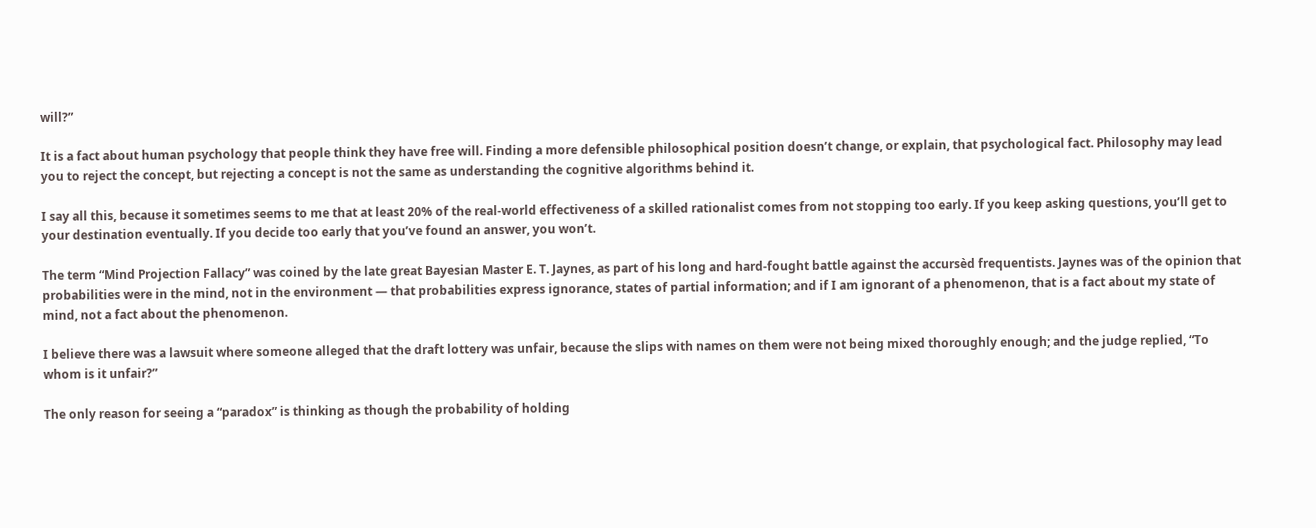will?”

It is a fact about human psychology that people think they have free will. Finding a more defensible philosophical position doesn’t change, or explain, that psychological fact. Philosophy may lead you to reject the concept, but rejecting a concept is not the same as understanding the cognitive algorithms behind it.

I say all this, because it sometimes seems to me that at least 20% of the real-world effectiveness of a skilled rationalist comes from not stopping too early. If you keep asking questions, you’ll get to your destination eventually. If you decide too early that you’ve found an answer, you won’t.

The term “Mind Projection Fallacy” was coined by the late great Bayesian Master E. T. Jaynes, as part of his long and hard-fought battle against the accursèd frequentists. Jaynes was of the opinion that probabilities were in the mind, not in the environment — that probabilities express ignorance, states of partial information; and if I am ignorant of a phenomenon, that is a fact about my state of mind, not a fact about the phenomenon.

I believe there was a lawsuit where someone alleged that the draft lottery was unfair, because the slips with names on them were not being mixed thoroughly enough; and the judge replied, “To whom is it unfair?”

The only reason for seeing a “paradox” is thinking as though the probability of holding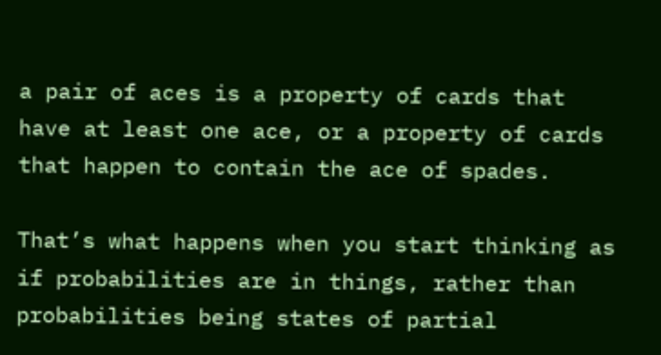a pair of aces is a property of cards that have at least one ace, or a property of cards that happen to contain the ace of spades.

That’s what happens when you start thinking as if probabilities are in things, rather than probabilities being states of partial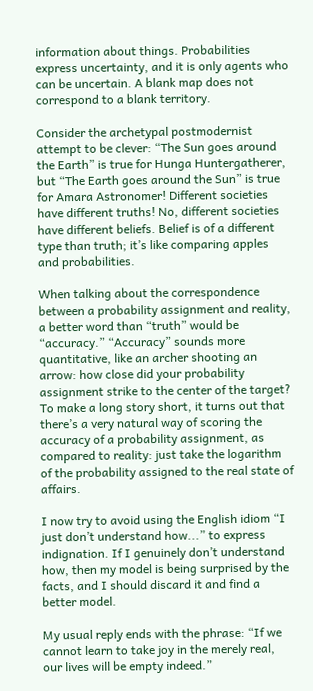information about things. Probabilities express uncertainty, and it is only agents who can be uncertain. A blank map does not correspond to a blank territory.

Consider the archetypal postmodernist attempt to be clever: “The Sun goes around the Earth” is true for Hunga Huntergatherer, but “The Earth goes around the Sun” is true for Amara Astronomer! Different societies have different truths! No, different societies have different beliefs. Belief is of a different type than truth; it’s like comparing apples and probabilities.

When talking about the correspondence between a probability assignment and reality, a better word than “truth” would be “accuracy.” “Accuracy” sounds more quantitative, like an archer shooting an arrow: how close did your probability assignment strike to the center of the target? To make a long story short, it turns out that there’s a very natural way of scoring the accuracy of a probability assignment, as compared to reality: just take the logarithm of the probability assigned to the real state of affairs.

I now try to avoid using the English idiom “I just don’t understand how...” to express indignation. If I genuinely don’t understand how, then my model is being surprised by the facts, and I should discard it and find a better model.

My usual reply ends with the phrase: “If we cannot learn to take joy in the merely real, our lives will be empty indeed.”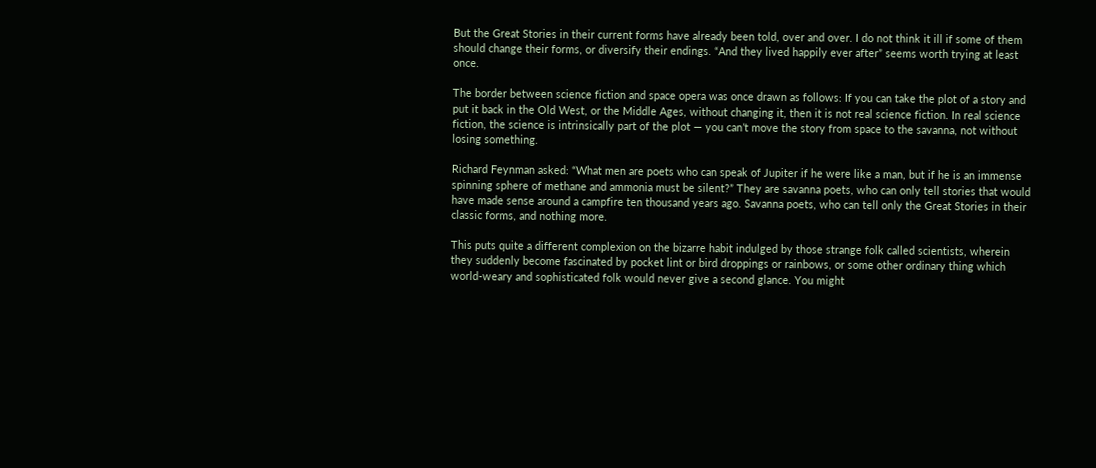But the Great Stories in their current forms have already been told, over and over. I do not think it ill if some of them should change their forms, or diversify their endings. “And they lived happily ever after” seems worth trying at least once.

The border between science fiction and space opera was once drawn as follows: If you can take the plot of a story and put it back in the Old West, or the Middle Ages, without changing it, then it is not real science fiction. In real science fiction, the science is intrinsically part of the plot — you can’t move the story from space to the savanna, not without losing something.

Richard Feynman asked: “What men are poets who can speak of Jupiter if he were like a man, but if he is an immense spinning sphere of methane and ammonia must be silent?” They are savanna poets, who can only tell stories that would have made sense around a campfire ten thousand years ago. Savanna poets, who can tell only the Great Stories in their classic forms, and nothing more.

This puts quite a different complexion on the bizarre habit indulged by those strange folk called scientists, wherein they suddenly become fascinated by pocket lint or bird droppings or rainbows, or some other ordinary thing which world-weary and sophisticated folk would never give a second glance. You might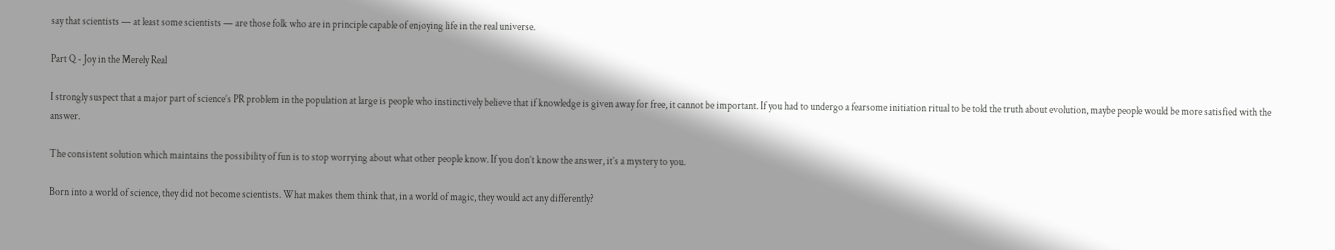say that scientists — at least some scientists — are those folk who are in principle capable of enjoying life in the real universe.

Part Q - Joy in the Merely Real

I strongly suspect that a major part of science’s PR problem in the population at large is people who instinctively believe that if knowledge is given away for free, it cannot be important. If you had to undergo a fearsome initiation ritual to be told the truth about evolution, maybe people would be more satisfied with the answer.

The consistent solution which maintains the possibility of fun is to stop worrying about what other people know. If you don’t know the answer, it’s a mystery to you.

Born into a world of science, they did not become scientists. What makes them think that, in a world of magic, they would act any differently?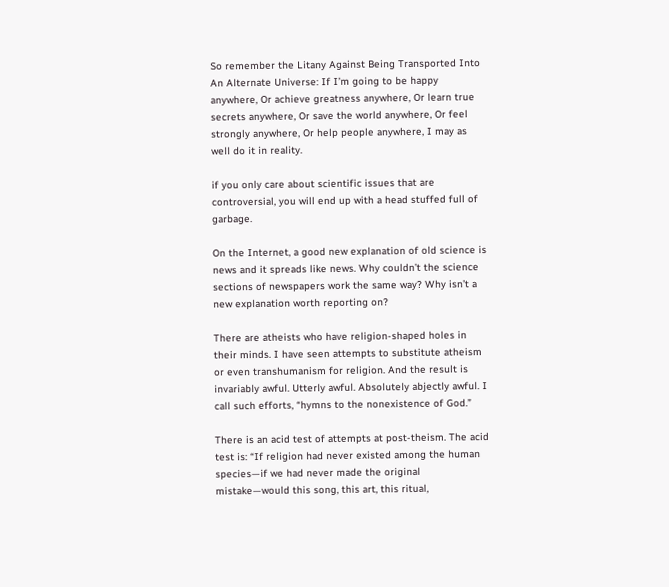So remember the Litany Against Being Transported Into An Alternate Universe: If I’m going to be happy anywhere, Or achieve greatness anywhere, Or learn true secrets anywhere, Or save the world anywhere, Or feel strongly anywhere, Or help people anywhere, I may as well do it in reality.

if you only care about scientific issues that are controversial, you will end up with a head stuffed full of garbage.

On the Internet, a good new explanation of old science is news and it spreads like news. Why couldn’t the science sections of newspapers work the same way? Why isn’t a new explanation worth reporting on?

There are atheists who have religion-shaped holes in their minds. I have seen attempts to substitute atheism or even transhumanism for religion. And the result is invariably awful. Utterly awful. Absolutely abjectly awful. I call such efforts, “hymns to the nonexistence of God.”

There is an acid test of attempts at post-theism. The acid test is: “If religion had never existed among the human species—if we had never made the original mistake—would this song, this art, this ritual,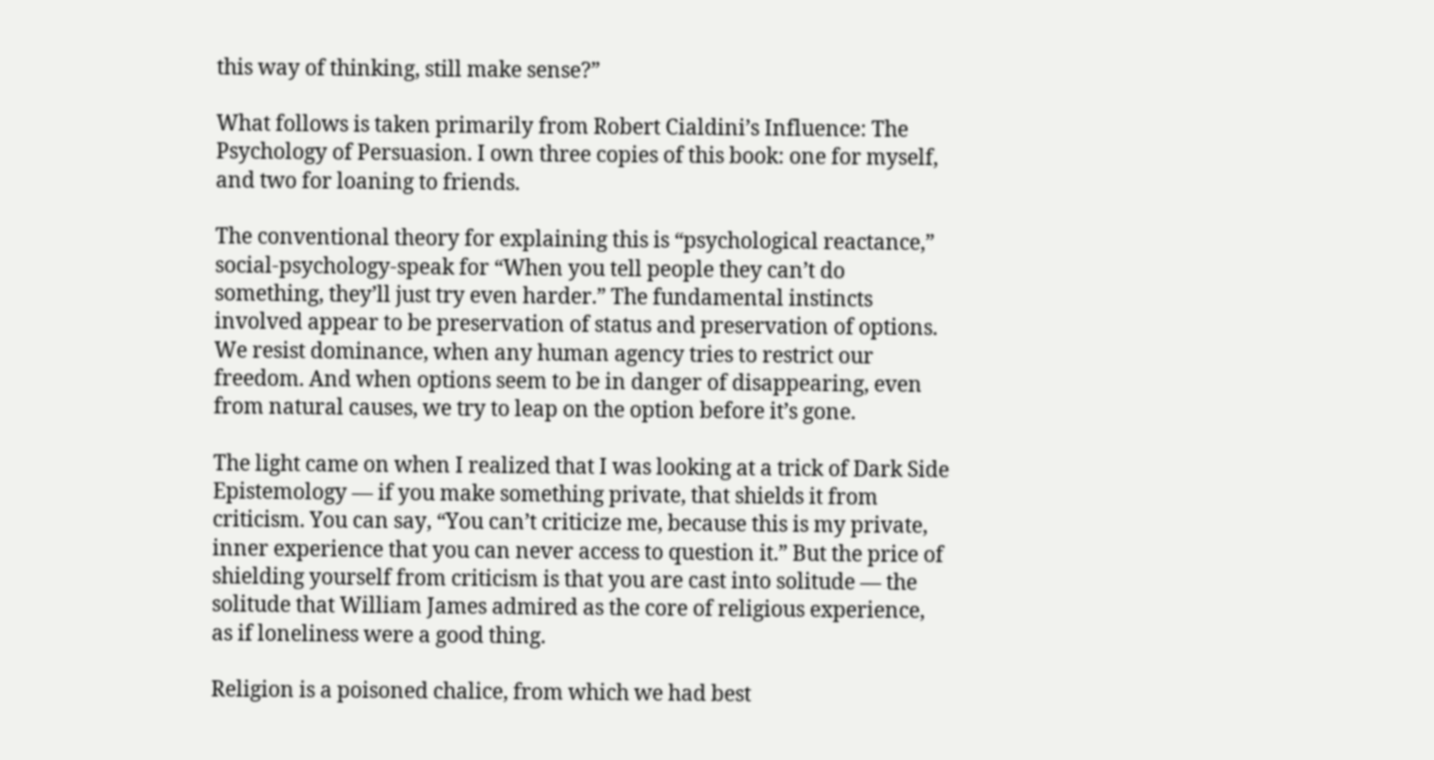this way of thinking, still make sense?”

What follows is taken primarily from Robert Cialdini’s Influence: The Psychology of Persuasion. I own three copies of this book: one for myself, and two for loaning to friends.

The conventional theory for explaining this is “psychological reactance,” social-psychology-speak for “When you tell people they can’t do something, they’ll just try even harder.” The fundamental instincts involved appear to be preservation of status and preservation of options. We resist dominance, when any human agency tries to restrict our freedom. And when options seem to be in danger of disappearing, even from natural causes, we try to leap on the option before it’s gone.

The light came on when I realized that I was looking at a trick of Dark Side Epistemology — if you make something private, that shields it from criticism. You can say, “You can’t criticize me, because this is my private, inner experience that you can never access to question it.” But the price of shielding yourself from criticism is that you are cast into solitude — the solitude that William James admired as the core of religious experience, as if loneliness were a good thing.

Religion is a poisoned chalice, from which we had best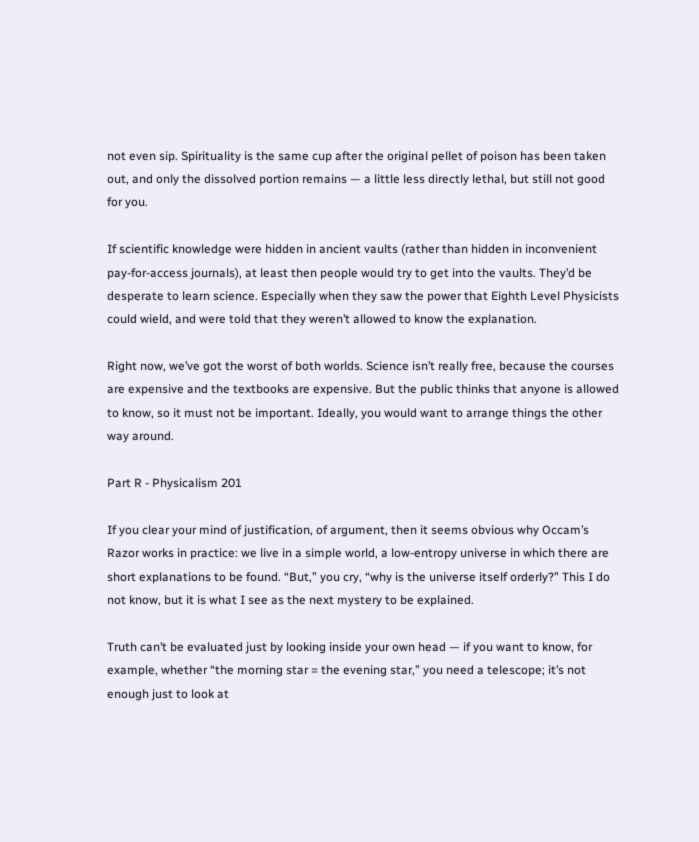not even sip. Spirituality is the same cup after the original pellet of poison has been taken out, and only the dissolved portion remains — a little less directly lethal, but still not good for you.

If scientific knowledge were hidden in ancient vaults (rather than hidden in inconvenient pay-for-access journals), at least then people would try to get into the vaults. They’d be desperate to learn science. Especially when they saw the power that Eighth Level Physicists could wield, and were told that they weren’t allowed to know the explanation.

Right now, we’ve got the worst of both worlds. Science isn’t really free, because the courses are expensive and the textbooks are expensive. But the public thinks that anyone is allowed to know, so it must not be important. Ideally, you would want to arrange things the other way around.

Part R - Physicalism 201

If you clear your mind of justification, of argument, then it seems obvious why Occam’s Razor works in practice: we live in a simple world, a low-entropy universe in which there are short explanations to be found. “But,” you cry, “why is the universe itself orderly?” This I do not know, but it is what I see as the next mystery to be explained.

Truth can’t be evaluated just by looking inside your own head — if you want to know, for example, whether “the morning star = the evening star,” you need a telescope; it’s not enough just to look at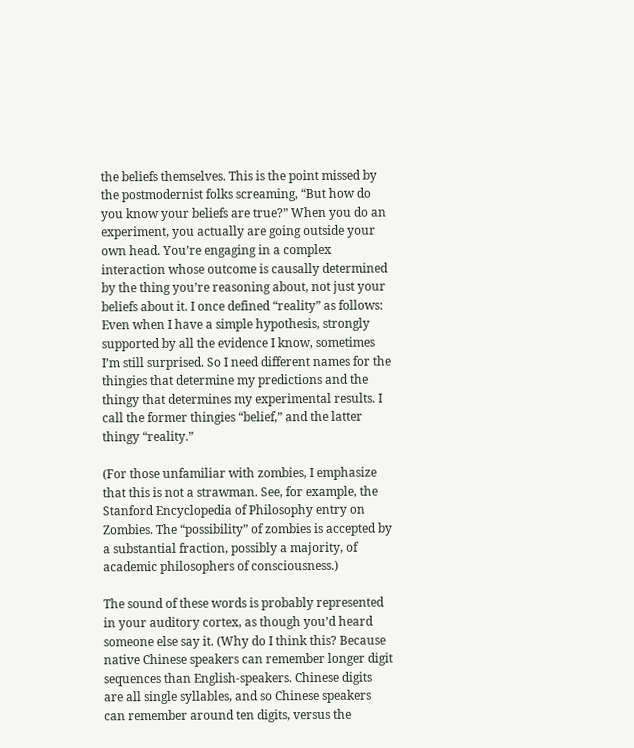the beliefs themselves. This is the point missed by the postmodernist folks screaming, “But how do you know your beliefs are true?” When you do an experiment, you actually are going outside your own head. You’re engaging in a complex interaction whose outcome is causally determined by the thing you’re reasoning about, not just your beliefs about it. I once defined “reality” as follows: Even when I have a simple hypothesis, strongly supported by all the evidence I know, sometimes I’m still surprised. So I need different names for the thingies that determine my predictions and the thingy that determines my experimental results. I call the former thingies “belief,” and the latter thingy “reality.”

(For those unfamiliar with zombies, I emphasize that this is not a strawman. See, for example, the Stanford Encyclopedia of Philosophy entry on Zombies. The “possibility” of zombies is accepted by a substantial fraction, possibly a majority, of academic philosophers of consciousness.)

The sound of these words is probably represented in your auditory cortex, as though you’d heard someone else say it. (Why do I think this? Because native Chinese speakers can remember longer digit sequences than English-speakers. Chinese digits are all single syllables, and so Chinese speakers can remember around ten digits, versus the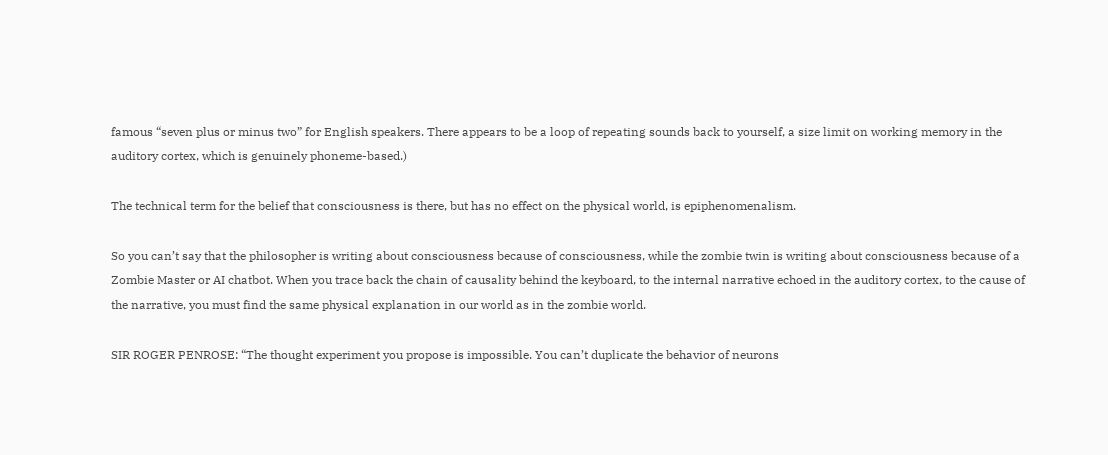famous “seven plus or minus two” for English speakers. There appears to be a loop of repeating sounds back to yourself, a size limit on working memory in the auditory cortex, which is genuinely phoneme-based.)

The technical term for the belief that consciousness is there, but has no effect on the physical world, is epiphenomenalism.

So you can’t say that the philosopher is writing about consciousness because of consciousness, while the zombie twin is writing about consciousness because of a Zombie Master or AI chatbot. When you trace back the chain of causality behind the keyboard, to the internal narrative echoed in the auditory cortex, to the cause of the narrative, you must find the same physical explanation in our world as in the zombie world.

SIR ROGER PENROSE: “The thought experiment you propose is impossible. You can’t duplicate the behavior of neurons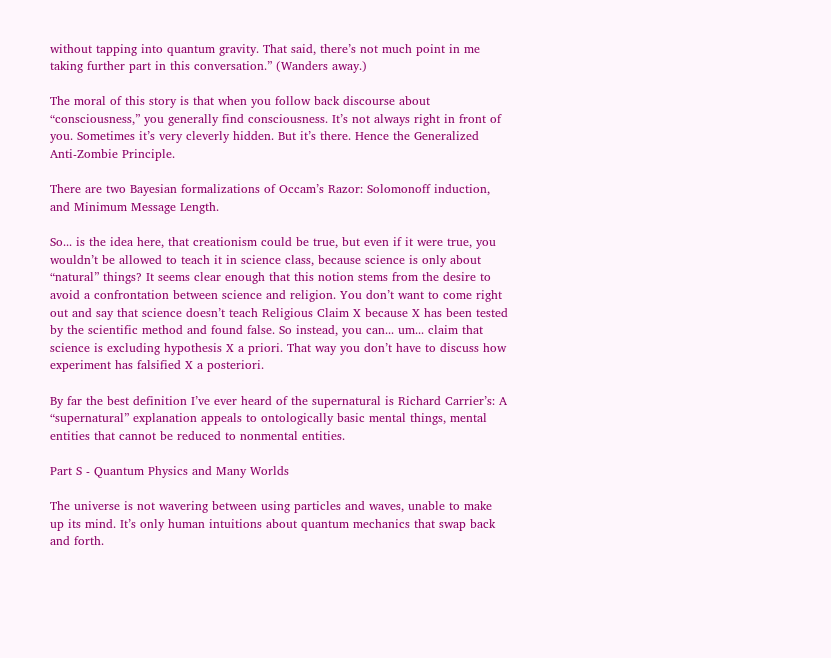without tapping into quantum gravity. That said, there’s not much point in me taking further part in this conversation.” (Wanders away.)

The moral of this story is that when you follow back discourse about “consciousness,” you generally find consciousness. It’s not always right in front of you. Sometimes it’s very cleverly hidden. But it’s there. Hence the Generalized Anti-Zombie Principle.

There are two Bayesian formalizations of Occam’s Razor: Solomonoff induction, and Minimum Message Length.

So... is the idea here, that creationism could be true, but even if it were true, you wouldn’t be allowed to teach it in science class, because science is only about “natural” things? It seems clear enough that this notion stems from the desire to avoid a confrontation between science and religion. You don’t want to come right out and say that science doesn’t teach Religious Claim X because X has been tested by the scientific method and found false. So instead, you can... um... claim that science is excluding hypothesis X a priori. That way you don’t have to discuss how experiment has falsified X a posteriori.

By far the best definition I’ve ever heard of the supernatural is Richard Carrier’s: A “supernatural” explanation appeals to ontologically basic mental things, mental entities that cannot be reduced to nonmental entities.

Part S - Quantum Physics and Many Worlds

The universe is not wavering between using particles and waves, unable to make up its mind. It’s only human intuitions about quantum mechanics that swap back and forth.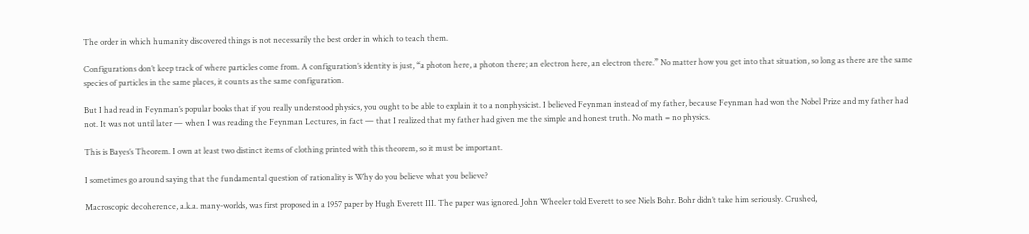The order in which humanity discovered things is not necessarily the best order in which to teach them.

Configurations don’t keep track of where particles come from. A configuration’s identity is just, “a photon here, a photon there; an electron here, an electron there.” No matter how you get into that situation, so long as there are the same species of particles in the same places, it counts as the same configuration.

But I had read in Feynman’s popular books that if you really understood physics, you ought to be able to explain it to a nonphysicist. I believed Feynman instead of my father, because Feynman had won the Nobel Prize and my father had not. It was not until later — when I was reading the Feynman Lectures, in fact — that I realized that my father had given me the simple and honest truth. No math = no physics.

This is Bayes’s Theorem. I own at least two distinct items of clothing printed with this theorem, so it must be important.

I sometimes go around saying that the fundamental question of rationality is Why do you believe what you believe?

Macroscopic decoherence, a.k.a. many-worlds, was first proposed in a 1957 paper by Hugh Everett III. The paper was ignored. John Wheeler told Everett to see Niels Bohr. Bohr didn’t take him seriously. Crushed,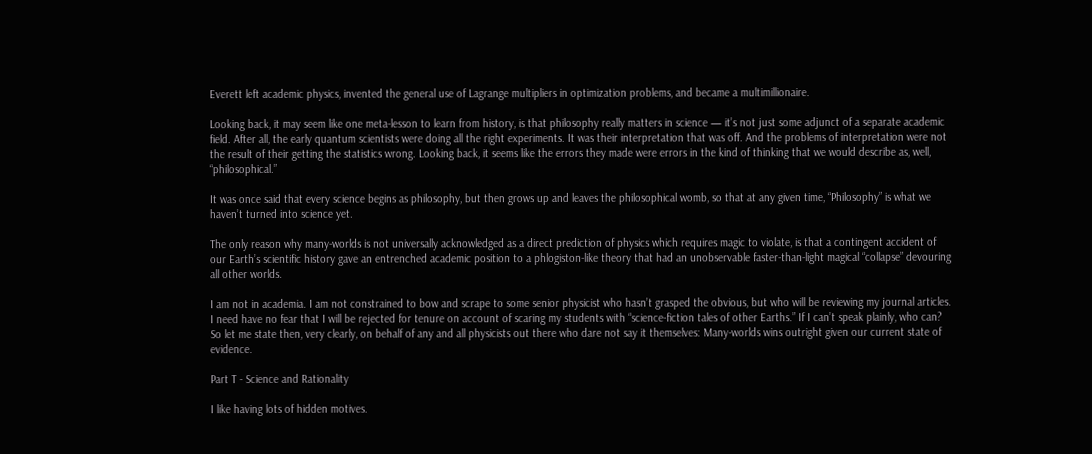Everett left academic physics, invented the general use of Lagrange multipliers in optimization problems, and became a multimillionaire.

Looking back, it may seem like one meta-lesson to learn from history, is that philosophy really matters in science — it’s not just some adjunct of a separate academic field. After all, the early quantum scientists were doing all the right experiments. It was their interpretation that was off. And the problems of interpretation were not the result of their getting the statistics wrong. Looking back, it seems like the errors they made were errors in the kind of thinking that we would describe as, well, “philosophical.”

It was once said that every science begins as philosophy, but then grows up and leaves the philosophical womb, so that at any given time, “Philosophy” is what we haven’t turned into science yet.

The only reason why many-worlds is not universally acknowledged as a direct prediction of physics which requires magic to violate, is that a contingent accident of our Earth’s scientific history gave an entrenched academic position to a phlogiston-like theory that had an unobservable faster-than-light magical “collapse” devouring all other worlds.

I am not in academia. I am not constrained to bow and scrape to some senior physicist who hasn’t grasped the obvious, but who will be reviewing my journal articles. I need have no fear that I will be rejected for tenure on account of scaring my students with “science-fiction tales of other Earths.” If I can’t speak plainly, who can? So let me state then, very clearly, on behalf of any and all physicists out there who dare not say it themselves: Many-worlds wins outright given our current state of evidence.

Part T - Science and Rationality

I like having lots of hidden motives.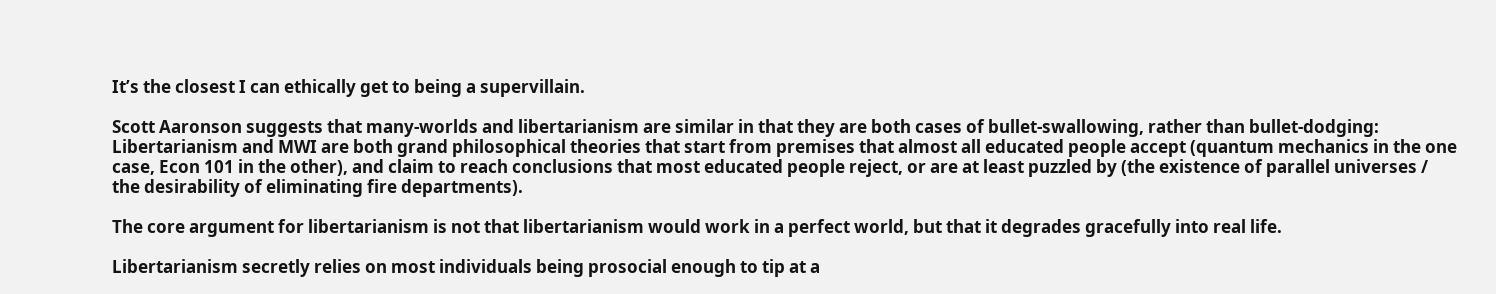It’s the closest I can ethically get to being a supervillain.

Scott Aaronson suggests that many-worlds and libertarianism are similar in that they are both cases of bullet-swallowing, rather than bullet-dodging: Libertarianism and MWI are both grand philosophical theories that start from premises that almost all educated people accept (quantum mechanics in the one case, Econ 101 in the other), and claim to reach conclusions that most educated people reject, or are at least puzzled by (the existence of parallel universes / the desirability of eliminating fire departments).

The core argument for libertarianism is not that libertarianism would work in a perfect world, but that it degrades gracefully into real life.

Libertarianism secretly relies on most individuals being prosocial enough to tip at a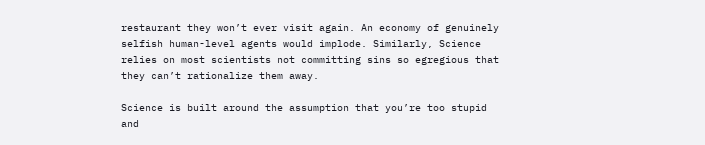restaurant they won’t ever visit again. An economy of genuinely selfish human-level agents would implode. Similarly, Science relies on most scientists not committing sins so egregious that they can’t rationalize them away.

Science is built around the assumption that you’re too stupid and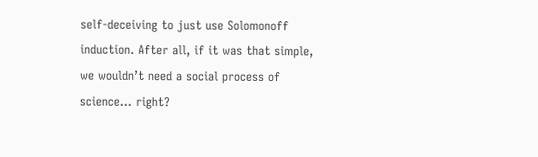self-deceiving to just use Solomonoff induction. After all, if it was that simple, we wouldn’t need a social process of science... right?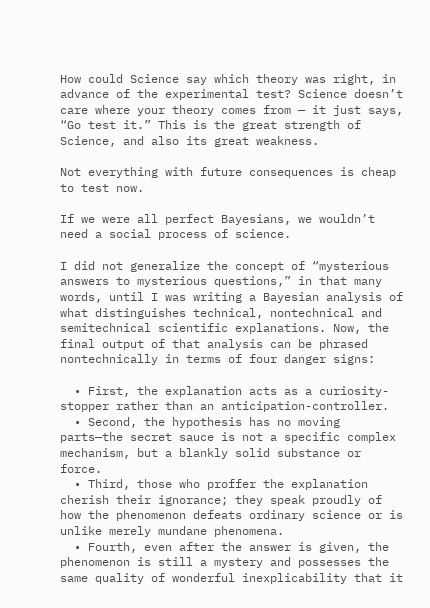How could Science say which theory was right, in advance of the experimental test? Science doesn’t care where your theory comes from — it just says, “Go test it.” This is the great strength of Science, and also its great weakness.

Not everything with future consequences is cheap to test now.

If we were all perfect Bayesians, we wouldn’t need a social process of science.

I did not generalize the concept of “mysterious answers to mysterious questions,” in that many words, until I was writing a Bayesian analysis of what distinguishes technical, nontechnical and semitechnical scientific explanations. Now, the final output of that analysis can be phrased nontechnically in terms of four danger signs:

  • First, the explanation acts as a curiosity-stopper rather than an anticipation-controller.
  • Second, the hypothesis has no moving parts—the secret sauce is not a specific complex mechanism, but a blankly solid substance or force.
  • Third, those who proffer the explanation cherish their ignorance; they speak proudly of how the phenomenon defeats ordinary science or is unlike merely mundane phenomena.
  • Fourth, even after the answer is given, the phenomenon is still a mystery and possesses the same quality of wonderful inexplicability that it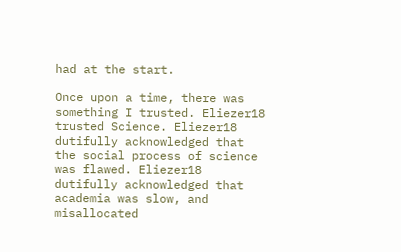had at the start.

Once upon a time, there was something I trusted. Eliezer18 trusted Science. Eliezer18 dutifully acknowledged that the social process of science was flawed. Eliezer18 dutifully acknowledged that academia was slow, and misallocated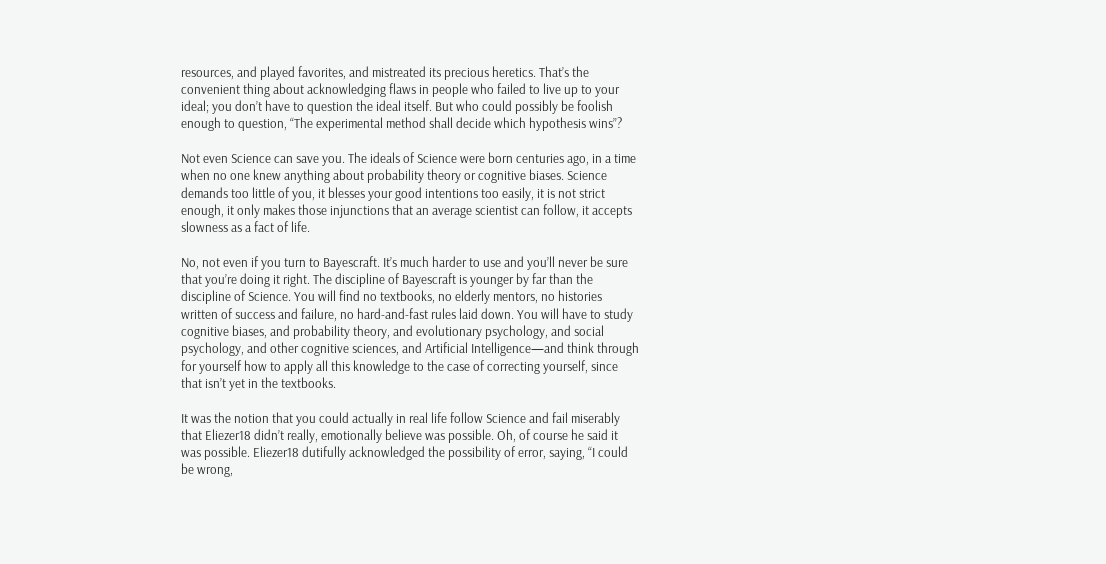resources, and played favorites, and mistreated its precious heretics. That’s the convenient thing about acknowledging flaws in people who failed to live up to your ideal; you don’t have to question the ideal itself. But who could possibly be foolish enough to question, “The experimental method shall decide which hypothesis wins”?

Not even Science can save you. The ideals of Science were born centuries ago, in a time when no one knew anything about probability theory or cognitive biases. Science demands too little of you, it blesses your good intentions too easily, it is not strict enough, it only makes those injunctions that an average scientist can follow, it accepts slowness as a fact of life.

No, not even if you turn to Bayescraft. It’s much harder to use and you’ll never be sure that you’re doing it right. The discipline of Bayescraft is younger by far than the discipline of Science. You will find no textbooks, no elderly mentors, no histories written of success and failure, no hard-and-fast rules laid down. You will have to study cognitive biases, and probability theory, and evolutionary psychology, and social psychology, and other cognitive sciences, and Artificial Intelligence—and think through for yourself how to apply all this knowledge to the case of correcting yourself, since that isn’t yet in the textbooks.

It was the notion that you could actually in real life follow Science and fail miserably that Eliezer18 didn’t really, emotionally believe was possible. Oh, of course he said it was possible. Eliezer18 dutifully acknowledged the possibility of error, saying, “I could be wrong,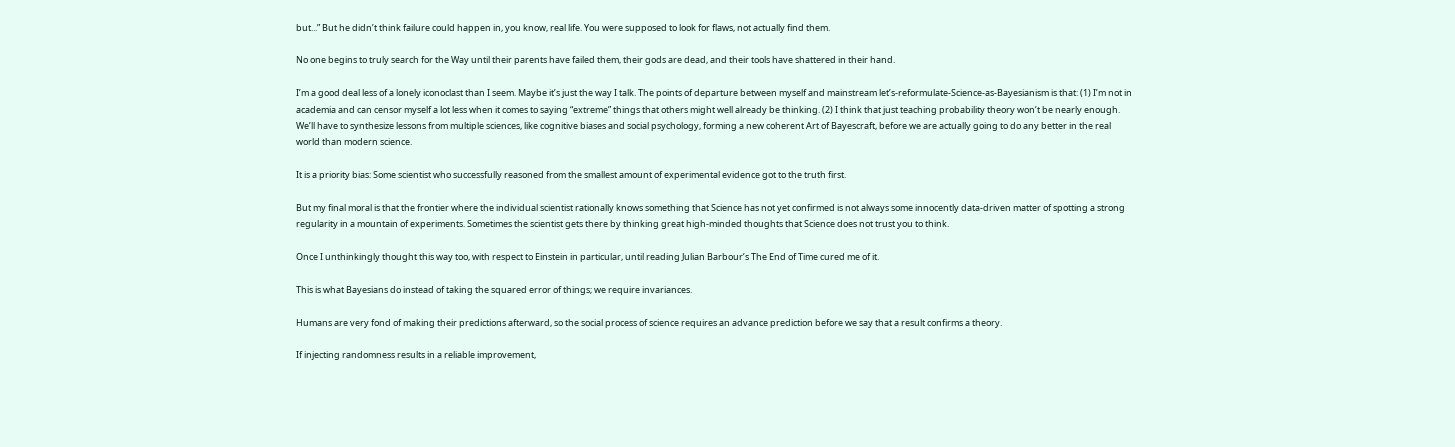but...” But he didn’t think failure could happen in, you know, real life. You were supposed to look for flaws, not actually find them.

No one begins to truly search for the Way until their parents have failed them, their gods are dead, and their tools have shattered in their hand.

I’m a good deal less of a lonely iconoclast than I seem. Maybe it’s just the way I talk. The points of departure between myself and mainstream let’s-reformulate-Science-as-Bayesianism is that: (1) I’m not in academia and can censor myself a lot less when it comes to saying “extreme” things that others might well already be thinking. (2) I think that just teaching probability theory won’t be nearly enough. We’ll have to synthesize lessons from multiple sciences, like cognitive biases and social psychology, forming a new coherent Art of Bayescraft, before we are actually going to do any better in the real world than modern science.

It is a priority bias: Some scientist who successfully reasoned from the smallest amount of experimental evidence got to the truth first.

But my final moral is that the frontier where the individual scientist rationally knows something that Science has not yet confirmed is not always some innocently data-driven matter of spotting a strong regularity in a mountain of experiments. Sometimes the scientist gets there by thinking great high-minded thoughts that Science does not trust you to think.

Once I unthinkingly thought this way too, with respect to Einstein in particular, until reading Julian Barbour’s The End of Time cured me of it.

This is what Bayesians do instead of taking the squared error of things; we require invariances.

Humans are very fond of making their predictions afterward, so the social process of science requires an advance prediction before we say that a result confirms a theory.

If injecting randomness results in a reliable improvement,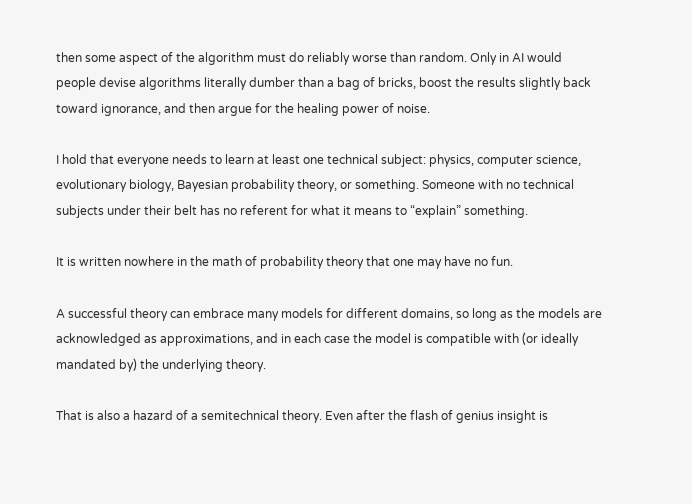then some aspect of the algorithm must do reliably worse than random. Only in AI would people devise algorithms literally dumber than a bag of bricks, boost the results slightly back toward ignorance, and then argue for the healing power of noise.

I hold that everyone needs to learn at least one technical subject: physics, computer science, evolutionary biology, Bayesian probability theory, or something. Someone with no technical subjects under their belt has no referent for what it means to “explain” something.

It is written nowhere in the math of probability theory that one may have no fun.

A successful theory can embrace many models for different domains, so long as the models are acknowledged as approximations, and in each case the model is compatible with (or ideally mandated by) the underlying theory.

That is also a hazard of a semitechnical theory. Even after the flash of genius insight is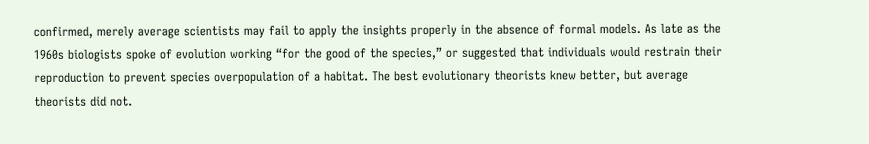confirmed, merely average scientists may fail to apply the insights properly in the absence of formal models. As late as the 1960s biologists spoke of evolution working “for the good of the species,” or suggested that individuals would restrain their reproduction to prevent species overpopulation of a habitat. The best evolutionary theorists knew better, but average theorists did not.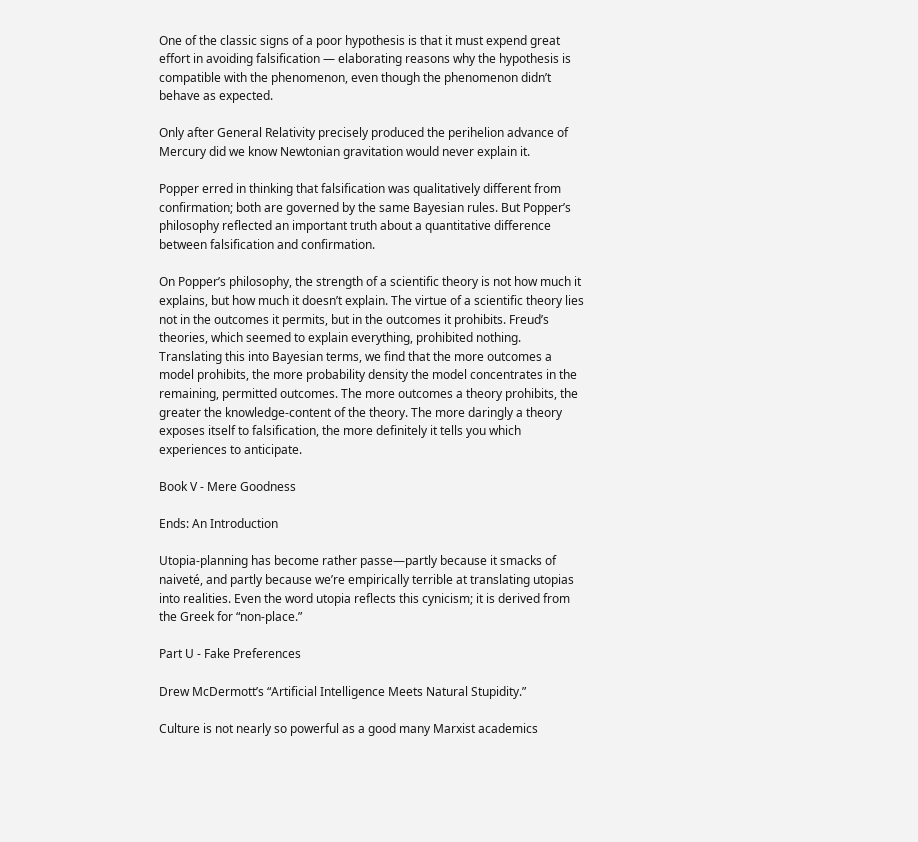One of the classic signs of a poor hypothesis is that it must expend great effort in avoiding falsification — elaborating reasons why the hypothesis is compatible with the phenomenon, even though the phenomenon didn’t behave as expected.

Only after General Relativity precisely produced the perihelion advance of Mercury did we know Newtonian gravitation would never explain it.

Popper erred in thinking that falsification was qualitatively different from confirmation; both are governed by the same Bayesian rules. But Popper’s philosophy reflected an important truth about a quantitative difference between falsification and confirmation.

On Popper’s philosophy, the strength of a scientific theory is not how much it explains, but how much it doesn’t explain. The virtue of a scientific theory lies not in the outcomes it permits, but in the outcomes it prohibits. Freud’s theories, which seemed to explain everything, prohibited nothing. Translating this into Bayesian terms, we find that the more outcomes a model prohibits, the more probability density the model concentrates in the remaining, permitted outcomes. The more outcomes a theory prohibits, the greater the knowledge-content of the theory. The more daringly a theory exposes itself to falsification, the more definitely it tells you which experiences to anticipate.

Book V - Mere Goodness

Ends: An Introduction

Utopia-planning has become rather passe—partly because it smacks of naiveté, and partly because we’re empirically terrible at translating utopias into realities. Even the word utopia reflects this cynicism; it is derived from the Greek for “non-place.”

Part U - Fake Preferences

Drew McDermott’s “Artificial Intelligence Meets Natural Stupidity.”

Culture is not nearly so powerful as a good many Marxist academics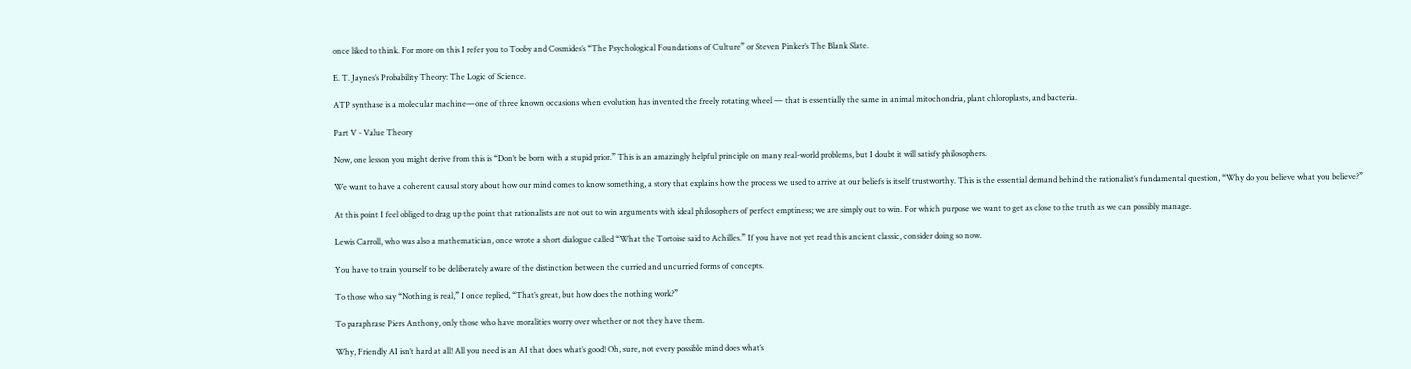once liked to think. For more on this I refer you to Tooby and Cosmides’s “The Psychological Foundations of Culture” or Steven Pinker’s The Blank Slate.

E. T. Jaynes’s Probability Theory: The Logic of Science.

ATP synthase is a molecular machine—one of three known occasions when evolution has invented the freely rotating wheel — that is essentially the same in animal mitochondria, plant chloroplasts, and bacteria.

Part V - Value Theory

Now, one lesson you might derive from this is “Don’t be born with a stupid prior.” This is an amazingly helpful principle on many real-world problems, but I doubt it will satisfy philosophers.

We want to have a coherent causal story about how our mind comes to know something, a story that explains how the process we used to arrive at our beliefs is itself trustworthy. This is the essential demand behind the rationalist’s fundamental question, “Why do you believe what you believe?”

At this point I feel obliged to drag up the point that rationalists are not out to win arguments with ideal philosophers of perfect emptiness; we are simply out to win. For which purpose we want to get as close to the truth as we can possibly manage.

Lewis Carroll, who was also a mathematician, once wrote a short dialogue called “What the Tortoise said to Achilles.” If you have not yet read this ancient classic, consider doing so now.

You have to train yourself to be deliberately aware of the distinction between the curried and uncurried forms of concepts.

To those who say “Nothing is real,” I once replied, “That’s great, but how does the nothing work?”

To paraphrase Piers Anthony, only those who have moralities worry over whether or not they have them.

Why, Friendly AI isn’t hard at all! All you need is an AI that does what’s good! Oh, sure, not every possible mind does what’s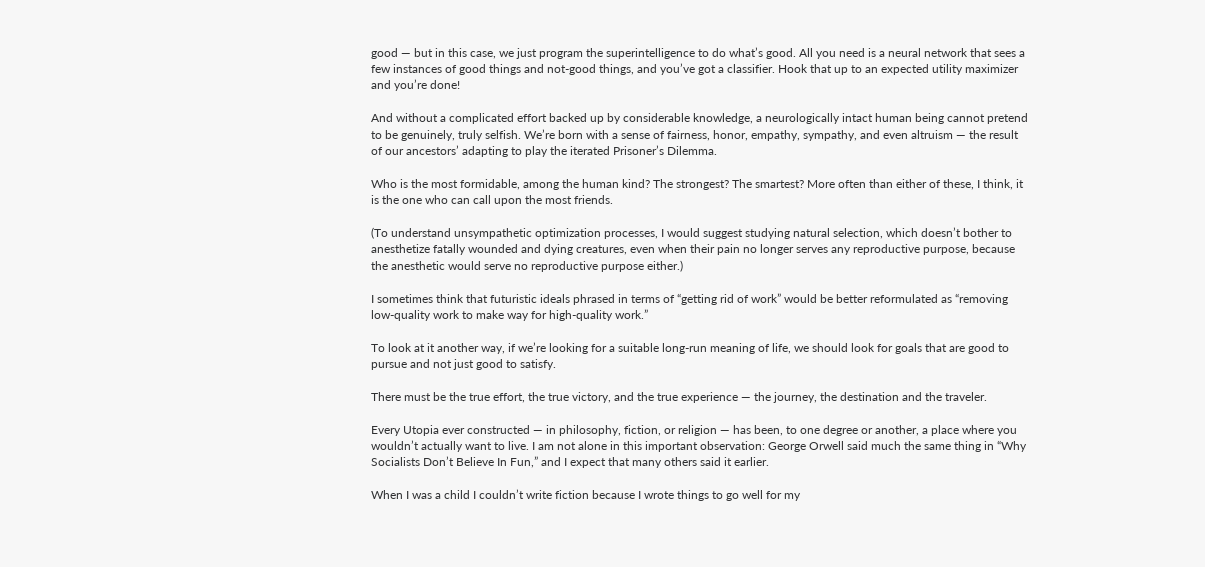good — but in this case, we just program the superintelligence to do what’s good. All you need is a neural network that sees a few instances of good things and not-good things, and you’ve got a classifier. Hook that up to an expected utility maximizer and you’re done!

And without a complicated effort backed up by considerable knowledge, a neurologically intact human being cannot pretend to be genuinely, truly selfish. We’re born with a sense of fairness, honor, empathy, sympathy, and even altruism — the result of our ancestors’ adapting to play the iterated Prisoner’s Dilemma.

Who is the most formidable, among the human kind? The strongest? The smartest? More often than either of these, I think, it is the one who can call upon the most friends.

(To understand unsympathetic optimization processes, I would suggest studying natural selection, which doesn’t bother to anesthetize fatally wounded and dying creatures, even when their pain no longer serves any reproductive purpose, because the anesthetic would serve no reproductive purpose either.)

I sometimes think that futuristic ideals phrased in terms of “getting rid of work” would be better reformulated as “removing low-quality work to make way for high-quality work.”

To look at it another way, if we’re looking for a suitable long-run meaning of life, we should look for goals that are good to pursue and not just good to satisfy.

There must be the true effort, the true victory, and the true experience — the journey, the destination and the traveler.

Every Utopia ever constructed — in philosophy, fiction, or religion — has been, to one degree or another, a place where you wouldn’t actually want to live. I am not alone in this important observation: George Orwell said much the same thing in “Why Socialists Don’t Believe In Fun,” and I expect that many others said it earlier.

When I was a child I couldn’t write fiction because I wrote things to go well for my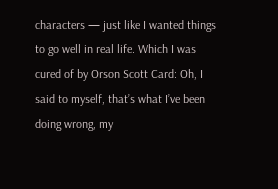characters — just like I wanted things to go well in real life. Which I was cured of by Orson Scott Card: Oh, I said to myself, that’s what I’ve been doing wrong, my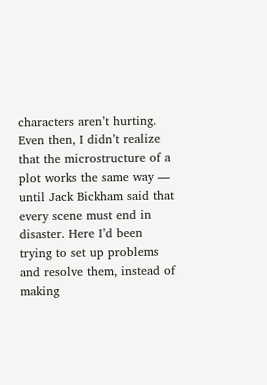characters aren’t hurting. Even then, I didn’t realize that the microstructure of a plot works the same way — until Jack Bickham said that every scene must end in disaster. Here I’d been trying to set up problems and resolve them, instead of making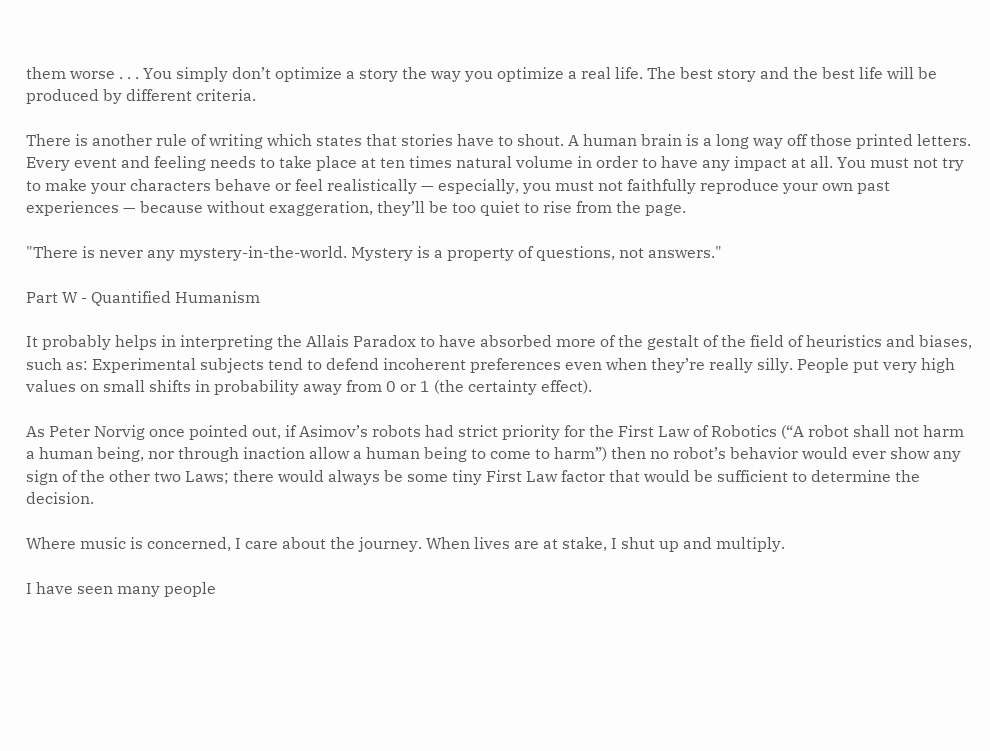them worse . . . You simply don’t optimize a story the way you optimize a real life. The best story and the best life will be produced by different criteria.

There is another rule of writing which states that stories have to shout. A human brain is a long way off those printed letters. Every event and feeling needs to take place at ten times natural volume in order to have any impact at all. You must not try to make your characters behave or feel realistically — especially, you must not faithfully reproduce your own past experiences — because without exaggeration, they’ll be too quiet to rise from the page.

"There is never any mystery-in-the-world. Mystery is a property of questions, not answers."

Part W - Quantified Humanism

It probably helps in interpreting the Allais Paradox to have absorbed more of the gestalt of the field of heuristics and biases, such as: Experimental subjects tend to defend incoherent preferences even when they’re really silly. People put very high values on small shifts in probability away from 0 or 1 (the certainty effect).

As Peter Norvig once pointed out, if Asimov’s robots had strict priority for the First Law of Robotics (“A robot shall not harm a human being, nor through inaction allow a human being to come to harm”) then no robot’s behavior would ever show any sign of the other two Laws; there would always be some tiny First Law factor that would be sufficient to determine the decision.

Where music is concerned, I care about the journey. When lives are at stake, I shut up and multiply.

I have seen many people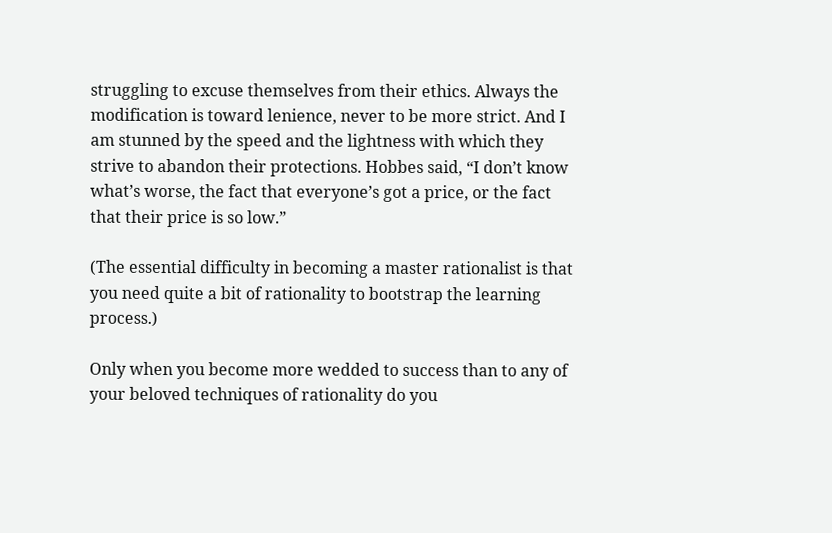struggling to excuse themselves from their ethics. Always the modification is toward lenience, never to be more strict. And I am stunned by the speed and the lightness with which they strive to abandon their protections. Hobbes said, “I don’t know what’s worse, the fact that everyone’s got a price, or the fact that their price is so low.”

(The essential difficulty in becoming a master rationalist is that you need quite a bit of rationality to bootstrap the learning process.)

Only when you become more wedded to success than to any of your beloved techniques of rationality do you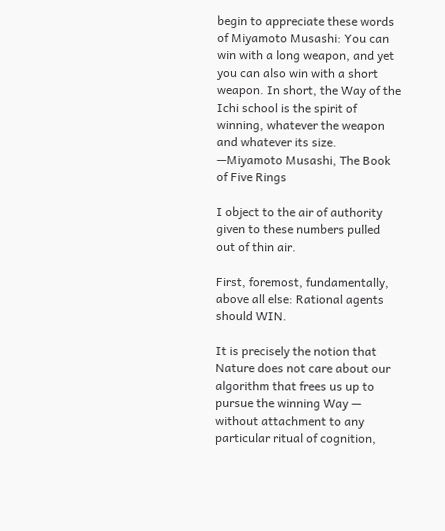begin to appreciate these words of Miyamoto Musashi: You can win with a long weapon, and yet you can also win with a short weapon. In short, the Way of the Ichi school is the spirit of winning, whatever the weapon and whatever its size. —Miyamoto Musashi, The Book of Five Rings

I object to the air of authority given to these numbers pulled out of thin air.

First, foremost, fundamentally, above all else: Rational agents should WIN.

It is precisely the notion that Nature does not care about our algorithm that frees us up to pursue the winning Way — without attachment to any particular ritual of cognition,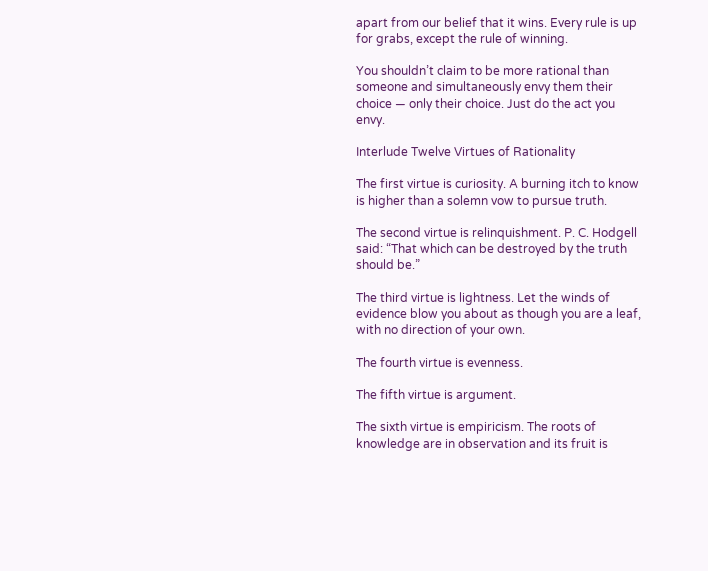apart from our belief that it wins. Every rule is up for grabs, except the rule of winning.

You shouldn’t claim to be more rational than someone and simultaneously envy them their choice — only their choice. Just do the act you envy.

Interlude Twelve Virtues of Rationality

The first virtue is curiosity. A burning itch to know is higher than a solemn vow to pursue truth.

The second virtue is relinquishment. P. C. Hodgell said: “That which can be destroyed by the truth should be.”

The third virtue is lightness. Let the winds of evidence blow you about as though you are a leaf, with no direction of your own.

The fourth virtue is evenness.

The fifth virtue is argument.

The sixth virtue is empiricism. The roots of knowledge are in observation and its fruit is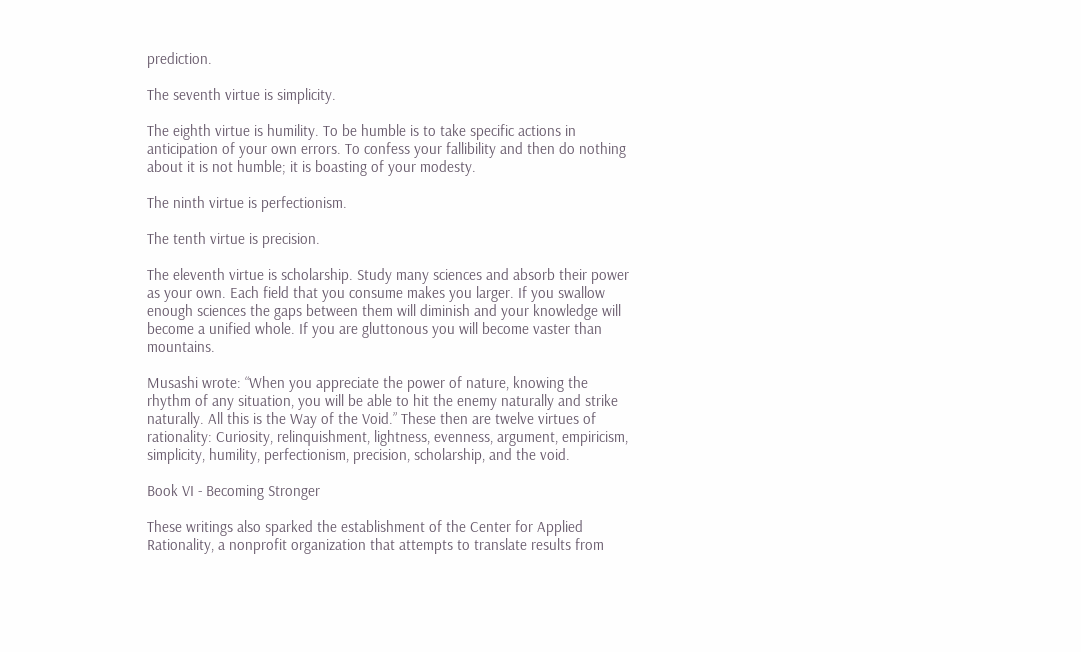prediction.

The seventh virtue is simplicity.

The eighth virtue is humility. To be humble is to take specific actions in anticipation of your own errors. To confess your fallibility and then do nothing about it is not humble; it is boasting of your modesty.

The ninth virtue is perfectionism.

The tenth virtue is precision.

The eleventh virtue is scholarship. Study many sciences and absorb their power as your own. Each field that you consume makes you larger. If you swallow enough sciences the gaps between them will diminish and your knowledge will become a unified whole. If you are gluttonous you will become vaster than mountains.

Musashi wrote: “When you appreciate the power of nature, knowing the rhythm of any situation, you will be able to hit the enemy naturally and strike naturally. All this is the Way of the Void.” These then are twelve virtues of rationality: Curiosity, relinquishment, lightness, evenness, argument, empiricism, simplicity, humility, perfectionism, precision, scholarship, and the void.

Book VI - Becoming Stronger

These writings also sparked the establishment of the Center for Applied Rationality, a nonprofit organization that attempts to translate results from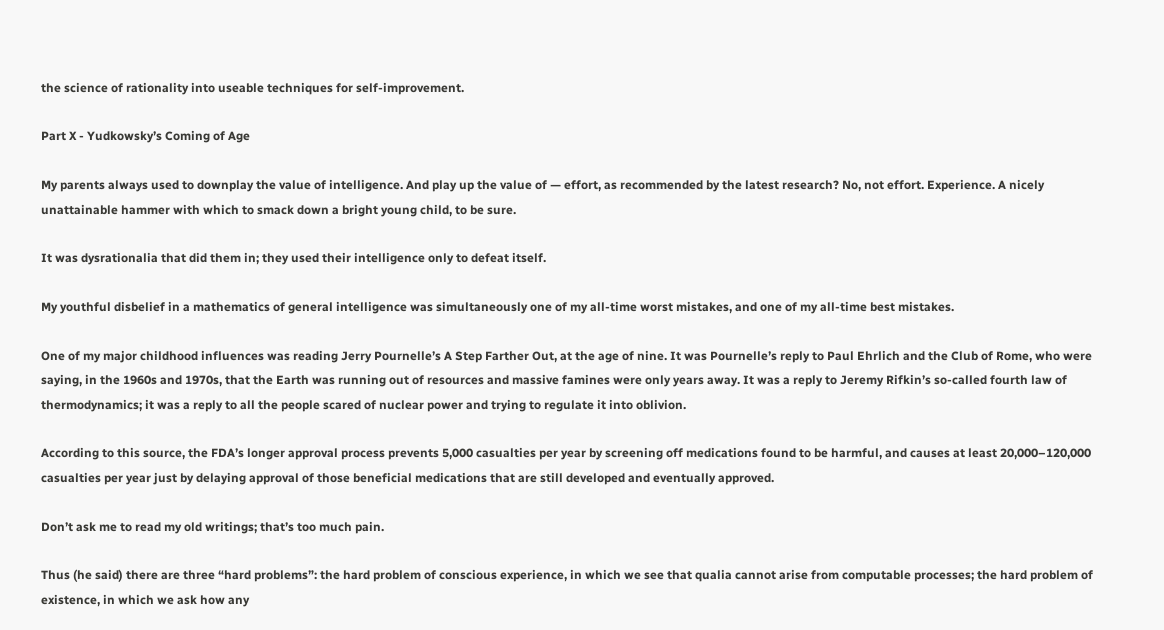the science of rationality into useable techniques for self-improvement.

Part X - Yudkowsky’s Coming of Age

My parents always used to downplay the value of intelligence. And play up the value of — effort, as recommended by the latest research? No, not effort. Experience. A nicely unattainable hammer with which to smack down a bright young child, to be sure.

It was dysrationalia that did them in; they used their intelligence only to defeat itself.

My youthful disbelief in a mathematics of general intelligence was simultaneously one of my all-time worst mistakes, and one of my all-time best mistakes.

One of my major childhood influences was reading Jerry Pournelle’s A Step Farther Out, at the age of nine. It was Pournelle’s reply to Paul Ehrlich and the Club of Rome, who were saying, in the 1960s and 1970s, that the Earth was running out of resources and massive famines were only years away. It was a reply to Jeremy Rifkin’s so-called fourth law of thermodynamics; it was a reply to all the people scared of nuclear power and trying to regulate it into oblivion.

According to this source, the FDA’s longer approval process prevents 5,000 casualties per year by screening off medications found to be harmful, and causes at least 20,000–120,000 casualties per year just by delaying approval of those beneficial medications that are still developed and eventually approved.

Don’t ask me to read my old writings; that’s too much pain.

Thus (he said) there are three “hard problems”: the hard problem of conscious experience, in which we see that qualia cannot arise from computable processes; the hard problem of existence, in which we ask how any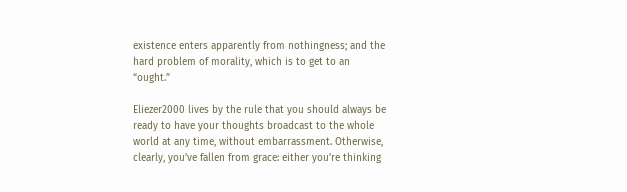existence enters apparently from nothingness; and the hard problem of morality, which is to get to an “ought.”

Eliezer2000 lives by the rule that you should always be ready to have your thoughts broadcast to the whole world at any time, without embarrassment. Otherwise, clearly, you’ve fallen from grace: either you’re thinking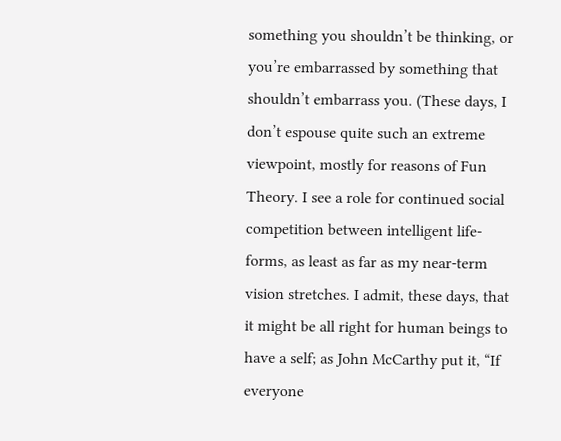something you shouldn’t be thinking, or you’re embarrassed by something that shouldn’t embarrass you. (These days, I don’t espouse quite such an extreme viewpoint, mostly for reasons of Fun Theory. I see a role for continued social competition between intelligent life-forms, as least as far as my near-term vision stretches. I admit, these days, that it might be all right for human beings to have a self; as John McCarthy put it, “If everyone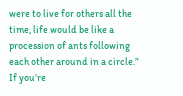were to live for others all the time, life would be like a procession of ants following each other around in a circle.” If you’re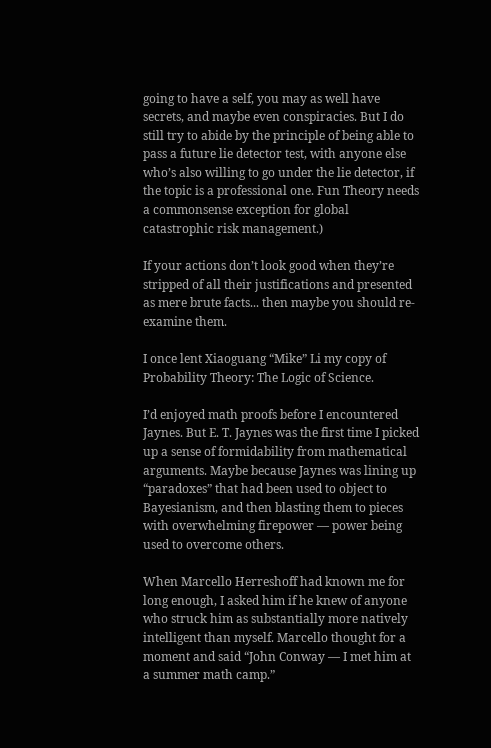going to have a self, you may as well have secrets, and maybe even conspiracies. But I do still try to abide by the principle of being able to pass a future lie detector test, with anyone else who’s also willing to go under the lie detector, if the topic is a professional one. Fun Theory needs a commonsense exception for global catastrophic risk management.)

If your actions don’t look good when they’re stripped of all their justifications and presented as mere brute facts... then maybe you should re-examine them.

I once lent Xiaoguang “Mike” Li my copy of Probability Theory: The Logic of Science.

I’d enjoyed math proofs before I encountered Jaynes. But E. T. Jaynes was the first time I picked up a sense of formidability from mathematical arguments. Maybe because Jaynes was lining up “paradoxes” that had been used to object to Bayesianism, and then blasting them to pieces with overwhelming firepower — power being used to overcome others.

When Marcello Herreshoff had known me for long enough, I asked him if he knew of anyone who struck him as substantially more natively intelligent than myself. Marcello thought for a moment and said “John Conway — I met him at a summer math camp.”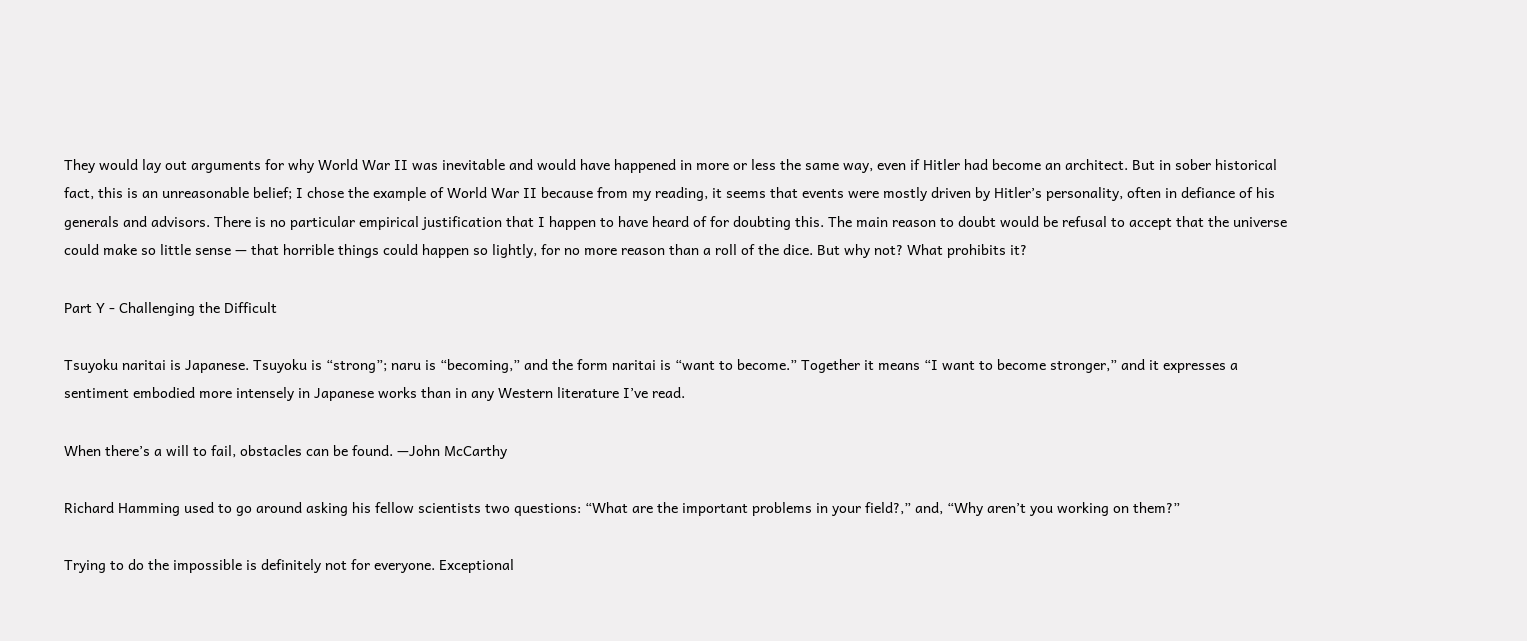They would lay out arguments for why World War II was inevitable and would have happened in more or less the same way, even if Hitler had become an architect. But in sober historical fact, this is an unreasonable belief; I chose the example of World War II because from my reading, it seems that events were mostly driven by Hitler’s personality, often in defiance of his generals and advisors. There is no particular empirical justification that I happen to have heard of for doubting this. The main reason to doubt would be refusal to accept that the universe could make so little sense — that horrible things could happen so lightly, for no more reason than a roll of the dice. But why not? What prohibits it?

Part Y - Challenging the Difficult

Tsuyoku naritai is Japanese. Tsuyoku is “strong”; naru is “becoming,” and the form naritai is “want to become.” Together it means “I want to become stronger,” and it expresses a sentiment embodied more intensely in Japanese works than in any Western literature I’ve read.

When there’s a will to fail, obstacles can be found. —John McCarthy

Richard Hamming used to go around asking his fellow scientists two questions: “What are the important problems in your field?,” and, “Why aren’t you working on them?”

Trying to do the impossible is definitely not for everyone. Exceptional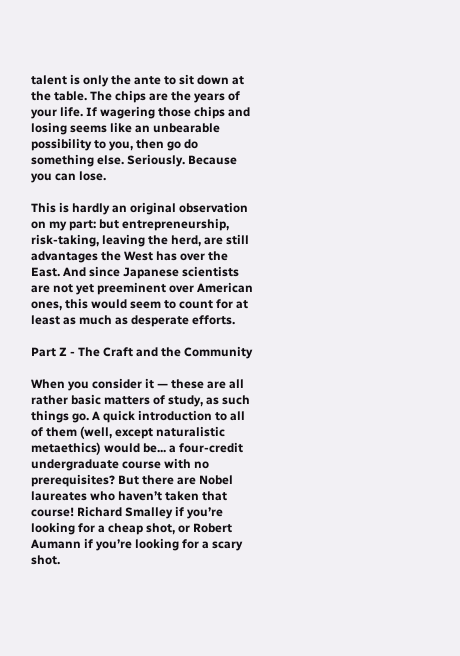talent is only the ante to sit down at the table. The chips are the years of your life. If wagering those chips and losing seems like an unbearable possibility to you, then go do something else. Seriously. Because you can lose.

This is hardly an original observation on my part: but entrepreneurship, risk-taking, leaving the herd, are still advantages the West has over the East. And since Japanese scientists are not yet preeminent over American ones, this would seem to count for at least as much as desperate efforts.

Part Z - The Craft and the Community

When you consider it — these are all rather basic matters of study, as such things go. A quick introduction to all of them (well, except naturalistic metaethics) would be... a four-credit undergraduate course with no prerequisites? But there are Nobel laureates who haven’t taken that course! Richard Smalley if you’re looking for a cheap shot, or Robert Aumann if you’re looking for a scary shot.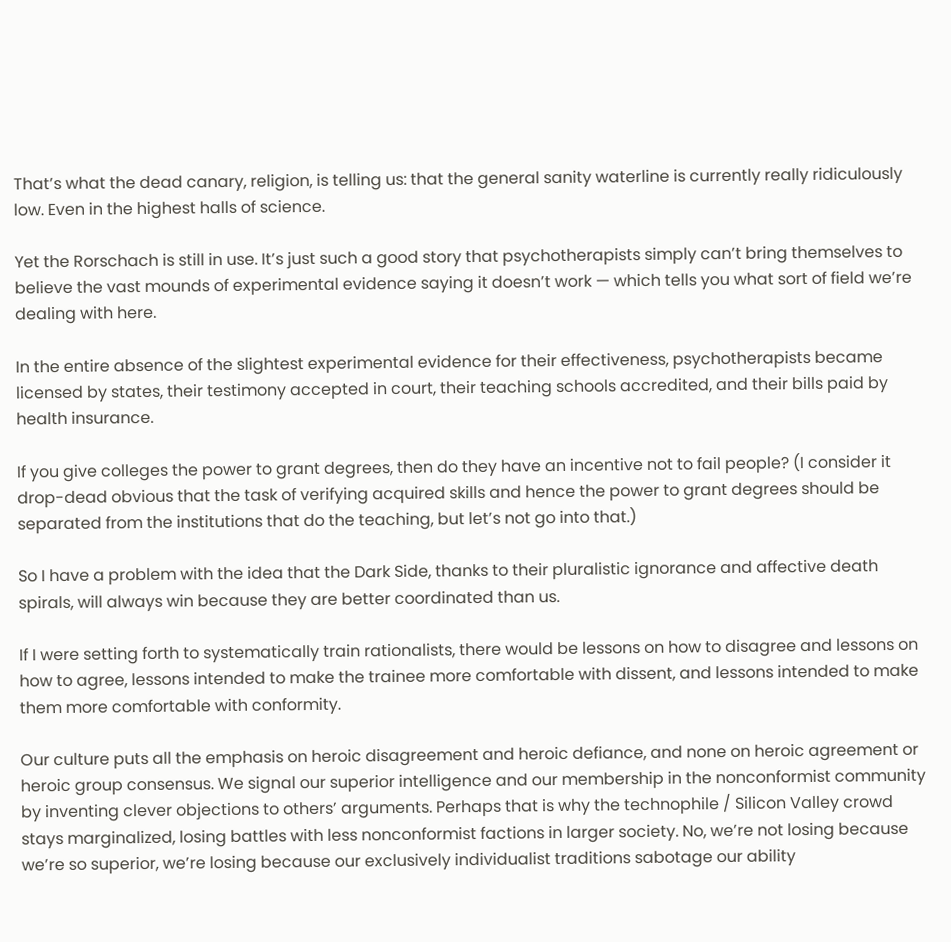That’s what the dead canary, religion, is telling us: that the general sanity waterline is currently really ridiculously low. Even in the highest halls of science.

Yet the Rorschach is still in use. It’s just such a good story that psychotherapists simply can’t bring themselves to believe the vast mounds of experimental evidence saying it doesn’t work — which tells you what sort of field we’re dealing with here.

In the entire absence of the slightest experimental evidence for their effectiveness, psychotherapists became licensed by states, their testimony accepted in court, their teaching schools accredited, and their bills paid by health insurance.

If you give colleges the power to grant degrees, then do they have an incentive not to fail people? (I consider it drop-dead obvious that the task of verifying acquired skills and hence the power to grant degrees should be separated from the institutions that do the teaching, but let’s not go into that.)

So I have a problem with the idea that the Dark Side, thanks to their pluralistic ignorance and affective death spirals, will always win because they are better coordinated than us.

If I were setting forth to systematically train rationalists, there would be lessons on how to disagree and lessons on how to agree, lessons intended to make the trainee more comfortable with dissent, and lessons intended to make them more comfortable with conformity.

Our culture puts all the emphasis on heroic disagreement and heroic defiance, and none on heroic agreement or heroic group consensus. We signal our superior intelligence and our membership in the nonconformist community by inventing clever objections to others’ arguments. Perhaps that is why the technophile / Silicon Valley crowd stays marginalized, losing battles with less nonconformist factions in larger society. No, we’re not losing because we’re so superior, we’re losing because our exclusively individualist traditions sabotage our ability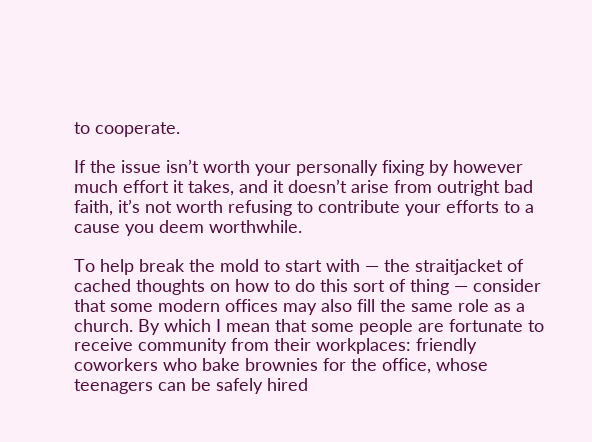to cooperate.

If the issue isn’t worth your personally fixing by however much effort it takes, and it doesn’t arise from outright bad faith, it’s not worth refusing to contribute your efforts to a cause you deem worthwhile.

To help break the mold to start with — the straitjacket of cached thoughts on how to do this sort of thing — consider that some modern offices may also fill the same role as a church. By which I mean that some people are fortunate to receive community from their workplaces: friendly coworkers who bake brownies for the office, whose teenagers can be safely hired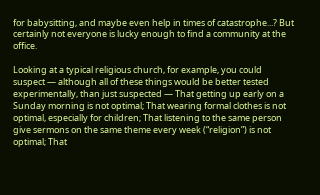for babysitting, and maybe even help in times of catastrophe...? But certainly not everyone is lucky enough to find a community at the office.

Looking at a typical religious church, for example, you could suspect — although all of these things would be better tested experimentally, than just suspected — That getting up early on a Sunday morning is not optimal; That wearing formal clothes is not optimal, especially for children; That listening to the same person give sermons on the same theme every week (“religion”) is not optimal; That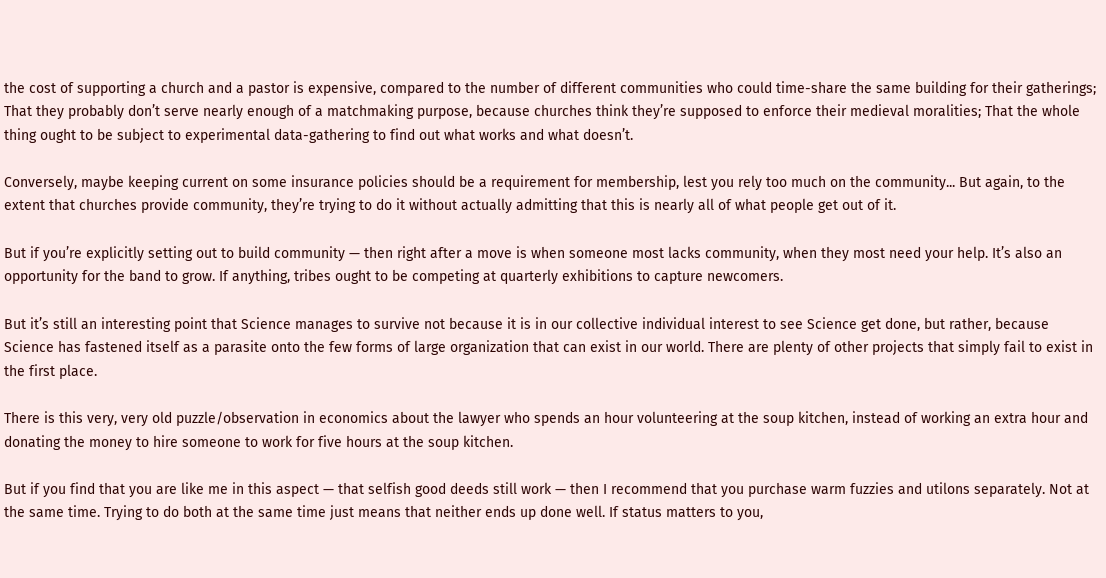the cost of supporting a church and a pastor is expensive, compared to the number of different communities who could time-share the same building for their gatherings; That they probably don’t serve nearly enough of a matchmaking purpose, because churches think they’re supposed to enforce their medieval moralities; That the whole thing ought to be subject to experimental data-gathering to find out what works and what doesn’t.

Conversely, maybe keeping current on some insurance policies should be a requirement for membership, lest you rely too much on the community... But again, to the extent that churches provide community, they’re trying to do it without actually admitting that this is nearly all of what people get out of it.

But if you’re explicitly setting out to build community — then right after a move is when someone most lacks community, when they most need your help. It’s also an opportunity for the band to grow. If anything, tribes ought to be competing at quarterly exhibitions to capture newcomers.

But it’s still an interesting point that Science manages to survive not because it is in our collective individual interest to see Science get done, but rather, because Science has fastened itself as a parasite onto the few forms of large organization that can exist in our world. There are plenty of other projects that simply fail to exist in the first place.

There is this very, very old puzzle/observation in economics about the lawyer who spends an hour volunteering at the soup kitchen, instead of working an extra hour and donating the money to hire someone to work for five hours at the soup kitchen.

But if you find that you are like me in this aspect — that selfish good deeds still work — then I recommend that you purchase warm fuzzies and utilons separately. Not at the same time. Trying to do both at the same time just means that neither ends up done well. If status matters to you,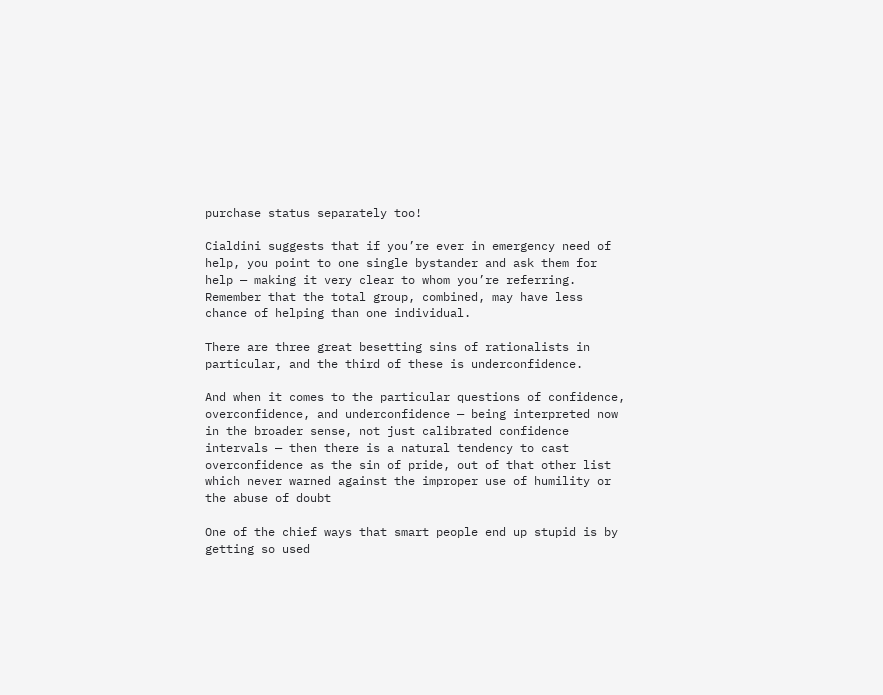purchase status separately too!

Cialdini suggests that if you’re ever in emergency need of help, you point to one single bystander and ask them for help — making it very clear to whom you’re referring. Remember that the total group, combined, may have less chance of helping than one individual.

There are three great besetting sins of rationalists in particular, and the third of these is underconfidence.

And when it comes to the particular questions of confidence, overconfidence, and underconfidence — being interpreted now in the broader sense, not just calibrated confidence intervals — then there is a natural tendency to cast overconfidence as the sin of pride, out of that other list which never warned against the improper use of humility or the abuse of doubt

One of the chief ways that smart people end up stupid is by getting so used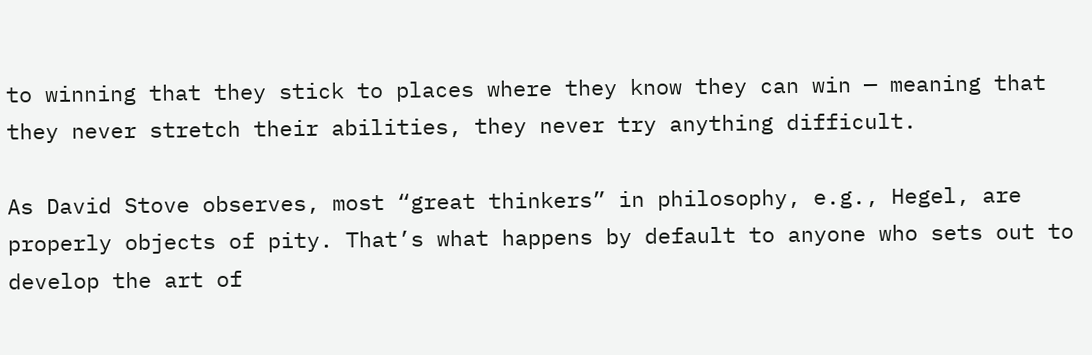to winning that they stick to places where they know they can win — meaning that they never stretch their abilities, they never try anything difficult.

As David Stove observes, most “great thinkers” in philosophy, e.g., Hegel, are properly objects of pity. That’s what happens by default to anyone who sets out to develop the art of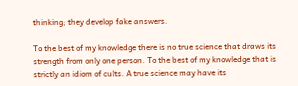thinking; they develop fake answers.

To the best of my knowledge there is no true science that draws its strength from only one person. To the best of my knowledge that is strictly an idiom of cults. A true science may have its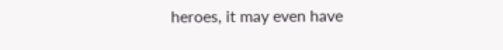heroes, it may even have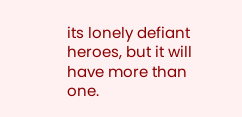its lonely defiant heroes, but it will have more than one.